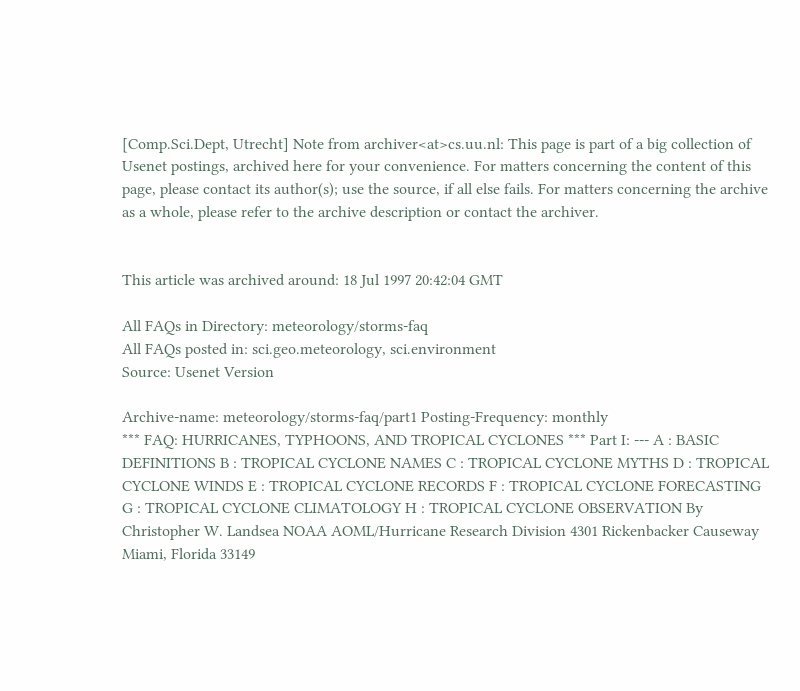[Comp.Sci.Dept, Utrecht] Note from archiver<at>cs.uu.nl: This page is part of a big collection of Usenet postings, archived here for your convenience. For matters concerning the content of this page, please contact its author(s); use the source, if all else fails. For matters concerning the archive as a whole, please refer to the archive description or contact the archiver.


This article was archived around: 18 Jul 1997 20:42:04 GMT

All FAQs in Directory: meteorology/storms-faq
All FAQs posted in: sci.geo.meteorology, sci.environment
Source: Usenet Version

Archive-name: meteorology/storms-faq/part1 Posting-Frequency: monthly
*** FAQ: HURRICANES, TYPHOONS, AND TROPICAL CYCLONES *** Part I: --- A : BASIC DEFINITIONS B : TROPICAL CYCLONE NAMES C : TROPICAL CYCLONE MYTHS D : TROPICAL CYCLONE WINDS E : TROPICAL CYCLONE RECORDS F : TROPICAL CYCLONE FORECASTING G : TROPICAL CYCLONE CLIMATOLOGY H : TROPICAL CYCLONE OBSERVATION By Christopher W. Landsea NOAA AOML/Hurricane Research Division 4301 Rickenbacker Causeway Miami, Florida 33149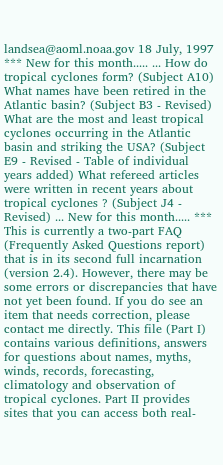landsea@aoml.noaa.gov 18 July, 1997 *** New for this month..... ... How do tropical cyclones form? (Subject A10) What names have been retired in the Atlantic basin? (Subject B3 - Revised) What are the most and least tropical cyclones occurring in the Atlantic basin and striking the USA? (Subject E9 - Revised - Table of individual years added) What refereed articles were written in recent years about tropical cyclones ? (Subject J4 - Revised) ... New for this month..... *** This is currently a two-part FAQ (Frequently Asked Questions report) that is in its second full incarnation (version 2.4). However, there may be some errors or discrepancies that have not yet been found. If you do see an item that needs correction, please contact me directly. This file (Part I) contains various definitions, answers for questions about names, myths, winds, records, forecasting, climatology and observation of tropical cyclones. Part II provides sites that you can access both real-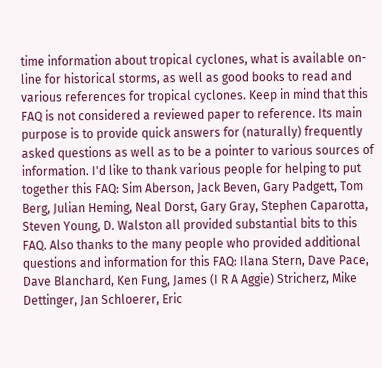time information about tropical cyclones, what is available on-line for historical storms, as well as good books to read and various references for tropical cyclones. Keep in mind that this FAQ is not considered a reviewed paper to reference. Its main purpose is to provide quick answers for (naturally) frequently asked questions as well as to be a pointer to various sources of information. I'd like to thank various people for helping to put together this FAQ: Sim Aberson, Jack Beven, Gary Padgett, Tom Berg, Julian Heming, Neal Dorst, Gary Gray, Stephen Caparotta, Steven Young, D. Walston all provided substantial bits to this FAQ. Also thanks to the many people who provided additional questions and information for this FAQ: Ilana Stern, Dave Pace, Dave Blanchard, Ken Fung, James (I R A Aggie) Stricherz, Mike Dettinger, Jan Schloerer, Eric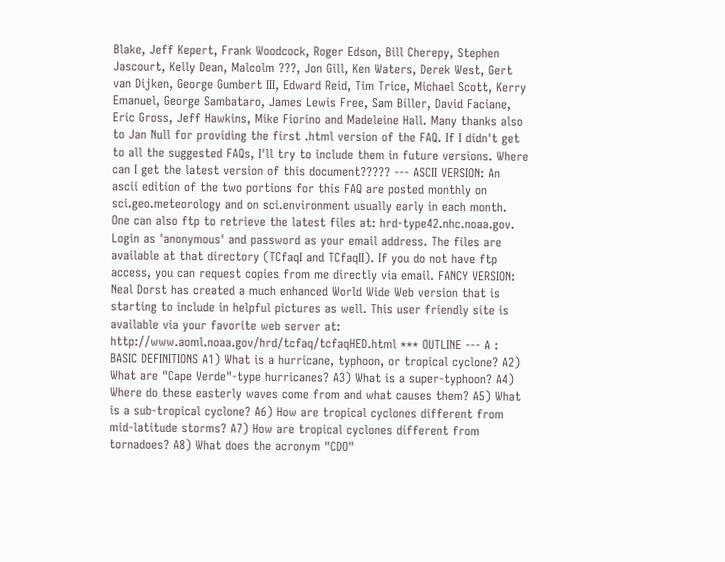Blake, Jeff Kepert, Frank Woodcock, Roger Edson, Bill Cherepy, Stephen Jascourt, Kelly Dean, Malcolm ???, Jon Gill, Ken Waters, Derek West, Gert van Dijken, George Gumbert III, Edward Reid, Tim Trice, Michael Scott, Kerry Emanuel, George Sambataro, James Lewis Free, Sam Biller, David Faciane, Eric Gross, Jeff Hawkins, Mike Fiorino and Madeleine Hall. Many thanks also to Jan Null for providing the first .html version of the FAQ. If I didn't get to all the suggested FAQs, I'll try to include them in future versions. Where can I get the latest version of this document????? --- ASCII VERSION: An ascii edition of the two portions for this FAQ are posted monthly on sci.geo.meteorology and on sci.environment usually early in each month. One can also ftp to retrieve the latest files at: hrd-type42.nhc.noaa.gov. Login as 'anonymous' and password as your email address. The files are available at that directory (TCfaqI and TCfaqII). If you do not have ftp access, you can request copies from me directly via email. FANCY VERSION: Neal Dorst has created a much enhanced World Wide Web version that is starting to include in helpful pictures as well. This user friendly site is available via your favorite web server at: http://www.aoml.noaa.gov/hrd/tcfaq/tcfaqHED.html *** OUTLINE --- A : BASIC DEFINITIONS A1) What is a hurricane, typhoon, or tropical cyclone? A2) What are "Cape Verde"-type hurricanes? A3) What is a super-typhoon? A4) Where do these easterly waves come from and what causes them? A5) What is a sub-tropical cyclone? A6) How are tropical cyclones different from mid-latitude storms? A7) How are tropical cyclones different from tornadoes? A8) What does the acronym "CDO"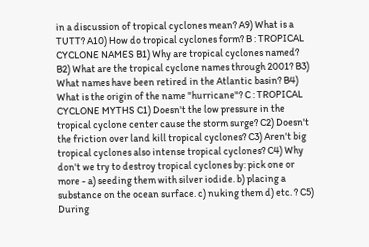in a discussion of tropical cyclones mean? A9) What is a TUTT? A10) How do tropical cyclones form? B : TROPICAL CYCLONE NAMES B1) Why are tropical cyclones named? B2) What are the tropical cyclone names through 2001? B3) What names have been retired in the Atlantic basin? B4) What is the origin of the name "hurricane"? C : TROPICAL CYCLONE MYTHS C1) Doesn't the low pressure in the tropical cyclone center cause the storm surge? C2) Doesn't the friction over land kill tropical cyclones? C3) Aren't big tropical cyclones also intense tropical cyclones? C4) Why don't we try to destroy tropical cyclones by: pick one or more - a) seeding them with silver iodide. b) placing a substance on the ocean surface. c) nuking them d) etc. ? C5) During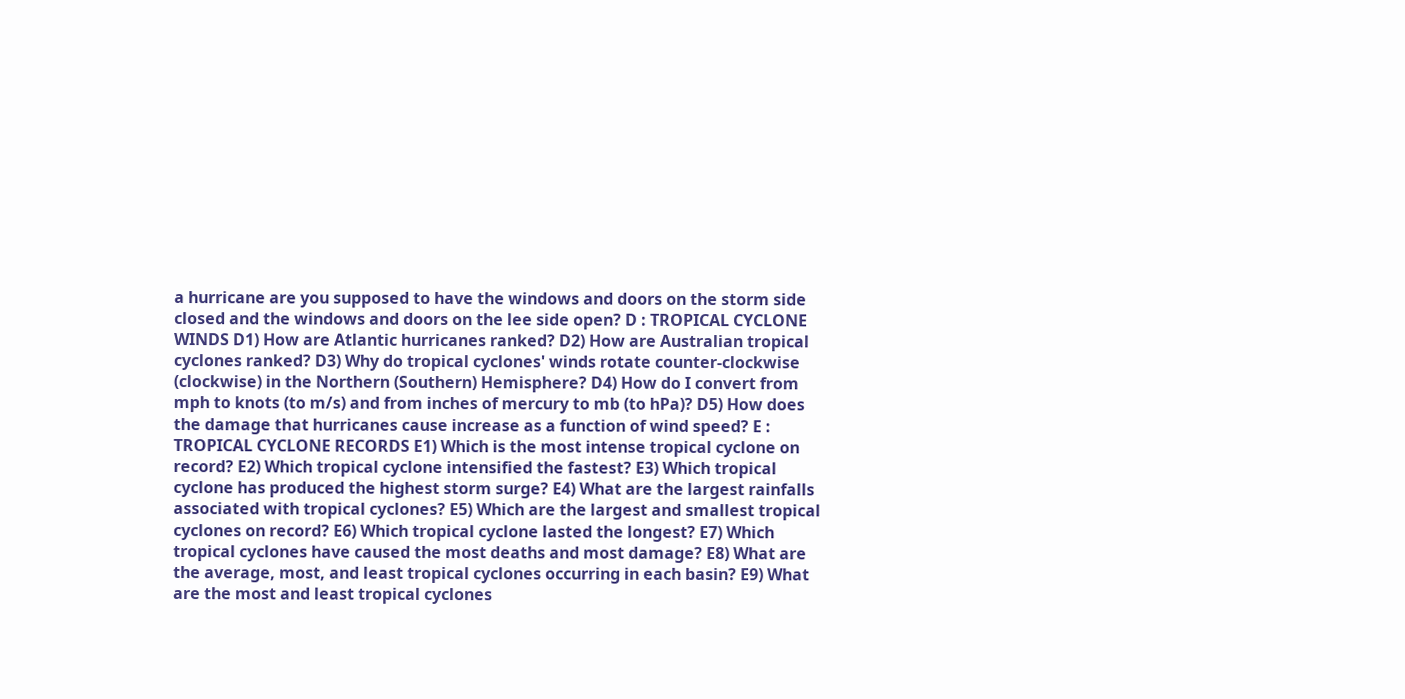a hurricane are you supposed to have the windows and doors on the storm side closed and the windows and doors on the lee side open? D : TROPICAL CYCLONE WINDS D1) How are Atlantic hurricanes ranked? D2) How are Australian tropical cyclones ranked? D3) Why do tropical cyclones' winds rotate counter-clockwise (clockwise) in the Northern (Southern) Hemisphere? D4) How do I convert from mph to knots (to m/s) and from inches of mercury to mb (to hPa)? D5) How does the damage that hurricanes cause increase as a function of wind speed? E : TROPICAL CYCLONE RECORDS E1) Which is the most intense tropical cyclone on record? E2) Which tropical cyclone intensified the fastest? E3) Which tropical cyclone has produced the highest storm surge? E4) What are the largest rainfalls associated with tropical cyclones? E5) Which are the largest and smallest tropical cyclones on record? E6) Which tropical cyclone lasted the longest? E7) Which tropical cyclones have caused the most deaths and most damage? E8) What are the average, most, and least tropical cyclones occurring in each basin? E9) What are the most and least tropical cyclones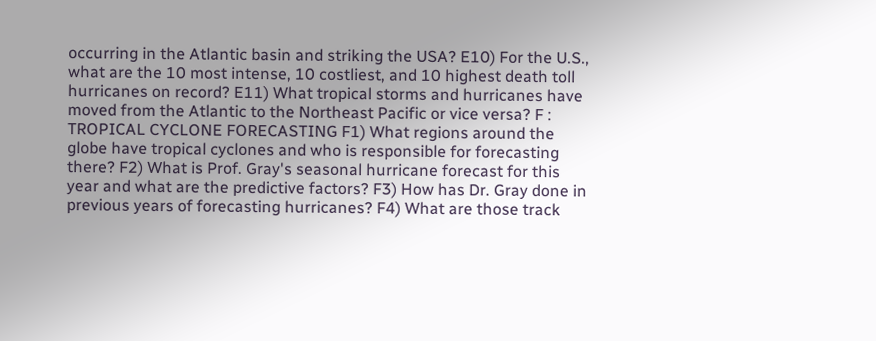occurring in the Atlantic basin and striking the USA? E10) For the U.S., what are the 10 most intense, 10 costliest, and 10 highest death toll hurricanes on record? E11) What tropical storms and hurricanes have moved from the Atlantic to the Northeast Pacific or vice versa? F : TROPICAL CYCLONE FORECASTING F1) What regions around the globe have tropical cyclones and who is responsible for forecasting there? F2) What is Prof. Gray's seasonal hurricane forecast for this year and what are the predictive factors? F3) How has Dr. Gray done in previous years of forecasting hurricanes? F4) What are those track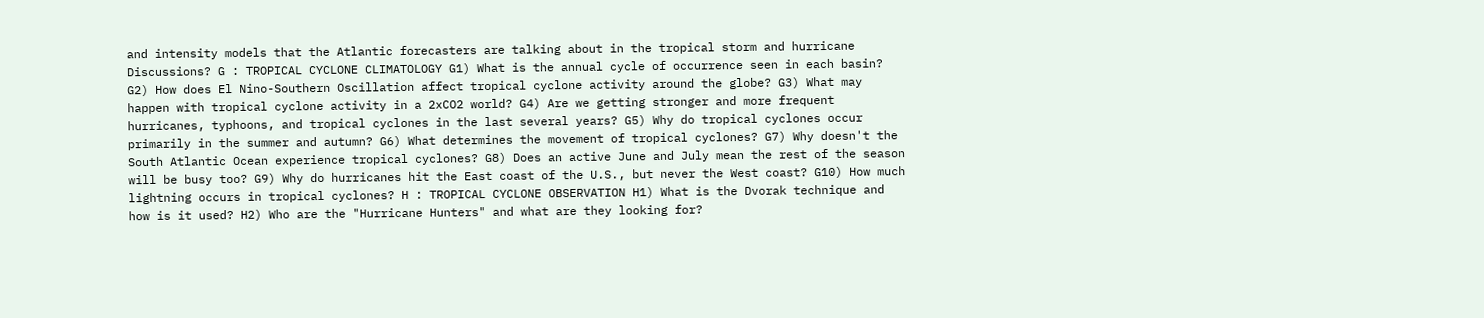and intensity models that the Atlantic forecasters are talking about in the tropical storm and hurricane Discussions? G : TROPICAL CYCLONE CLIMATOLOGY G1) What is the annual cycle of occurrence seen in each basin? G2) How does El Nino-Southern Oscillation affect tropical cyclone activity around the globe? G3) What may happen with tropical cyclone activity in a 2xCO2 world? G4) Are we getting stronger and more frequent hurricanes, typhoons, and tropical cyclones in the last several years? G5) Why do tropical cyclones occur primarily in the summer and autumn? G6) What determines the movement of tropical cyclones? G7) Why doesn't the South Atlantic Ocean experience tropical cyclones? G8) Does an active June and July mean the rest of the season will be busy too? G9) Why do hurricanes hit the East coast of the U.S., but never the West coast? G10) How much lightning occurs in tropical cyclones? H : TROPICAL CYCLONE OBSERVATION H1) What is the Dvorak technique and how is it used? H2) Who are the "Hurricane Hunters" and what are they looking for?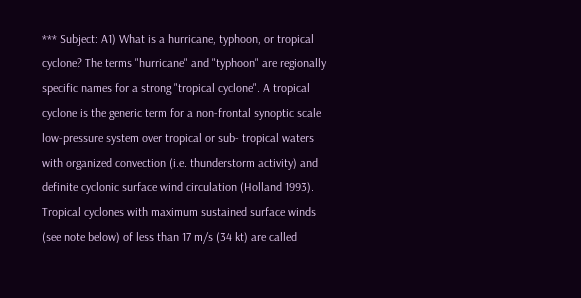*** Subject: A1) What is a hurricane, typhoon, or tropical cyclone? The terms "hurricane" and "typhoon" are regionally specific names for a strong "tropical cyclone". A tropical cyclone is the generic term for a non-frontal synoptic scale low-pressure system over tropical or sub- tropical waters with organized convection (i.e. thunderstorm activity) and definite cyclonic surface wind circulation (Holland 1993). Tropical cyclones with maximum sustained surface winds (see note below) of less than 17 m/s (34 kt) are called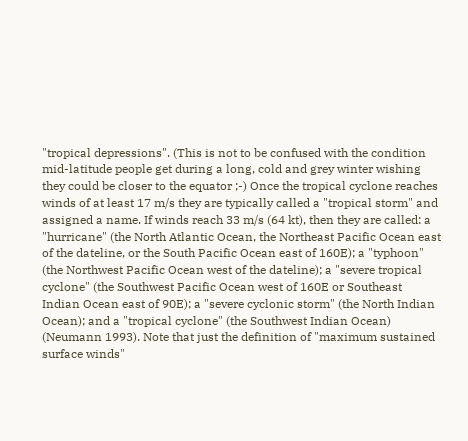"tropical depressions". (This is not to be confused with the condition mid-latitude people get during a long, cold and grey winter wishing they could be closer to the equator ;-) Once the tropical cyclone reaches winds of at least 17 m/s they are typically called a "tropical storm" and assigned a name. If winds reach 33 m/s (64 kt), then they are called: a "hurricane" (the North Atlantic Ocean, the Northeast Pacific Ocean east of the dateline, or the South Pacific Ocean east of 160E); a "typhoon" (the Northwest Pacific Ocean west of the dateline); a "severe tropical cyclone" (the Southwest Pacific Ocean west of 160E or Southeast Indian Ocean east of 90E); a "severe cyclonic storm" (the North Indian Ocean); and a "tropical cyclone" (the Southwest Indian Ocean) (Neumann 1993). Note that just the definition of "maximum sustained surface winds"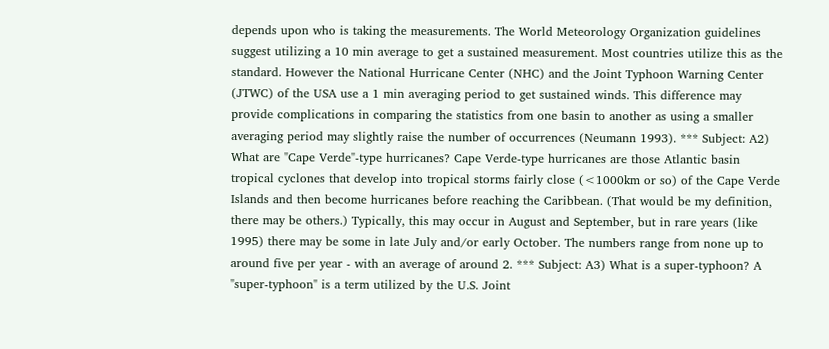depends upon who is taking the measurements. The World Meteorology Organization guidelines suggest utilizing a 10 min average to get a sustained measurement. Most countries utilize this as the standard. However the National Hurricane Center (NHC) and the Joint Typhoon Warning Center (JTWC) of the USA use a 1 min averaging period to get sustained winds. This difference may provide complications in comparing the statistics from one basin to another as using a smaller averaging period may slightly raise the number of occurrences (Neumann 1993). *** Subject: A2) What are "Cape Verde"-type hurricanes? Cape Verde-type hurricanes are those Atlantic basin tropical cyclones that develop into tropical storms fairly close (<1000km or so) of the Cape Verde Islands and then become hurricanes before reaching the Caribbean. (That would be my definition, there may be others.) Typically, this may occur in August and September, but in rare years (like 1995) there may be some in late July and/or early October. The numbers range from none up to around five per year - with an average of around 2. *** Subject: A3) What is a super-typhoon? A "super-typhoon" is a term utilized by the U.S. Joint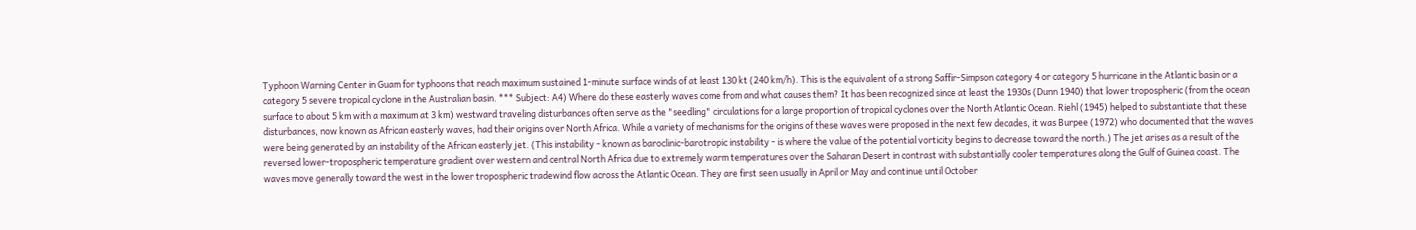Typhoon Warning Center in Guam for typhoons that reach maximum sustained 1-minute surface winds of at least 130 kt (240 km/h). This is the equivalent of a strong Saffir-Simpson category 4 or category 5 hurricane in the Atlantic basin or a category 5 severe tropical cyclone in the Australian basin. *** Subject: A4) Where do these easterly waves come from and what causes them? It has been recognized since at least the 1930s (Dunn 1940) that lower tropospheric (from the ocean surface to about 5 km with a maximum at 3 km) westward traveling disturbances often serve as the "seedling" circulations for a large proportion of tropical cyclones over the North Atlantic Ocean. Riehl (1945) helped to substantiate that these disturbances, now known as African easterly waves, had their origins over North Africa. While a variety of mechanisms for the origins of these waves were proposed in the next few decades, it was Burpee (1972) who documented that the waves were being generated by an instability of the African easterly jet. (This instability - known as baroclinic-barotropic instability - is where the value of the potential vorticity begins to decrease toward the north.) The jet arises as a result of the reversed lower-tropospheric temperature gradient over western and central North Africa due to extremely warm temperatures over the Saharan Desert in contrast with substantially cooler temperatures along the Gulf of Guinea coast. The waves move generally toward the west in the lower tropospheric tradewind flow across the Atlantic Ocean. They are first seen usually in April or May and continue until October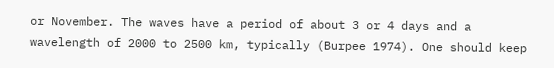or November. The waves have a period of about 3 or 4 days and a wavelength of 2000 to 2500 km, typically (Burpee 1974). One should keep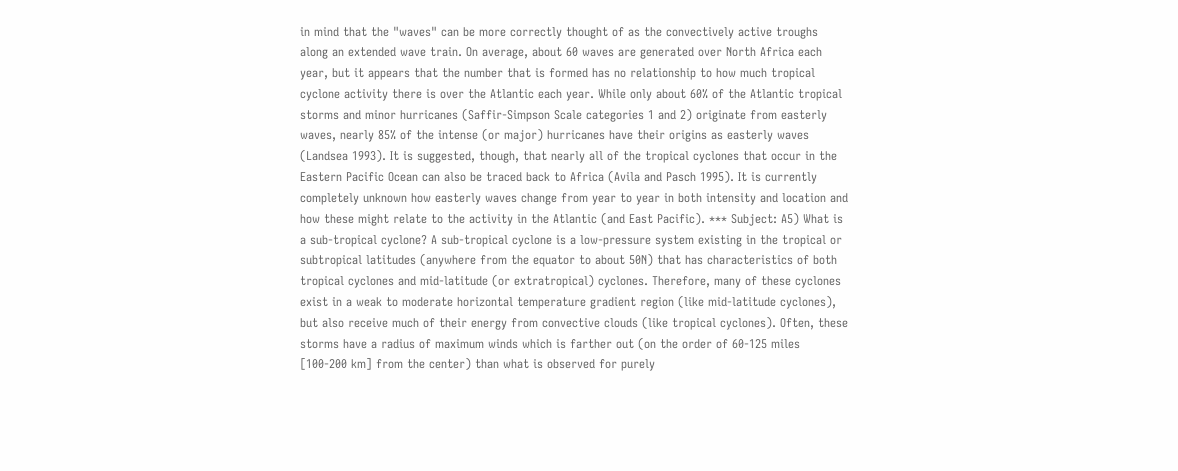in mind that the "waves" can be more correctly thought of as the convectively active troughs along an extended wave train. On average, about 60 waves are generated over North Africa each year, but it appears that the number that is formed has no relationship to how much tropical cyclone activity there is over the Atlantic each year. While only about 60% of the Atlantic tropical storms and minor hurricanes (Saffir-Simpson Scale categories 1 and 2) originate from easterly waves, nearly 85% of the intense (or major) hurricanes have their origins as easterly waves (Landsea 1993). It is suggested, though, that nearly all of the tropical cyclones that occur in the Eastern Pacific Ocean can also be traced back to Africa (Avila and Pasch 1995). It is currently completely unknown how easterly waves change from year to year in both intensity and location and how these might relate to the activity in the Atlantic (and East Pacific). *** Subject: A5) What is a sub-tropical cyclone? A sub-tropical cyclone is a low-pressure system existing in the tropical or subtropical latitudes (anywhere from the equator to about 50N) that has characteristics of both tropical cyclones and mid-latitude (or extratropical) cyclones. Therefore, many of these cyclones exist in a weak to moderate horizontal temperature gradient region (like mid-latitude cyclones), but also receive much of their energy from convective clouds (like tropical cyclones). Often, these storms have a radius of maximum winds which is farther out (on the order of 60-125 miles [100-200 km] from the center) than what is observed for purely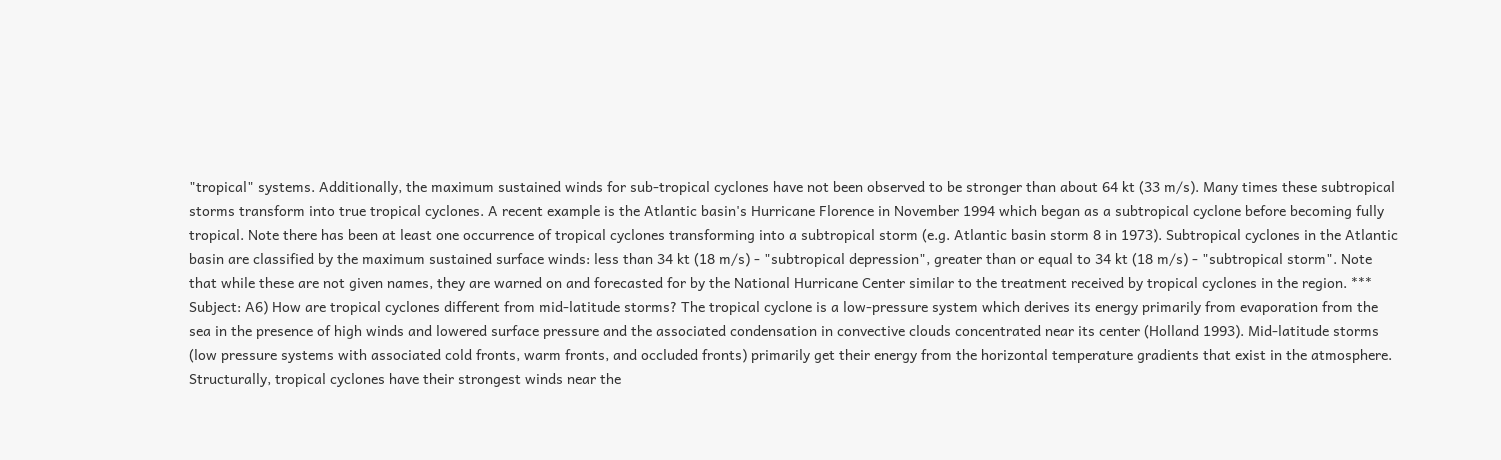"tropical" systems. Additionally, the maximum sustained winds for sub-tropical cyclones have not been observed to be stronger than about 64 kt (33 m/s). Many times these subtropical storms transform into true tropical cyclones. A recent example is the Atlantic basin's Hurricane Florence in November 1994 which began as a subtropical cyclone before becoming fully tropical. Note there has been at least one occurrence of tropical cyclones transforming into a subtropical storm (e.g. Atlantic basin storm 8 in 1973). Subtropical cyclones in the Atlantic basin are classified by the maximum sustained surface winds: less than 34 kt (18 m/s) - "subtropical depression", greater than or equal to 34 kt (18 m/s) - "subtropical storm". Note that while these are not given names, they are warned on and forecasted for by the National Hurricane Center similar to the treatment received by tropical cyclones in the region. *** Subject: A6) How are tropical cyclones different from mid-latitude storms? The tropical cyclone is a low-pressure system which derives its energy primarily from evaporation from the sea in the presence of high winds and lowered surface pressure and the associated condensation in convective clouds concentrated near its center (Holland 1993). Mid-latitude storms (low pressure systems with associated cold fronts, warm fronts, and occluded fronts) primarily get their energy from the horizontal temperature gradients that exist in the atmosphere. Structurally, tropical cyclones have their strongest winds near the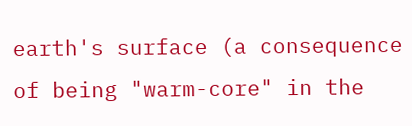earth's surface (a consequence of being "warm-core" in the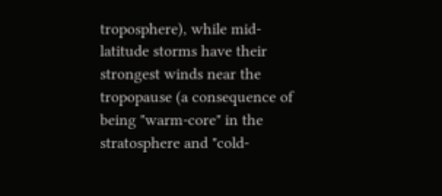troposphere), while mid-latitude storms have their strongest winds near the tropopause (a consequence of being "warm-core" in the stratosphere and "cold-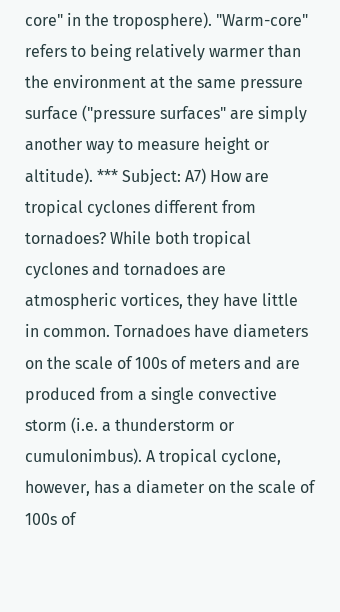core" in the troposphere). "Warm-core" refers to being relatively warmer than the environment at the same pressure surface ("pressure surfaces" are simply another way to measure height or altitude). *** Subject: A7) How are tropical cyclones different from tornadoes? While both tropical cyclones and tornadoes are atmospheric vortices, they have little in common. Tornadoes have diameters on the scale of 100s of meters and are produced from a single convective storm (i.e. a thunderstorm or cumulonimbus). A tropical cyclone, however, has a diameter on the scale of 100s of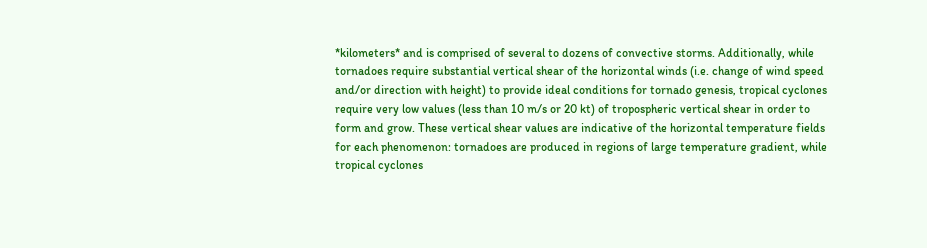*kilometers* and is comprised of several to dozens of convective storms. Additionally, while tornadoes require substantial vertical shear of the horizontal winds (i.e. change of wind speed and/or direction with height) to provide ideal conditions for tornado genesis, tropical cyclones require very low values (less than 10 m/s or 20 kt) of tropospheric vertical shear in order to form and grow. These vertical shear values are indicative of the horizontal temperature fields for each phenomenon: tornadoes are produced in regions of large temperature gradient, while tropical cyclones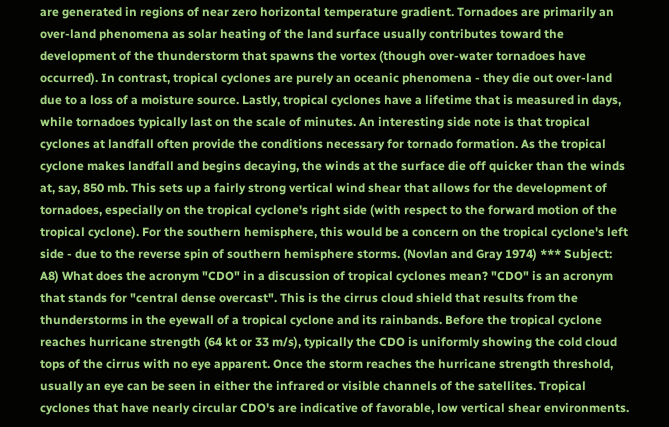are generated in regions of near zero horizontal temperature gradient. Tornadoes are primarily an over-land phenomena as solar heating of the land surface usually contributes toward the development of the thunderstorm that spawns the vortex (though over-water tornadoes have occurred). In contrast, tropical cyclones are purely an oceanic phenomena - they die out over-land due to a loss of a moisture source. Lastly, tropical cyclones have a lifetime that is measured in days, while tornadoes typically last on the scale of minutes. An interesting side note is that tropical cyclones at landfall often provide the conditions necessary for tornado formation. As the tropical cyclone makes landfall and begins decaying, the winds at the surface die off quicker than the winds at, say, 850 mb. This sets up a fairly strong vertical wind shear that allows for the development of tornadoes, especially on the tropical cyclone's right side (with respect to the forward motion of the tropical cyclone). For the southern hemisphere, this would be a concern on the tropical cyclone's left side - due to the reverse spin of southern hemisphere storms. (Novlan and Gray 1974) *** Subject: A8) What does the acronym "CDO" in a discussion of tropical cyclones mean? "CDO" is an acronym that stands for "central dense overcast". This is the cirrus cloud shield that results from the thunderstorms in the eyewall of a tropical cyclone and its rainbands. Before the tropical cyclone reaches hurricane strength (64 kt or 33 m/s), typically the CDO is uniformly showing the cold cloud tops of the cirrus with no eye apparent. Once the storm reaches the hurricane strength threshold, usually an eye can be seen in either the infrared or visible channels of the satellites. Tropical cyclones that have nearly circular CDO's are indicative of favorable, low vertical shear environments.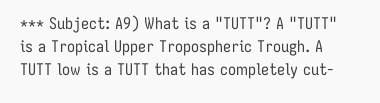*** Subject: A9) What is a "TUTT"? A "TUTT" is a Tropical Upper Tropospheric Trough. A TUTT low is a TUTT that has completely cut-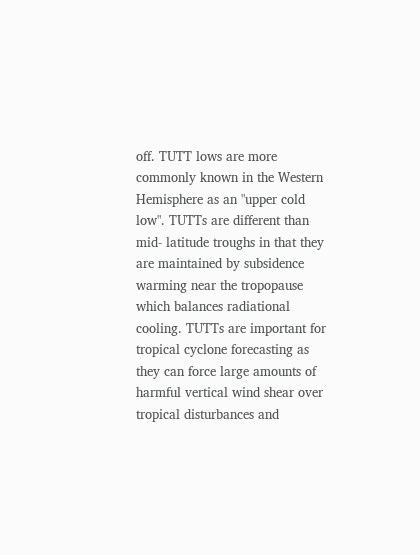off. TUTT lows are more commonly known in the Western Hemisphere as an "upper cold low". TUTTs are different than mid- latitude troughs in that they are maintained by subsidence warming near the tropopause which balances radiational cooling. TUTTs are important for tropical cyclone forecasting as they can force large amounts of harmful vertical wind shear over tropical disturbances and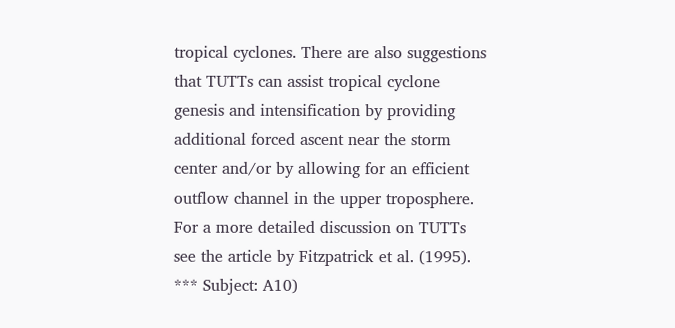tropical cyclones. There are also suggestions that TUTTs can assist tropical cyclone genesis and intensification by providing additional forced ascent near the storm center and/or by allowing for an efficient outflow channel in the upper troposphere. For a more detailed discussion on TUTTs see the article by Fitzpatrick et al. (1995). *** Subject: A10)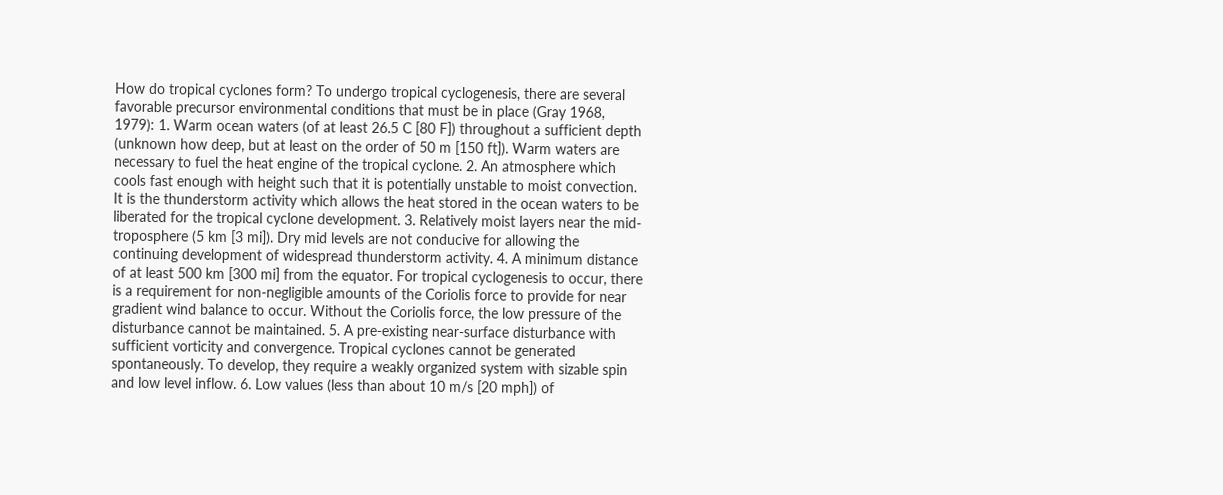How do tropical cyclones form? To undergo tropical cyclogenesis, there are several favorable precursor environmental conditions that must be in place (Gray 1968, 1979): 1. Warm ocean waters (of at least 26.5 C [80 F]) throughout a sufficient depth (unknown how deep, but at least on the order of 50 m [150 ft]). Warm waters are necessary to fuel the heat engine of the tropical cyclone. 2. An atmosphere which cools fast enough with height such that it is potentially unstable to moist convection. It is the thunderstorm activity which allows the heat stored in the ocean waters to be liberated for the tropical cyclone development. 3. Relatively moist layers near the mid-troposphere (5 km [3 mi]). Dry mid levels are not conducive for allowing the continuing development of widespread thunderstorm activity. 4. A minimum distance of at least 500 km [300 mi] from the equator. For tropical cyclogenesis to occur, there is a requirement for non-negligible amounts of the Coriolis force to provide for near gradient wind balance to occur. Without the Coriolis force, the low pressure of the disturbance cannot be maintained. 5. A pre-existing near-surface disturbance with sufficient vorticity and convergence. Tropical cyclones cannot be generated spontaneously. To develop, they require a weakly organized system with sizable spin and low level inflow. 6. Low values (less than about 10 m/s [20 mph]) of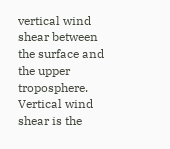vertical wind shear between the surface and the upper troposphere. Vertical wind shear is the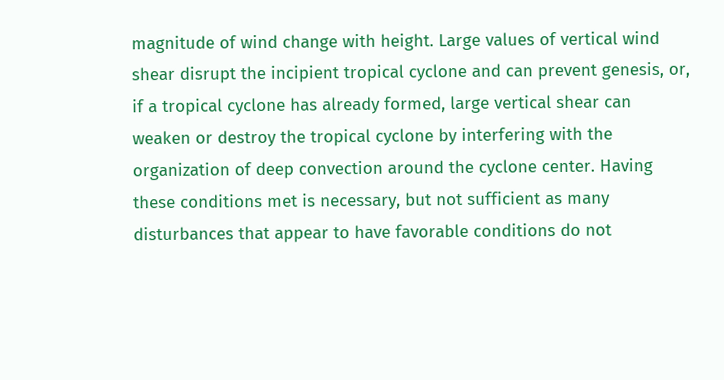magnitude of wind change with height. Large values of vertical wind shear disrupt the incipient tropical cyclone and can prevent genesis, or, if a tropical cyclone has already formed, large vertical shear can weaken or destroy the tropical cyclone by interfering with the organization of deep convection around the cyclone center. Having these conditions met is necessary, but not sufficient as many disturbances that appear to have favorable conditions do not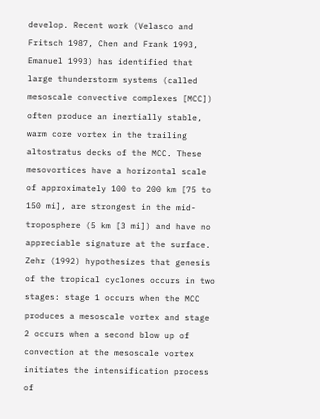develop. Recent work (Velasco and Fritsch 1987, Chen and Frank 1993, Emanuel 1993) has identified that large thunderstorm systems (called mesoscale convective complexes [MCC]) often produce an inertially stable, warm core vortex in the trailing altostratus decks of the MCC. These mesovortices have a horizontal scale of approximately 100 to 200 km [75 to 150 mi], are strongest in the mid-troposphere (5 km [3 mi]) and have no appreciable signature at the surface. Zehr (1992) hypothesizes that genesis of the tropical cyclones occurs in two stages: stage 1 occurs when the MCC produces a mesoscale vortex and stage 2 occurs when a second blow up of convection at the mesoscale vortex initiates the intensification process of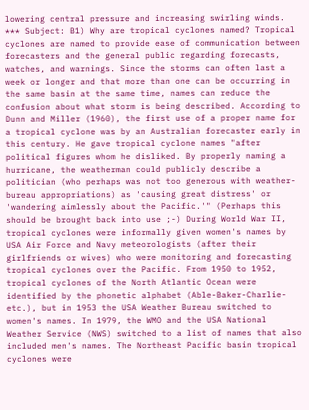lowering central pressure and increasing swirling winds. *** Subject: B1) Why are tropical cyclones named? Tropical cyclones are named to provide ease of communication between forecasters and the general public regarding forecasts, watches, and warnings. Since the storms can often last a week or longer and that more than one can be occurring in the same basin at the same time, names can reduce the confusion about what storm is being described. According to Dunn and Miller (1960), the first use of a proper name for a tropical cyclone was by an Australian forecaster early in this century. He gave tropical cyclone names "after political figures whom he disliked. By properly naming a hurricane, the weatherman could publicly describe a politician (who perhaps was not too generous with weather-bureau appropriations) as 'causing great distress' or 'wandering aimlessly about the Pacific.'" (Perhaps this should be brought back into use ;-) During World War II, tropical cyclones were informally given women's names by USA Air Force and Navy meteorologists (after their girlfriends or wives) who were monitoring and forecasting tropical cyclones over the Pacific. From 1950 to 1952, tropical cyclones of the North Atlantic Ocean were identified by the phonetic alphabet (Able-Baker-Charlie-etc.), but in 1953 the USA Weather Bureau switched to women's names. In 1979, the WMO and the USA National Weather Service (NWS) switched to a list of names that also included men's names. The Northeast Pacific basin tropical cyclones were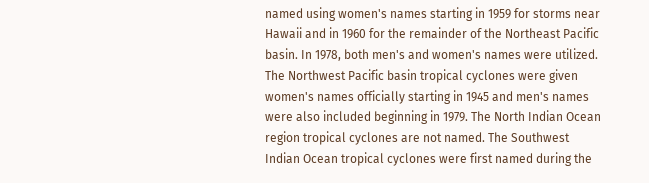named using women's names starting in 1959 for storms near Hawaii and in 1960 for the remainder of the Northeast Pacific basin. In 1978, both men's and women's names were utilized. The Northwest Pacific basin tropical cyclones were given women's names officially starting in 1945 and men's names were also included beginning in 1979. The North Indian Ocean region tropical cyclones are not named. The Southwest Indian Ocean tropical cyclones were first named during the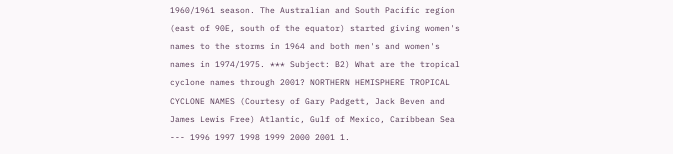1960/1961 season. The Australian and South Pacific region (east of 90E, south of the equator) started giving women's names to the storms in 1964 and both men's and women's names in 1974/1975. *** Subject: B2) What are the tropical cyclone names through 2001? NORTHERN HEMISPHERE TROPICAL CYCLONE NAMES (Courtesy of Gary Padgett, Jack Beven and James Lewis Free) Atlantic, Gulf of Mexico, Caribbean Sea --- 1996 1997 1998 1999 2000 2001 1.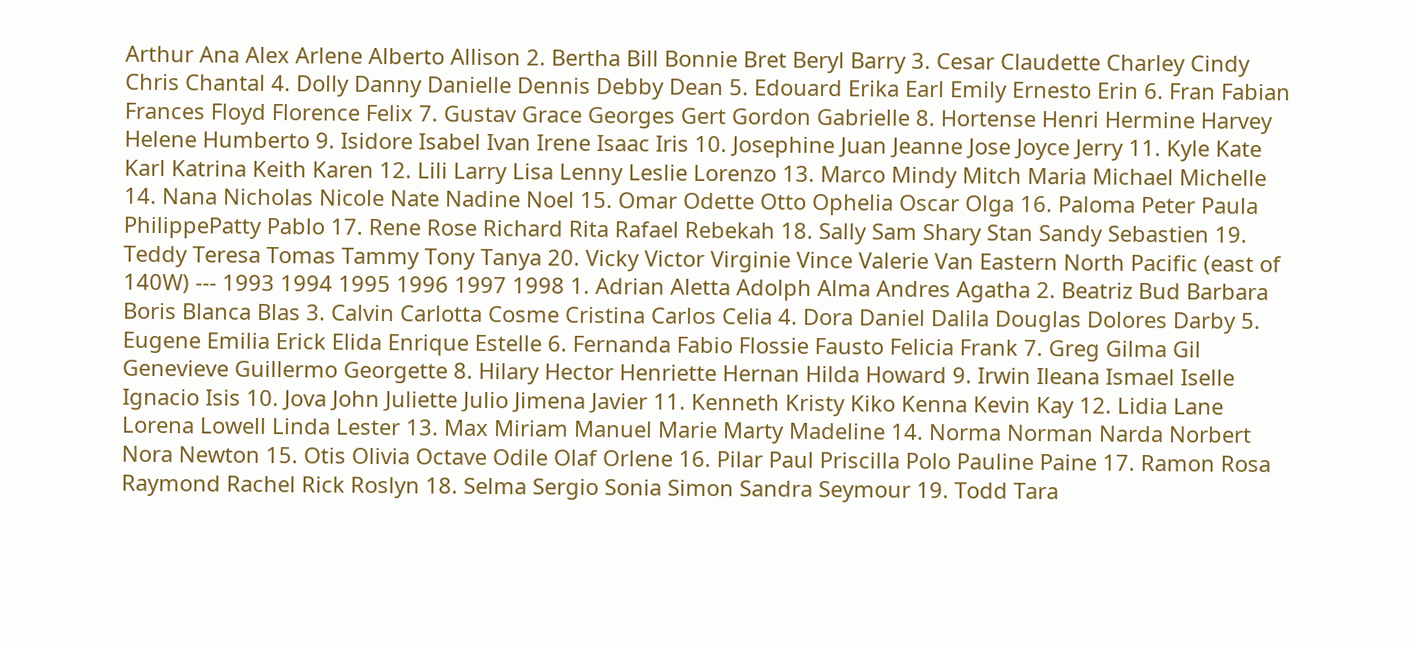Arthur Ana Alex Arlene Alberto Allison 2. Bertha Bill Bonnie Bret Beryl Barry 3. Cesar Claudette Charley Cindy Chris Chantal 4. Dolly Danny Danielle Dennis Debby Dean 5. Edouard Erika Earl Emily Ernesto Erin 6. Fran Fabian Frances Floyd Florence Felix 7. Gustav Grace Georges Gert Gordon Gabrielle 8. Hortense Henri Hermine Harvey Helene Humberto 9. Isidore Isabel Ivan Irene Isaac Iris 10. Josephine Juan Jeanne Jose Joyce Jerry 11. Kyle Kate Karl Katrina Keith Karen 12. Lili Larry Lisa Lenny Leslie Lorenzo 13. Marco Mindy Mitch Maria Michael Michelle 14. Nana Nicholas Nicole Nate Nadine Noel 15. Omar Odette Otto Ophelia Oscar Olga 16. Paloma Peter Paula PhilippePatty Pablo 17. Rene Rose Richard Rita Rafael Rebekah 18. Sally Sam Shary Stan Sandy Sebastien 19. Teddy Teresa Tomas Tammy Tony Tanya 20. Vicky Victor Virginie Vince Valerie Van Eastern North Pacific (east of 140W) --- 1993 1994 1995 1996 1997 1998 1. Adrian Aletta Adolph Alma Andres Agatha 2. Beatriz Bud Barbara Boris Blanca Blas 3. Calvin Carlotta Cosme Cristina Carlos Celia 4. Dora Daniel Dalila Douglas Dolores Darby 5. Eugene Emilia Erick Elida Enrique Estelle 6. Fernanda Fabio Flossie Fausto Felicia Frank 7. Greg Gilma Gil Genevieve Guillermo Georgette 8. Hilary Hector Henriette Hernan Hilda Howard 9. Irwin Ileana Ismael Iselle Ignacio Isis 10. Jova John Juliette Julio Jimena Javier 11. Kenneth Kristy Kiko Kenna Kevin Kay 12. Lidia Lane Lorena Lowell Linda Lester 13. Max Miriam Manuel Marie Marty Madeline 14. Norma Norman Narda Norbert Nora Newton 15. Otis Olivia Octave Odile Olaf Orlene 16. Pilar Paul Priscilla Polo Pauline Paine 17. Ramon Rosa Raymond Rachel Rick Roslyn 18. Selma Sergio Sonia Simon Sandra Seymour 19. Todd Tara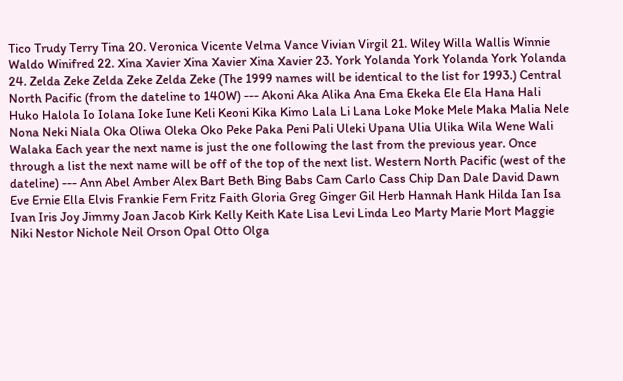Tico Trudy Terry Tina 20. Veronica Vicente Velma Vance Vivian Virgil 21. Wiley Willa Wallis Winnie Waldo Winifred 22. Xina Xavier Xina Xavier Xina Xavier 23. York Yolanda York Yolanda York Yolanda 24. Zelda Zeke Zelda Zeke Zelda Zeke (The 1999 names will be identical to the list for 1993.) Central North Pacific (from the dateline to 140W) --- Akoni Aka Alika Ana Ema Ekeka Ele Ela Hana Hali Huko Halola Io Iolana Ioke Iune Keli Keoni Kika Kimo Lala Li Lana Loke Moke Mele Maka Malia Nele Nona Neki Niala Oka Oliwa Oleka Oko Peke Paka Peni Pali Uleki Upana Ulia Ulika Wila Wene Wali Walaka Each year the next name is just the one following the last from the previous year. Once through a list the next name will be off of the top of the next list. Western North Pacific (west of the dateline) --- Ann Abel Amber Alex Bart Beth Bing Babs Cam Carlo Cass Chip Dan Dale David Dawn Eve Ernie Ella Elvis Frankie Fern Fritz Faith Gloria Greg Ginger Gil Herb Hannah Hank Hilda Ian Isa Ivan Iris Joy Jimmy Joan Jacob Kirk Kelly Keith Kate Lisa Levi Linda Leo Marty Marie Mort Maggie Niki Nestor Nichole Neil Orson Opal Otto Olga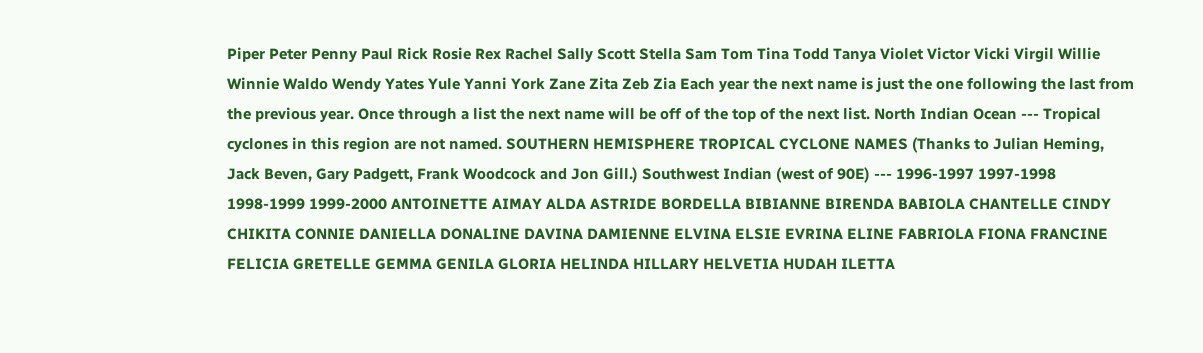Piper Peter Penny Paul Rick Rosie Rex Rachel Sally Scott Stella Sam Tom Tina Todd Tanya Violet Victor Vicki Virgil Willie Winnie Waldo Wendy Yates Yule Yanni York Zane Zita Zeb Zia Each year the next name is just the one following the last from the previous year. Once through a list the next name will be off of the top of the next list. North Indian Ocean --- Tropical cyclones in this region are not named. SOUTHERN HEMISPHERE TROPICAL CYCLONE NAMES (Thanks to Julian Heming, Jack Beven, Gary Padgett, Frank Woodcock and Jon Gill.) Southwest Indian (west of 90E) --- 1996-1997 1997-1998 1998-1999 1999-2000 ANTOINETTE AIMAY ALDA ASTRIDE BORDELLA BIBIANNE BIRENDA BABIOLA CHANTELLE CINDY CHIKITA CONNIE DANIELLA DONALINE DAVINA DAMIENNE ELVINA ELSIE EVRINA ELINE FABRIOLA FIONA FRANCINE FELICIA GRETELLE GEMMA GENILA GLORIA HELINDA HILLARY HELVETIA HUDAH ILETTA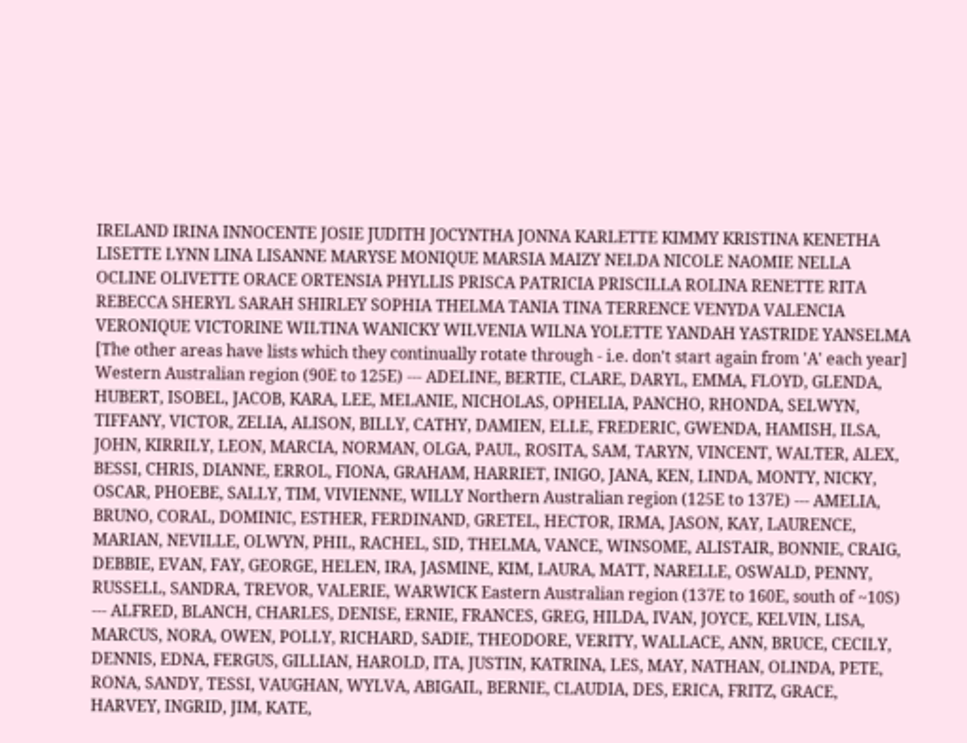IRELAND IRINA INNOCENTE JOSIE JUDITH JOCYNTHA JONNA KARLETTE KIMMY KRISTINA KENETHA LISETTE LYNN LINA LISANNE MARYSE MONIQUE MARSIA MAIZY NELDA NICOLE NAOMIE NELLA OCLINE OLIVETTE ORACE ORTENSIA PHYLLIS PRISCA PATRICIA PRISCILLA ROLINA RENETTE RITA REBECCA SHERYL SARAH SHIRLEY SOPHIA THELMA TANIA TINA TERRENCE VENYDA VALENCIA VERONIQUE VICTORINE WILTINA WANICKY WILVENIA WILNA YOLETTE YANDAH YASTRIDE YANSELMA [The other areas have lists which they continually rotate through - i.e. don't start again from 'A' each year] Western Australian region (90E to 125E) --- ADELINE, BERTIE, CLARE, DARYL, EMMA, FLOYD, GLENDA, HUBERT, ISOBEL, JACOB, KARA, LEE, MELANIE, NICHOLAS, OPHELIA, PANCHO, RHONDA, SELWYN, TIFFANY, VICTOR, ZELIA, ALISON, BILLY, CATHY, DAMIEN, ELLE, FREDERIC, GWENDA, HAMISH, ILSA, JOHN, KIRRILY, LEON, MARCIA, NORMAN, OLGA, PAUL, ROSITA, SAM, TARYN, VINCENT, WALTER, ALEX, BESSI, CHRIS, DIANNE, ERROL, FIONA, GRAHAM, HARRIET, INIGO, JANA, KEN, LINDA, MONTY, NICKY, OSCAR, PHOEBE, SALLY, TIM, VIVIENNE, WILLY Northern Australian region (125E to 137E) --- AMELIA, BRUNO, CORAL, DOMINIC, ESTHER, FERDINAND, GRETEL, HECTOR, IRMA, JASON, KAY, LAURENCE, MARIAN, NEVILLE, OLWYN, PHIL, RACHEL, SID, THELMA, VANCE, WINSOME, ALISTAIR, BONNIE, CRAIG, DEBBIE, EVAN, FAY, GEORGE, HELEN, IRA, JASMINE, KIM, LAURA, MATT, NARELLE, OSWALD, PENNY, RUSSELL, SANDRA, TREVOR, VALERIE, WARWICK Eastern Australian region (137E to 160E, south of ~10S) --- ALFRED, BLANCH, CHARLES, DENISE, ERNIE, FRANCES, GREG, HILDA, IVAN, JOYCE, KELVIN, LISA, MARCUS, NORA, OWEN, POLLY, RICHARD, SADIE, THEODORE, VERITY, WALLACE, ANN, BRUCE, CECILY, DENNIS, EDNA, FERGUS, GILLIAN, HAROLD, ITA, JUSTIN, KATRINA, LES, MAY, NATHAN, OLINDA, PETE, RONA, SANDY, TESSI, VAUGHAN, WYLVA, ABIGAIL, BERNIE, CLAUDIA, DES, ERICA, FRITZ, GRACE, HARVEY, INGRID, JIM, KATE,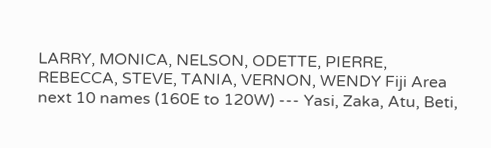LARRY, MONICA, NELSON, ODETTE, PIERRE, REBECCA, STEVE, TANIA, VERNON, WENDY Fiji Area next 10 names (160E to 120W) --- Yasi, Zaka, Atu, Beti,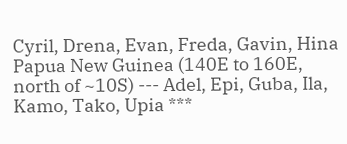Cyril, Drena, Evan, Freda, Gavin, Hina Papua New Guinea (140E to 160E, north of ~10S) --- Adel, Epi, Guba, Ila, Kamo, Tako, Upia ***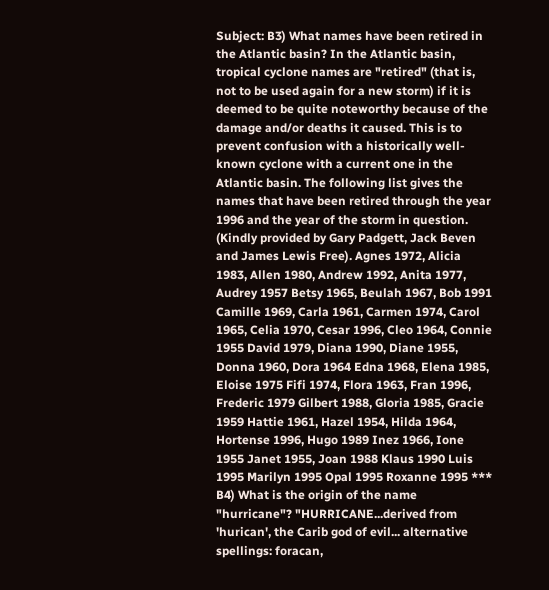Subject: B3) What names have been retired in the Atlantic basin? In the Atlantic basin, tropical cyclone names are "retired" (that is, not to be used again for a new storm) if it is deemed to be quite noteworthy because of the damage and/or deaths it caused. This is to prevent confusion with a historically well-known cyclone with a current one in the Atlantic basin. The following list gives the names that have been retired through the year 1996 and the year of the storm in question. (Kindly provided by Gary Padgett, Jack Beven and James Lewis Free). Agnes 1972, Alicia 1983, Allen 1980, Andrew 1992, Anita 1977, Audrey 1957 Betsy 1965, Beulah 1967, Bob 1991 Camille 1969, Carla 1961, Carmen 1974, Carol 1965, Celia 1970, Cesar 1996, Cleo 1964, Connie 1955 David 1979, Diana 1990, Diane 1955, Donna 1960, Dora 1964 Edna 1968, Elena 1985, Eloise 1975 Fifi 1974, Flora 1963, Fran 1996, Frederic 1979 Gilbert 1988, Gloria 1985, Gracie 1959 Hattie 1961, Hazel 1954, Hilda 1964, Hortense 1996, Hugo 1989 Inez 1966, Ione 1955 Janet 1955, Joan 1988 Klaus 1990 Luis 1995 Marilyn 1995 Opal 1995 Roxanne 1995 *** B4) What is the origin of the name "hurricane"? "HURRICANE...derived from 'hurican', the Carib god of evil... alternative spellings: foracan,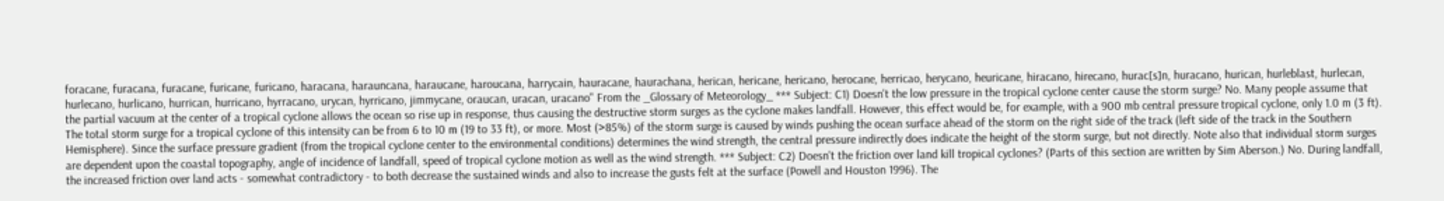foracane, furacana, furacane, furicane, furicano, haracana, harauncana, haraucane, haroucana, harrycain, hauracane, haurachana, herican, hericane, hericano, herocane, herricao, herycano, heuricane, hiracano, hirecano, hurac[s]n, huracano, hurican, hurleblast, hurlecan, hurlecano, hurlicano, hurrican, hurricano, hyrracano, urycan, hyrricano, jimmycane, oraucan, uracan, uracano" From the _Glossary of Meteorology_ *** Subject: C1) Doesn't the low pressure in the tropical cyclone center cause the storm surge? No. Many people assume that the partial vacuum at the center of a tropical cyclone allows the ocean so rise up in response, thus causing the destructive storm surges as the cyclone makes landfall. However, this effect would be, for example, with a 900 mb central pressure tropical cyclone, only 1.0 m (3 ft). The total storm surge for a tropical cyclone of this intensity can be from 6 to 10 m (19 to 33 ft), or more. Most (>85%) of the storm surge is caused by winds pushing the ocean surface ahead of the storm on the right side of the track (left side of the track in the Southern Hemisphere). Since the surface pressure gradient (from the tropical cyclone center to the environmental conditions) determines the wind strength, the central pressure indirectly does indicate the height of the storm surge, but not directly. Note also that individual storm surges are dependent upon the coastal topography, angle of incidence of landfall, speed of tropical cyclone motion as well as the wind strength. *** Subject: C2) Doesn't the friction over land kill tropical cyclones? (Parts of this section are written by Sim Aberson.) No. During landfall, the increased friction over land acts - somewhat contradictory - to both decrease the sustained winds and also to increase the gusts felt at the surface (Powell and Houston 1996). The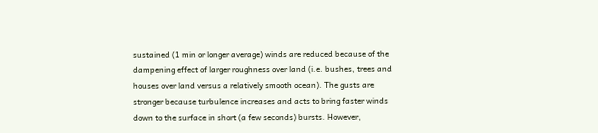sustained (1 min or longer average) winds are reduced because of the dampening effect of larger roughness over land (i.e. bushes, trees and houses over land versus a relatively smooth ocean). The gusts are stronger because turbulence increases and acts to bring faster winds down to the surface in short (a few seconds) bursts. However,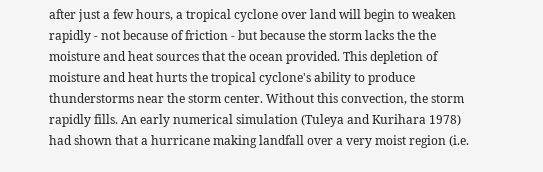after just a few hours, a tropical cyclone over land will begin to weaken rapidly - not because of friction - but because the storm lacks the the moisture and heat sources that the ocean provided. This depletion of moisture and heat hurts the tropical cyclone's ability to produce thunderstorms near the storm center. Without this convection, the storm rapidly fills. An early numerical simulation (Tuleya and Kurihara 1978) had shown that a hurricane making landfall over a very moist region (i.e.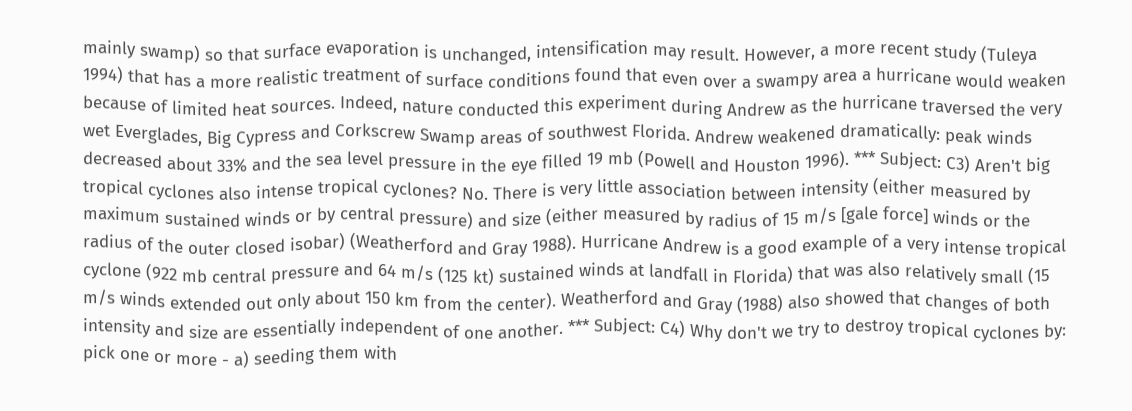mainly swamp) so that surface evaporation is unchanged, intensification may result. However, a more recent study (Tuleya 1994) that has a more realistic treatment of surface conditions found that even over a swampy area a hurricane would weaken because of limited heat sources. Indeed, nature conducted this experiment during Andrew as the hurricane traversed the very wet Everglades, Big Cypress and Corkscrew Swamp areas of southwest Florida. Andrew weakened dramatically: peak winds decreased about 33% and the sea level pressure in the eye filled 19 mb (Powell and Houston 1996). *** Subject: C3) Aren't big tropical cyclones also intense tropical cyclones? No. There is very little association between intensity (either measured by maximum sustained winds or by central pressure) and size (either measured by radius of 15 m/s [gale force] winds or the radius of the outer closed isobar) (Weatherford and Gray 1988). Hurricane Andrew is a good example of a very intense tropical cyclone (922 mb central pressure and 64 m/s (125 kt) sustained winds at landfall in Florida) that was also relatively small (15 m/s winds extended out only about 150 km from the center). Weatherford and Gray (1988) also showed that changes of both intensity and size are essentially independent of one another. *** Subject: C4) Why don't we try to destroy tropical cyclones by: pick one or more - a) seeding them with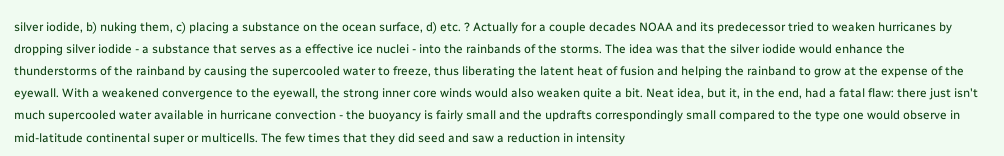silver iodide, b) nuking them, c) placing a substance on the ocean surface, d) etc. ? Actually for a couple decades NOAA and its predecessor tried to weaken hurricanes by dropping silver iodide - a substance that serves as a effective ice nuclei - into the rainbands of the storms. The idea was that the silver iodide would enhance the thunderstorms of the rainband by causing the supercooled water to freeze, thus liberating the latent heat of fusion and helping the rainband to grow at the expense of the eyewall. With a weakened convergence to the eyewall, the strong inner core winds would also weaken quite a bit. Neat idea, but it, in the end, had a fatal flaw: there just isn't much supercooled water available in hurricane convection - the buoyancy is fairly small and the updrafts correspondingly small compared to the type one would observe in mid-latitude continental super or multicells. The few times that they did seed and saw a reduction in intensity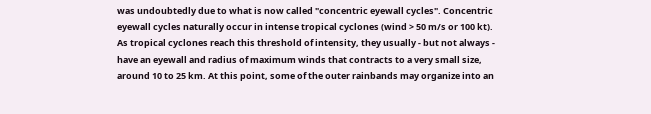was undoubtedly due to what is now called "concentric eyewall cycles". Concentric eyewall cycles naturally occur in intense tropical cyclones (wind > 50 m/s or 100 kt). As tropical cyclones reach this threshold of intensity, they usually - but not always - have an eyewall and radius of maximum winds that contracts to a very small size, around 10 to 25 km. At this point, some of the outer rainbands may organize into an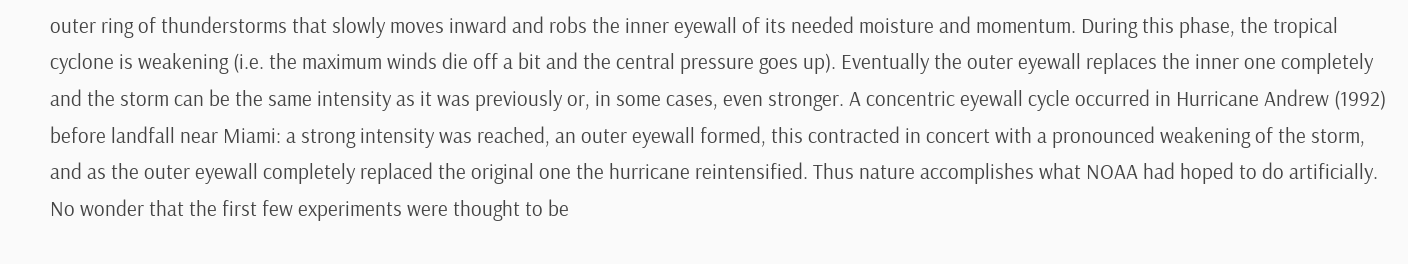outer ring of thunderstorms that slowly moves inward and robs the inner eyewall of its needed moisture and momentum. During this phase, the tropical cyclone is weakening (i.e. the maximum winds die off a bit and the central pressure goes up). Eventually the outer eyewall replaces the inner one completely and the storm can be the same intensity as it was previously or, in some cases, even stronger. A concentric eyewall cycle occurred in Hurricane Andrew (1992) before landfall near Miami: a strong intensity was reached, an outer eyewall formed, this contracted in concert with a pronounced weakening of the storm, and as the outer eyewall completely replaced the original one the hurricane reintensified. Thus nature accomplishes what NOAA had hoped to do artificially. No wonder that the first few experiments were thought to be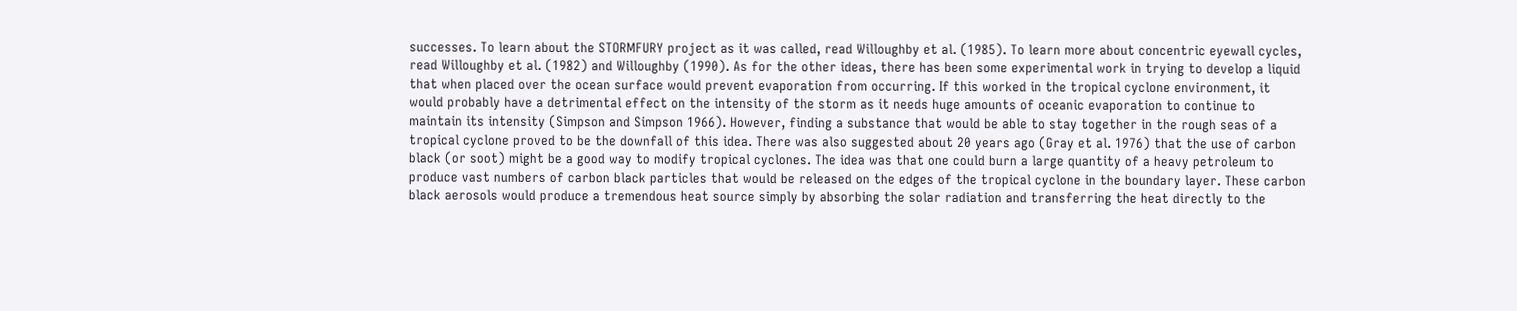successes. To learn about the STORMFURY project as it was called, read Willoughby et al. (1985). To learn more about concentric eyewall cycles, read Willoughby et al. (1982) and Willoughby (1990). As for the other ideas, there has been some experimental work in trying to develop a liquid that when placed over the ocean surface would prevent evaporation from occurring. If this worked in the tropical cyclone environment, it would probably have a detrimental effect on the intensity of the storm as it needs huge amounts of oceanic evaporation to continue to maintain its intensity (Simpson and Simpson 1966). However, finding a substance that would be able to stay together in the rough seas of a tropical cyclone proved to be the downfall of this idea. There was also suggested about 20 years ago (Gray et al. 1976) that the use of carbon black (or soot) might be a good way to modify tropical cyclones. The idea was that one could burn a large quantity of a heavy petroleum to produce vast numbers of carbon black particles that would be released on the edges of the tropical cyclone in the boundary layer. These carbon black aerosols would produce a tremendous heat source simply by absorbing the solar radiation and transferring the heat directly to the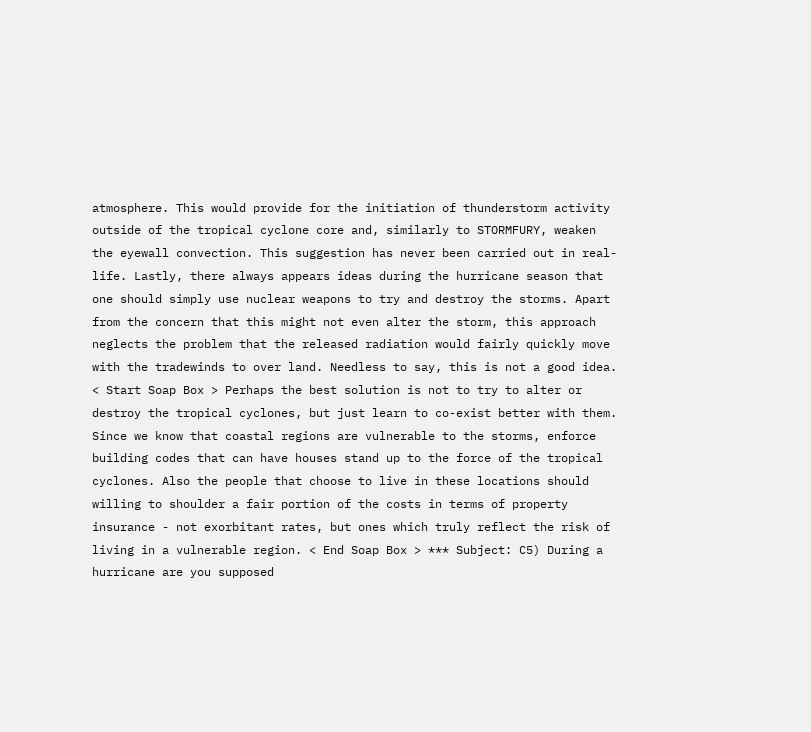atmosphere. This would provide for the initiation of thunderstorm activity outside of the tropical cyclone core and, similarly to STORMFURY, weaken the eyewall convection. This suggestion has never been carried out in real- life. Lastly, there always appears ideas during the hurricane season that one should simply use nuclear weapons to try and destroy the storms. Apart from the concern that this might not even alter the storm, this approach neglects the problem that the released radiation would fairly quickly move with the tradewinds to over land. Needless to say, this is not a good idea. < Start Soap Box > Perhaps the best solution is not to try to alter or destroy the tropical cyclones, but just learn to co-exist better with them. Since we know that coastal regions are vulnerable to the storms, enforce building codes that can have houses stand up to the force of the tropical cyclones. Also the people that choose to live in these locations should willing to shoulder a fair portion of the costs in terms of property insurance - not exorbitant rates, but ones which truly reflect the risk of living in a vulnerable region. < End Soap Box > *** Subject: C5) During a hurricane are you supposed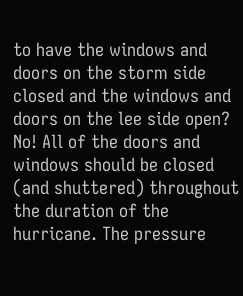to have the windows and doors on the storm side closed and the windows and doors on the lee side open? No! All of the doors and windows should be closed (and shuttered) throughout the duration of the hurricane. The pressure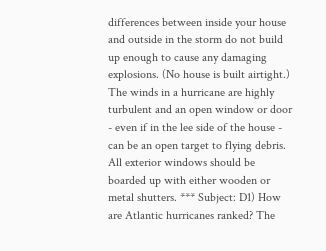differences between inside your house and outside in the storm do not build up enough to cause any damaging explosions. (No house is built airtight.) The winds in a hurricane are highly turbulent and an open window or door - even if in the lee side of the house - can be an open target to flying debris. All exterior windows should be boarded up with either wooden or metal shutters. *** Subject: D1) How are Atlantic hurricanes ranked? The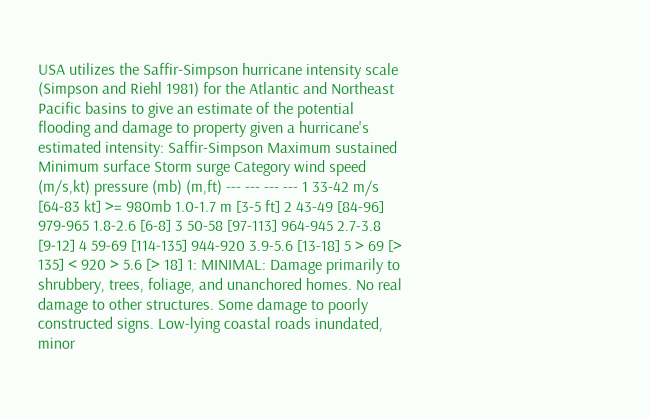USA utilizes the Saffir-Simpson hurricane intensity scale (Simpson and Riehl 1981) for the Atlantic and Northeast Pacific basins to give an estimate of the potential flooding and damage to property given a hurricane's estimated intensity: Saffir-Simpson Maximum sustained Minimum surface Storm surge Category wind speed (m/s,kt) pressure (mb) (m,ft) --- --- --- --- 1 33-42 m/s [64-83 kt] >= 980mb 1.0-1.7 m [3-5 ft] 2 43-49 [84-96] 979-965 1.8-2.6 [6-8] 3 50-58 [97-113] 964-945 2.7-3.8 [9-12] 4 59-69 [114-135] 944-920 3.9-5.6 [13-18] 5 > 69 [> 135] < 920 > 5.6 [> 18] 1: MINIMAL: Damage primarily to shrubbery, trees, foliage, and unanchored homes. No real damage to other structures. Some damage to poorly constructed signs. Low-lying coastal roads inundated, minor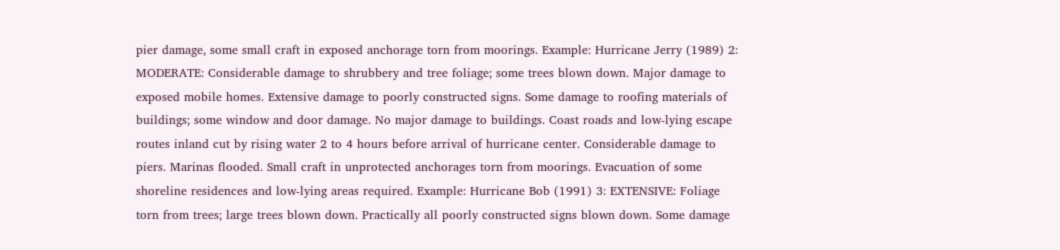pier damage, some small craft in exposed anchorage torn from moorings. Example: Hurricane Jerry (1989) 2: MODERATE: Considerable damage to shrubbery and tree foliage; some trees blown down. Major damage to exposed mobile homes. Extensive damage to poorly constructed signs. Some damage to roofing materials of buildings; some window and door damage. No major damage to buildings. Coast roads and low-lying escape routes inland cut by rising water 2 to 4 hours before arrival of hurricane center. Considerable damage to piers. Marinas flooded. Small craft in unprotected anchorages torn from moorings. Evacuation of some shoreline residences and low-lying areas required. Example: Hurricane Bob (1991) 3: EXTENSIVE: Foliage torn from trees; large trees blown down. Practically all poorly constructed signs blown down. Some damage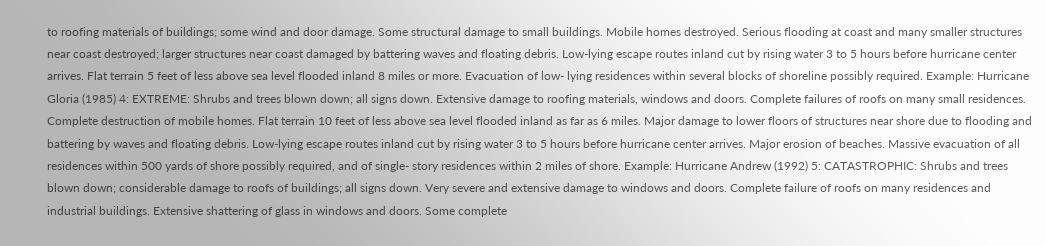to roofing materials of buildings; some wind and door damage. Some structural damage to small buildings. Mobile homes destroyed. Serious flooding at coast and many smaller structures near coast destroyed; larger structures near coast damaged by battering waves and floating debris. Low-lying escape routes inland cut by rising water 3 to 5 hours before hurricane center arrives. Flat terrain 5 feet of less above sea level flooded inland 8 miles or more. Evacuation of low- lying residences within several blocks of shoreline possibly required. Example: Hurricane Gloria (1985) 4: EXTREME: Shrubs and trees blown down; all signs down. Extensive damage to roofing materials, windows and doors. Complete failures of roofs on many small residences. Complete destruction of mobile homes. Flat terrain 10 feet of less above sea level flooded inland as far as 6 miles. Major damage to lower floors of structures near shore due to flooding and battering by waves and floating debris. Low-lying escape routes inland cut by rising water 3 to 5 hours before hurricane center arrives. Major erosion of beaches. Massive evacuation of all residences within 500 yards of shore possibly required, and of single- story residences within 2 miles of shore. Example: Hurricane Andrew (1992) 5: CATASTROPHIC: Shrubs and trees blown down; considerable damage to roofs of buildings; all signs down. Very severe and extensive damage to windows and doors. Complete failure of roofs on many residences and industrial buildings. Extensive shattering of glass in windows and doors. Some complete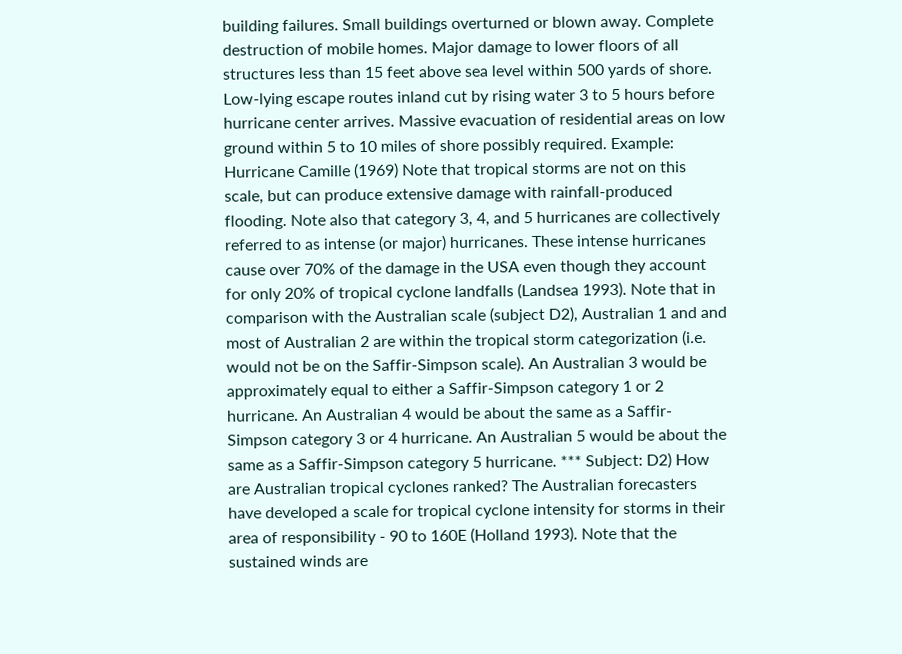building failures. Small buildings overturned or blown away. Complete destruction of mobile homes. Major damage to lower floors of all structures less than 15 feet above sea level within 500 yards of shore. Low-lying escape routes inland cut by rising water 3 to 5 hours before hurricane center arrives. Massive evacuation of residential areas on low ground within 5 to 10 miles of shore possibly required. Example: Hurricane Camille (1969) Note that tropical storms are not on this scale, but can produce extensive damage with rainfall-produced flooding. Note also that category 3, 4, and 5 hurricanes are collectively referred to as intense (or major) hurricanes. These intense hurricanes cause over 70% of the damage in the USA even though they account for only 20% of tropical cyclone landfalls (Landsea 1993). Note that in comparison with the Australian scale (subject D2), Australian 1 and and most of Australian 2 are within the tropical storm categorization (i.e. would not be on the Saffir-Simpson scale). An Australian 3 would be approximately equal to either a Saffir-Simpson category 1 or 2 hurricane. An Australian 4 would be about the same as a Saffir-Simpson category 3 or 4 hurricane. An Australian 5 would be about the same as a Saffir-Simpson category 5 hurricane. *** Subject: D2) How are Australian tropical cyclones ranked? The Australian forecasters have developed a scale for tropical cyclone intensity for storms in their area of responsibility - 90 to 160E (Holland 1993). Note that the sustained winds are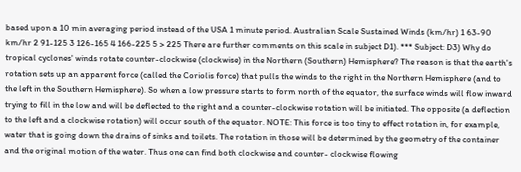based upon a 10 min averaging period instead of the USA 1 minute period. Australian Scale Sustained Winds (km/hr) 1 63-90 km/hr 2 91-125 3 126-165 4 166-225 5 > 225 There are further comments on this scale in subject D1). *** Subject: D3) Why do tropical cyclones' winds rotate counter-clockwise (clockwise) in the Northern (Southern) Hemisphere? The reason is that the earth's rotation sets up an apparent force (called the Coriolis force) that pulls the winds to the right in the Northern Hemisphere (and to the left in the Southern Hemisphere). So when a low pressure starts to form north of the equator, the surface winds will flow inward trying to fill in the low and will be deflected to the right and a counter-clockwise rotation will be initiated. The opposite (a deflection to the left and a clockwise rotation) will occur south of the equator. NOTE: This force is too tiny to effect rotation in, for example, water that is going down the drains of sinks and toilets. The rotation in those will be determined by the geometry of the container and the original motion of the water. Thus one can find both clockwise and counter- clockwise flowing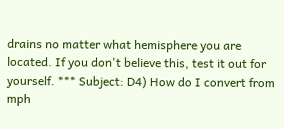drains no matter what hemisphere you are located. If you don't believe this, test it out for yourself. *** Subject: D4) How do I convert from mph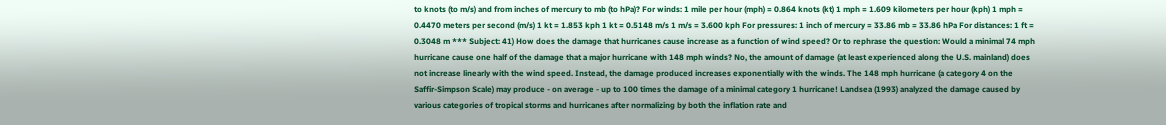to knots (to m/s) and from inches of mercury to mb (to hPa)? For winds: 1 mile per hour (mph) = 0.864 knots (kt) 1 mph = 1.609 kilometers per hour (kph) 1 mph = 0.4470 meters per second (m/s) 1 kt = 1.853 kph 1 kt = 0.5148 m/s 1 m/s = 3.600 kph For pressures: 1 inch of mercury = 33.86 mb = 33.86 hPa For distances: 1 ft = 0.3048 m *** Subject: 41) How does the damage that hurricanes cause increase as a function of wind speed? Or to rephrase the question: Would a minimal 74 mph hurricane cause one half of the damage that a major hurricane with 148 mph winds? No, the amount of damage (at least experienced along the U.S. mainland) does not increase linearly with the wind speed. Instead, the damage produced increases exponentially with the winds. The 148 mph hurricane (a category 4 on the Saffir-Simpson Scale) may produce - on average - up to 100 times the damage of a minimal category 1 hurricane! Landsea (1993) analyzed the damage caused by various categories of tropical storms and hurricanes after normalizing by both the inflation rate and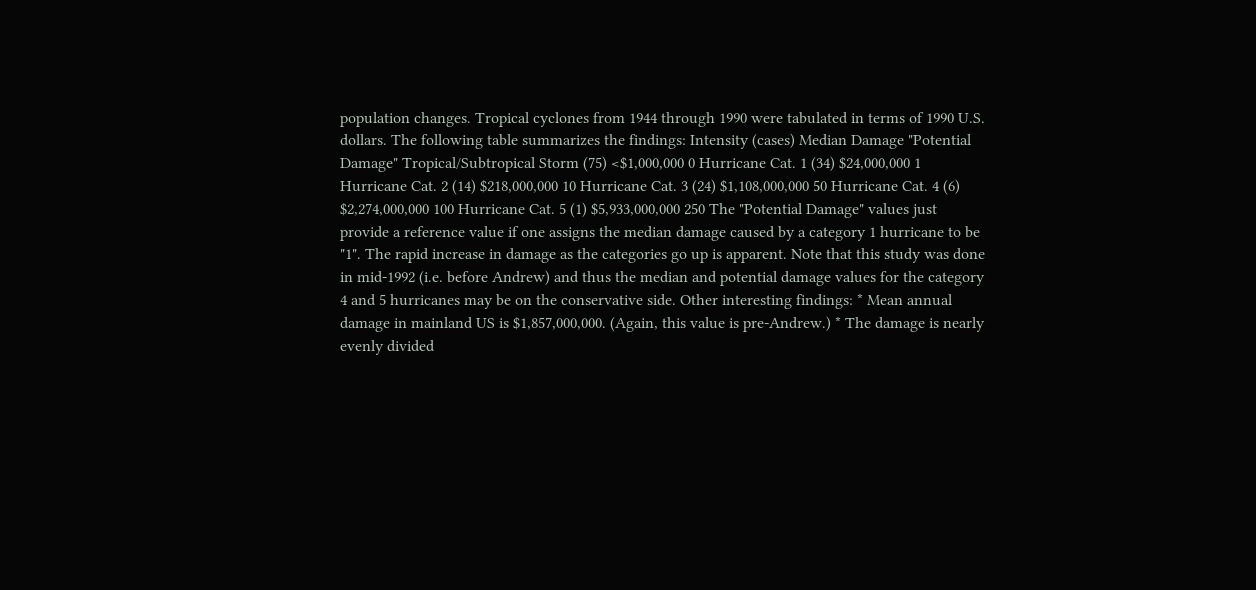population changes. Tropical cyclones from 1944 through 1990 were tabulated in terms of 1990 U.S. dollars. The following table summarizes the findings: Intensity (cases) Median Damage "Potential Damage" Tropical/Subtropical Storm (75) <$1,000,000 0 Hurricane Cat. 1 (34) $24,000,000 1 Hurricane Cat. 2 (14) $218,000,000 10 Hurricane Cat. 3 (24) $1,108,000,000 50 Hurricane Cat. 4 (6) $2,274,000,000 100 Hurricane Cat. 5 (1) $5,933,000,000 250 The "Potential Damage" values just provide a reference value if one assigns the median damage caused by a category 1 hurricane to be "1". The rapid increase in damage as the categories go up is apparent. Note that this study was done in mid-1992 (i.e. before Andrew) and thus the median and potential damage values for the category 4 and 5 hurricanes may be on the conservative side. Other interesting findings: * Mean annual damage in mainland US is $1,857,000,000. (Again, this value is pre-Andrew.) * The damage is nearly evenly divided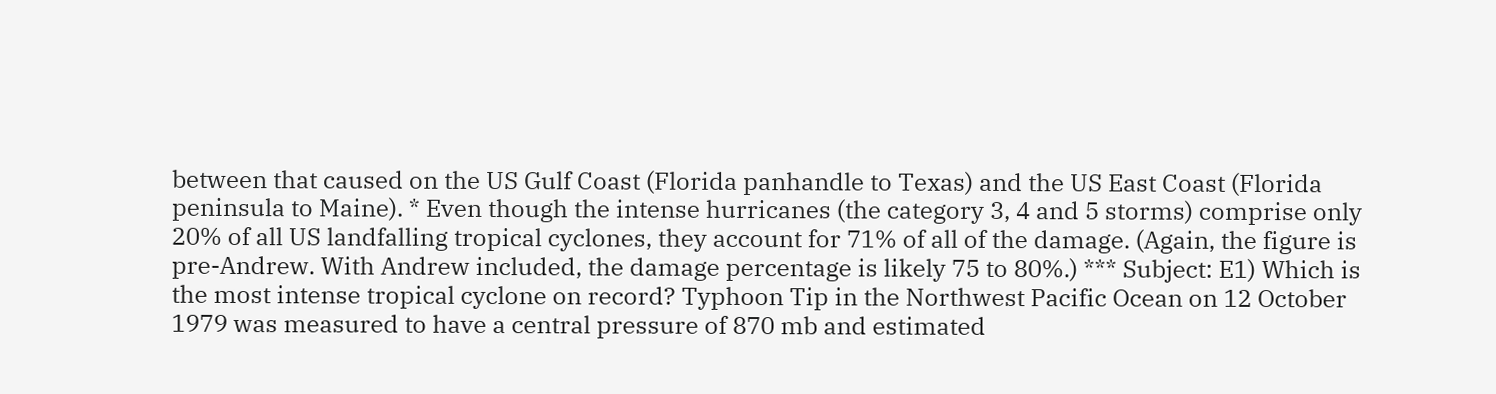between that caused on the US Gulf Coast (Florida panhandle to Texas) and the US East Coast (Florida peninsula to Maine). * Even though the intense hurricanes (the category 3, 4 and 5 storms) comprise only 20% of all US landfalling tropical cyclones, they account for 71% of all of the damage. (Again, the figure is pre-Andrew. With Andrew included, the damage percentage is likely 75 to 80%.) *** Subject: E1) Which is the most intense tropical cyclone on record? Typhoon Tip in the Northwest Pacific Ocean on 12 October 1979 was measured to have a central pressure of 870 mb and estimated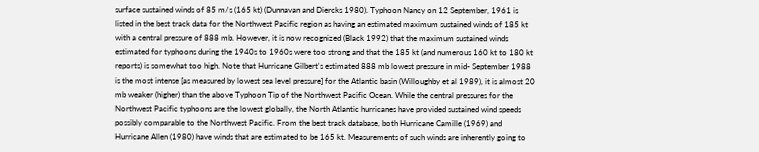surface sustained winds of 85 m/s (165 kt) (Dunnavan and Diercks 1980). Typhoon Nancy on 12 September, 1961 is listed in the best track data for the Northwest Pacific region as having an estimated maximum sustained winds of 185 kt with a central pressure of 888 mb. However, it is now recognized (Black 1992) that the maximum sustained winds estimated for typhoons during the 1940s to 1960s were too strong and that the 185 kt (and numerous 160 kt to 180 kt reports) is somewhat too high. Note that Hurricane Gilbert's estimated 888 mb lowest pressure in mid- September 1988 is the most intense [as measured by lowest sea level pressure] for the Atlantic basin (Willoughby et al 1989), it is almost 20 mb weaker (higher) than the above Typhoon Tip of the Northwest Pacific Ocean. While the central pressures for the Northwest Pacific typhoons are the lowest globally, the North Atlantic hurricanes have provided sustained wind speeds possibly comparable to the Northwest Pacific. From the best track database, both Hurricane Camille (1969) and Hurricane Allen (1980) have winds that are estimated to be 165 kt. Measurements of such winds are inherently going to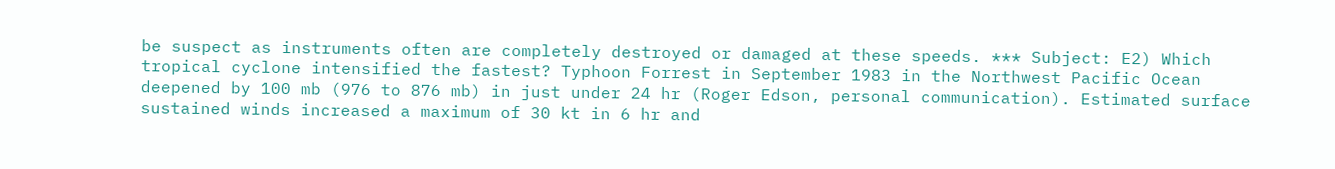be suspect as instruments often are completely destroyed or damaged at these speeds. *** Subject: E2) Which tropical cyclone intensified the fastest? Typhoon Forrest in September 1983 in the Northwest Pacific Ocean deepened by 100 mb (976 to 876 mb) in just under 24 hr (Roger Edson, personal communication). Estimated surface sustained winds increased a maximum of 30 kt in 6 hr and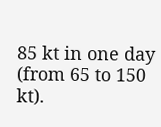85 kt in one day (from 65 to 150 kt).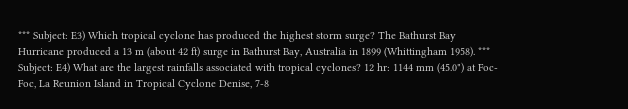*** Subject: E3) Which tropical cyclone has produced the highest storm surge? The Bathurst Bay Hurricane produced a 13 m (about 42 ft) surge in Bathurst Bay, Australia in 1899 (Whittingham 1958). *** Subject: E4) What are the largest rainfalls associated with tropical cyclones? 12 hr: 1144 mm (45.0") at Foc-Foc, La Reunion Island in Tropical Cyclone Denise, 7-8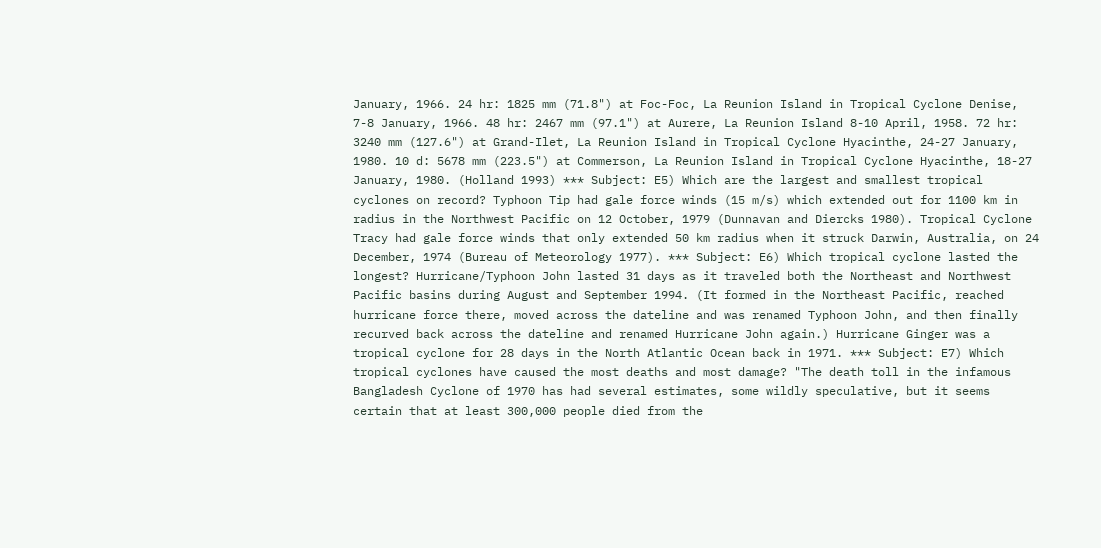January, 1966. 24 hr: 1825 mm (71.8") at Foc-Foc, La Reunion Island in Tropical Cyclone Denise, 7-8 January, 1966. 48 hr: 2467 mm (97.1") at Aurere, La Reunion Island 8-10 April, 1958. 72 hr: 3240 mm (127.6") at Grand-Ilet, La Reunion Island in Tropical Cyclone Hyacinthe, 24-27 January, 1980. 10 d: 5678 mm (223.5") at Commerson, La Reunion Island in Tropical Cyclone Hyacinthe, 18-27 January, 1980. (Holland 1993) *** Subject: E5) Which are the largest and smallest tropical cyclones on record? Typhoon Tip had gale force winds (15 m/s) which extended out for 1100 km in radius in the Northwest Pacific on 12 October, 1979 (Dunnavan and Diercks 1980). Tropical Cyclone Tracy had gale force winds that only extended 50 km radius when it struck Darwin, Australia, on 24 December, 1974 (Bureau of Meteorology 1977). *** Subject: E6) Which tropical cyclone lasted the longest? Hurricane/Typhoon John lasted 31 days as it traveled both the Northeast and Northwest Pacific basins during August and September 1994. (It formed in the Northeast Pacific, reached hurricane force there, moved across the dateline and was renamed Typhoon John, and then finally recurved back across the dateline and renamed Hurricane John again.) Hurricane Ginger was a tropical cyclone for 28 days in the North Atlantic Ocean back in 1971. *** Subject: E7) Which tropical cyclones have caused the most deaths and most damage? "The death toll in the infamous Bangladesh Cyclone of 1970 has had several estimates, some wildly speculative, but it seems certain that at least 300,000 people died from the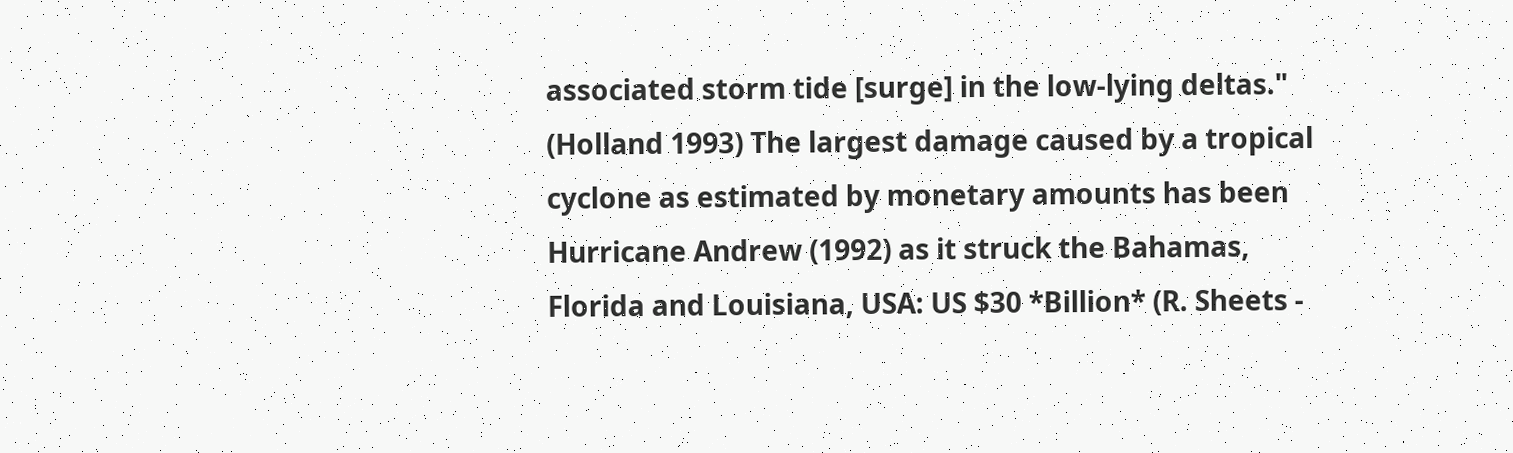associated storm tide [surge] in the low-lying deltas." (Holland 1993) The largest damage caused by a tropical cyclone as estimated by monetary amounts has been Hurricane Andrew (1992) as it struck the Bahamas, Florida and Louisiana, USA: US $30 *Billion* (R. Sheets -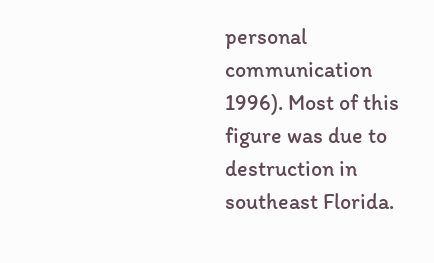personal communication 1996). Most of this figure was due to destruction in southeast Florida.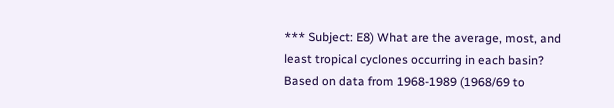*** Subject: E8) What are the average, most, and least tropical cyclones occurring in each basin? Based on data from 1968-1989 (1968/69 to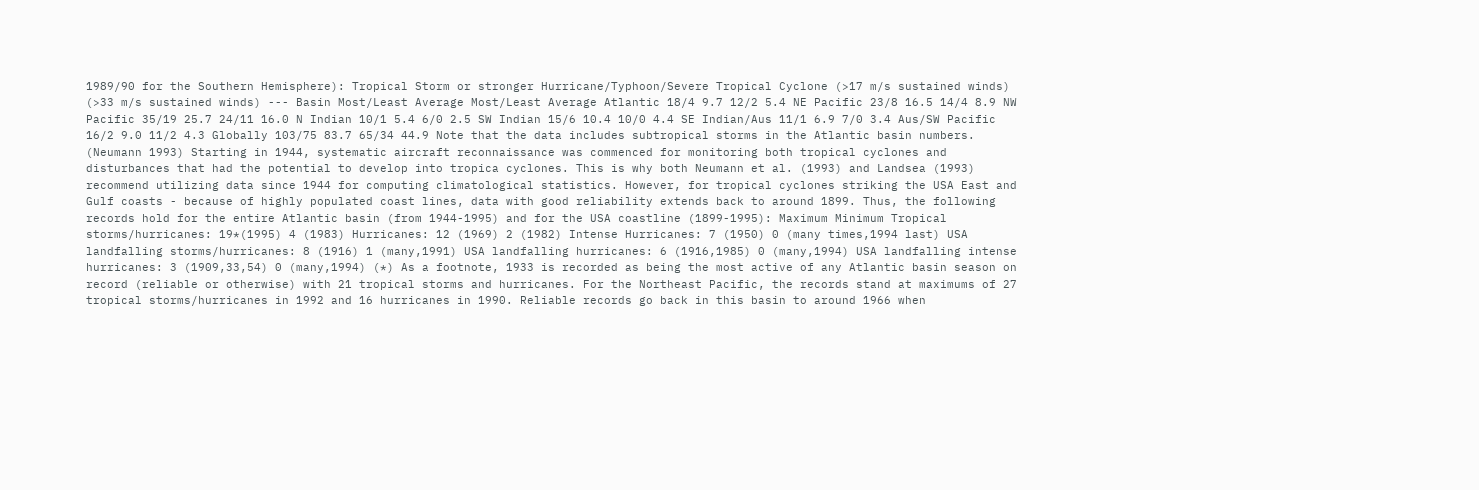1989/90 for the Southern Hemisphere): Tropical Storm or stronger Hurricane/Typhoon/Severe Tropical Cyclone (>17 m/s sustained winds) (>33 m/s sustained winds) --- Basin Most/Least Average Most/Least Average Atlantic 18/4 9.7 12/2 5.4 NE Pacific 23/8 16.5 14/4 8.9 NW Pacific 35/19 25.7 24/11 16.0 N Indian 10/1 5.4 6/0 2.5 SW Indian 15/6 10.4 10/0 4.4 SE Indian/Aus 11/1 6.9 7/0 3.4 Aus/SW Pacific 16/2 9.0 11/2 4.3 Globally 103/75 83.7 65/34 44.9 Note that the data includes subtropical storms in the Atlantic basin numbers. (Neumann 1993) Starting in 1944, systematic aircraft reconnaissance was commenced for monitoring both tropical cyclones and disturbances that had the potential to develop into tropica cyclones. This is why both Neumann et al. (1993) and Landsea (1993) recommend utilizing data since 1944 for computing climatological statistics. However, for tropical cyclones striking the USA East and Gulf coasts - because of highly populated coast lines, data with good reliability extends back to around 1899. Thus, the following records hold for the entire Atlantic basin (from 1944-1995) and for the USA coastline (1899-1995): Maximum Minimum Tropical storms/hurricanes: 19*(1995) 4 (1983) Hurricanes: 12 (1969) 2 (1982) Intense Hurricanes: 7 (1950) 0 (many times,1994 last) USA landfalling storms/hurricanes: 8 (1916) 1 (many,1991) USA landfalling hurricanes: 6 (1916,1985) 0 (many,1994) USA landfalling intense hurricanes: 3 (1909,33,54) 0 (many,1994) (*) As a footnote, 1933 is recorded as being the most active of any Atlantic basin season on record (reliable or otherwise) with 21 tropical storms and hurricanes. For the Northeast Pacific, the records stand at maximums of 27 tropical storms/hurricanes in 1992 and 16 hurricanes in 1990. Reliable records go back in this basin to around 1966 when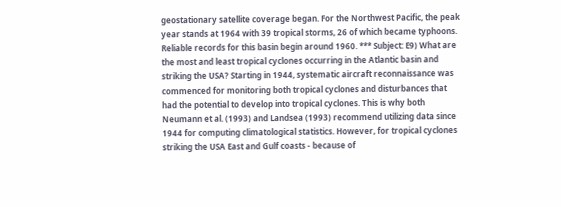geostationary satellite coverage began. For the Northwest Pacific, the peak year stands at 1964 with 39 tropical storms, 26 of which became typhoons. Reliable records for this basin begin around 1960. *** Subject: E9) What are the most and least tropical cyclones occurring in the Atlantic basin and striking the USA? Starting in 1944, systematic aircraft reconnaissance was commenced for monitoring both tropical cyclones and disturbances that had the potential to develop into tropical cyclones. This is why both Neumann et al. (1993) and Landsea (1993) recommend utilizing data since 1944 for computing climatological statistics. However, for tropical cyclones striking the USA East and Gulf coasts - because of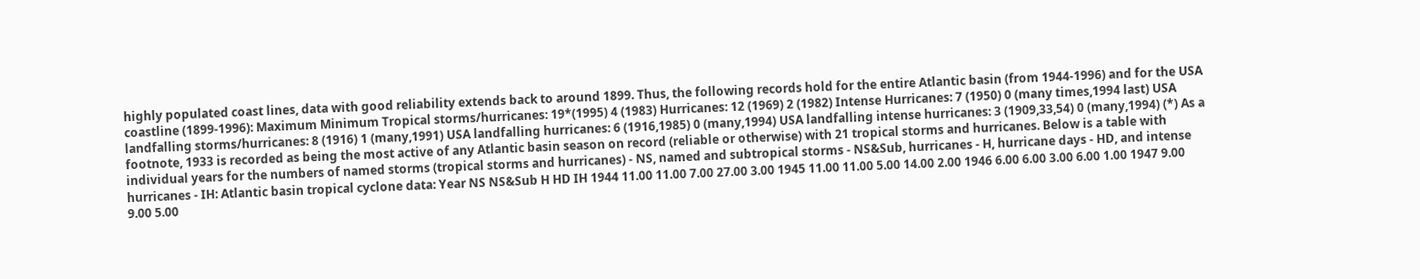highly populated coast lines, data with good reliability extends back to around 1899. Thus, the following records hold for the entire Atlantic basin (from 1944-1996) and for the USA coastline (1899-1996): Maximum Minimum Tropical storms/hurricanes: 19*(1995) 4 (1983) Hurricanes: 12 (1969) 2 (1982) Intense Hurricanes: 7 (1950) 0 (many times,1994 last) USA landfalling storms/hurricanes: 8 (1916) 1 (many,1991) USA landfalling hurricanes: 6 (1916,1985) 0 (many,1994) USA landfalling intense hurricanes: 3 (1909,33,54) 0 (many,1994) (*) As a footnote, 1933 is recorded as being the most active of any Atlantic basin season on record (reliable or otherwise) with 21 tropical storms and hurricanes. Below is a table with individual years for the numbers of named storms (tropical storms and hurricanes) - NS, named and subtropical storms - NS&Sub, hurricanes - H, hurricane days - HD, and intense hurricanes - IH: Atlantic basin tropical cyclone data: Year NS NS&Sub H HD IH 1944 11.00 11.00 7.00 27.00 3.00 1945 11.00 11.00 5.00 14.00 2.00 1946 6.00 6.00 3.00 6.00 1.00 1947 9.00 9.00 5.00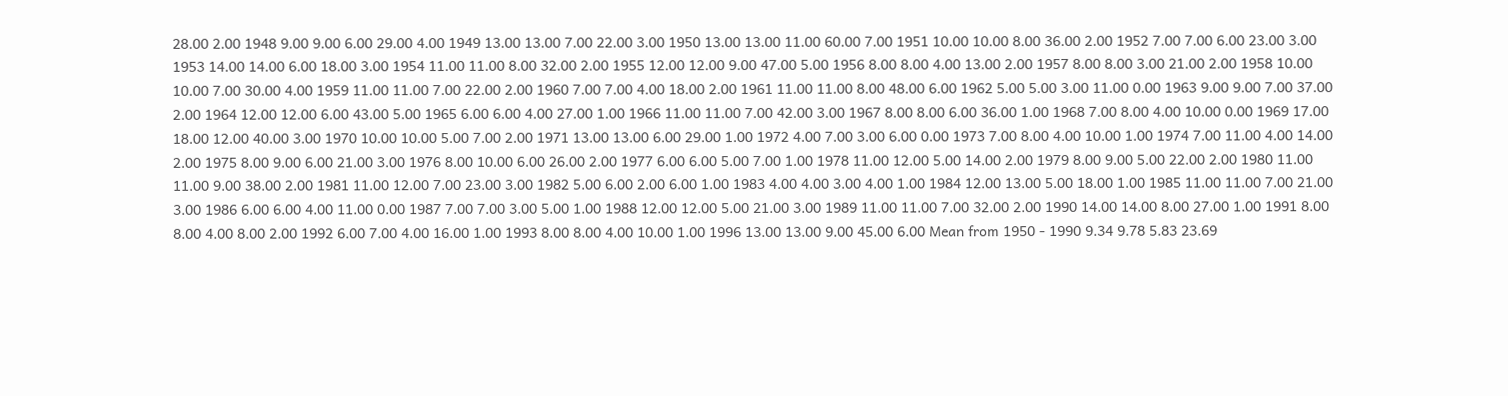28.00 2.00 1948 9.00 9.00 6.00 29.00 4.00 1949 13.00 13.00 7.00 22.00 3.00 1950 13.00 13.00 11.00 60.00 7.00 1951 10.00 10.00 8.00 36.00 2.00 1952 7.00 7.00 6.00 23.00 3.00 1953 14.00 14.00 6.00 18.00 3.00 1954 11.00 11.00 8.00 32.00 2.00 1955 12.00 12.00 9.00 47.00 5.00 1956 8.00 8.00 4.00 13.00 2.00 1957 8.00 8.00 3.00 21.00 2.00 1958 10.00 10.00 7.00 30.00 4.00 1959 11.00 11.00 7.00 22.00 2.00 1960 7.00 7.00 4.00 18.00 2.00 1961 11.00 11.00 8.00 48.00 6.00 1962 5.00 5.00 3.00 11.00 0.00 1963 9.00 9.00 7.00 37.00 2.00 1964 12.00 12.00 6.00 43.00 5.00 1965 6.00 6.00 4.00 27.00 1.00 1966 11.00 11.00 7.00 42.00 3.00 1967 8.00 8.00 6.00 36.00 1.00 1968 7.00 8.00 4.00 10.00 0.00 1969 17.00 18.00 12.00 40.00 3.00 1970 10.00 10.00 5.00 7.00 2.00 1971 13.00 13.00 6.00 29.00 1.00 1972 4.00 7.00 3.00 6.00 0.00 1973 7.00 8.00 4.00 10.00 1.00 1974 7.00 11.00 4.00 14.00 2.00 1975 8.00 9.00 6.00 21.00 3.00 1976 8.00 10.00 6.00 26.00 2.00 1977 6.00 6.00 5.00 7.00 1.00 1978 11.00 12.00 5.00 14.00 2.00 1979 8.00 9.00 5.00 22.00 2.00 1980 11.00 11.00 9.00 38.00 2.00 1981 11.00 12.00 7.00 23.00 3.00 1982 5.00 6.00 2.00 6.00 1.00 1983 4.00 4.00 3.00 4.00 1.00 1984 12.00 13.00 5.00 18.00 1.00 1985 11.00 11.00 7.00 21.00 3.00 1986 6.00 6.00 4.00 11.00 0.00 1987 7.00 7.00 3.00 5.00 1.00 1988 12.00 12.00 5.00 21.00 3.00 1989 11.00 11.00 7.00 32.00 2.00 1990 14.00 14.00 8.00 27.00 1.00 1991 8.00 8.00 4.00 8.00 2.00 1992 6.00 7.00 4.00 16.00 1.00 1993 8.00 8.00 4.00 10.00 1.00 1996 13.00 13.00 9.00 45.00 6.00 Mean from 1950 - 1990 9.34 9.78 5.83 23.69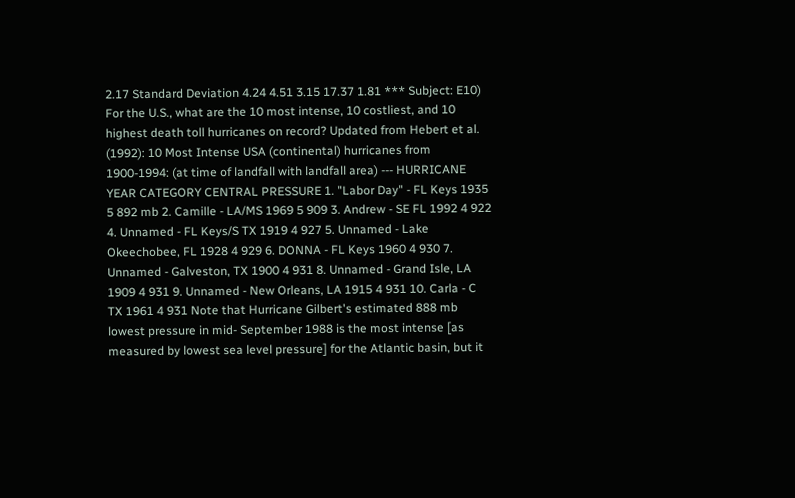2.17 Standard Deviation 4.24 4.51 3.15 17.37 1.81 *** Subject: E10) For the U.S., what are the 10 most intense, 10 costliest, and 10 highest death toll hurricanes on record? Updated from Hebert et al. (1992): 10 Most Intense USA (continental) hurricanes from 1900-1994: (at time of landfall with landfall area) --- HURRICANE YEAR CATEGORY CENTRAL PRESSURE 1. "Labor Day" - FL Keys 1935 5 892 mb 2. Camille - LA/MS 1969 5 909 3. Andrew - SE FL 1992 4 922 4. Unnamed - FL Keys/S TX 1919 4 927 5. Unnamed - Lake Okeechobee, FL 1928 4 929 6. DONNA - FL Keys 1960 4 930 7. Unnamed - Galveston, TX 1900 4 931 8. Unnamed - Grand Isle, LA 1909 4 931 9. Unnamed - New Orleans, LA 1915 4 931 10. Carla - C TX 1961 4 931 Note that Hurricane Gilbert's estimated 888 mb lowest pressure in mid- September 1988 is the most intense [as measured by lowest sea level pressure] for the Atlantic basin, but it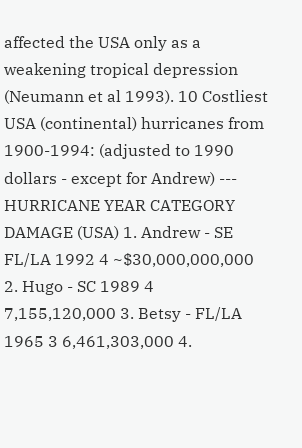affected the USA only as a weakening tropical depression (Neumann et al 1993). 10 Costliest USA (continental) hurricanes from 1900-1994: (adjusted to 1990 dollars - except for Andrew) --- HURRICANE YEAR CATEGORY DAMAGE (USA) 1. Andrew - SE FL/LA 1992 4 ~$30,000,000,000 2. Hugo - SC 1989 4 7,155,120,000 3. Betsy - FL/LA 1965 3 6,461,303,000 4.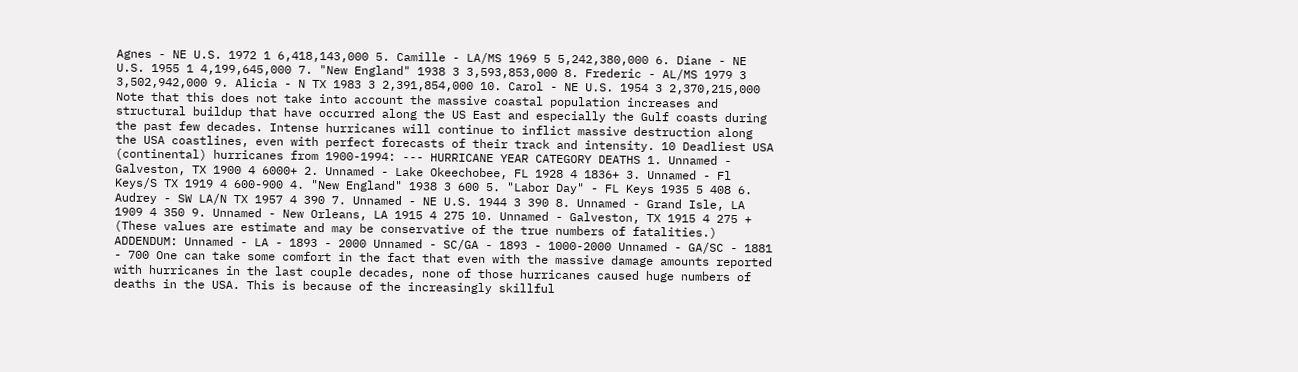Agnes - NE U.S. 1972 1 6,418,143,000 5. Camille - LA/MS 1969 5 5,242,380,000 6. Diane - NE U.S. 1955 1 4,199,645,000 7. "New England" 1938 3 3,593,853,000 8. Frederic - AL/MS 1979 3 3,502,942,000 9. Alicia - N TX 1983 3 2,391,854,000 10. Carol - NE U.S. 1954 3 2,370,215,000 Note that this does not take into account the massive coastal population increases and structural buildup that have occurred along the US East and especially the Gulf coasts during the past few decades. Intense hurricanes will continue to inflict massive destruction along the USA coastlines, even with perfect forecasts of their track and intensity. 10 Deadliest USA (continental) hurricanes from 1900-1994: --- HURRICANE YEAR CATEGORY DEATHS 1. Unnamed - Galveston, TX 1900 4 6000+ 2. Unnamed - Lake Okeechobee, FL 1928 4 1836+ 3. Unnamed - Fl Keys/S TX 1919 4 600-900 4. "New England" 1938 3 600 5. "Labor Day" - FL Keys 1935 5 408 6. Audrey - SW LA/N TX 1957 4 390 7. Unnamed - NE U.S. 1944 3 390 8. Unnamed - Grand Isle, LA 1909 4 350 9. Unnamed - New Orleans, LA 1915 4 275 10. Unnamed - Galveston, TX 1915 4 275 + (These values are estimate and may be conservative of the true numbers of fatalities.) ADDENDUM: Unnamed - LA - 1893 - 2000 Unnamed - SC/GA - 1893 - 1000-2000 Unnamed - GA/SC - 1881 - 700 One can take some comfort in the fact that even with the massive damage amounts reported with hurricanes in the last couple decades, none of those hurricanes caused huge numbers of deaths in the USA. This is because of the increasingly skillful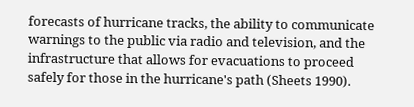forecasts of hurricane tracks, the ability to communicate warnings to the public via radio and television, and the infrastructure that allows for evacuations to proceed safely for those in the hurricane's path (Sheets 1990).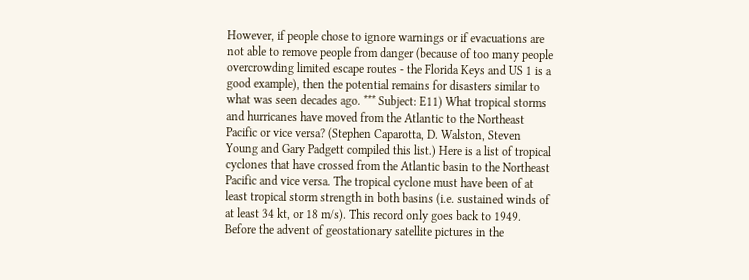However, if people chose to ignore warnings or if evacuations are not able to remove people from danger (because of too many people overcrowding limited escape routes - the Florida Keys and US 1 is a good example), then the potential remains for disasters similar to what was seen decades ago. *** Subject: E11) What tropical storms and hurricanes have moved from the Atlantic to the Northeast Pacific or vice versa? (Stephen Caparotta, D. Walston, Steven Young and Gary Padgett compiled this list.) Here is a list of tropical cyclones that have crossed from the Atlantic basin to the Northeast Pacific and vice versa. The tropical cyclone must have been of at least tropical storm strength in both basins (i.e. sustained winds of at least 34 kt, or 18 m/s). This record only goes back to 1949. Before the advent of geostationary satellite pictures in the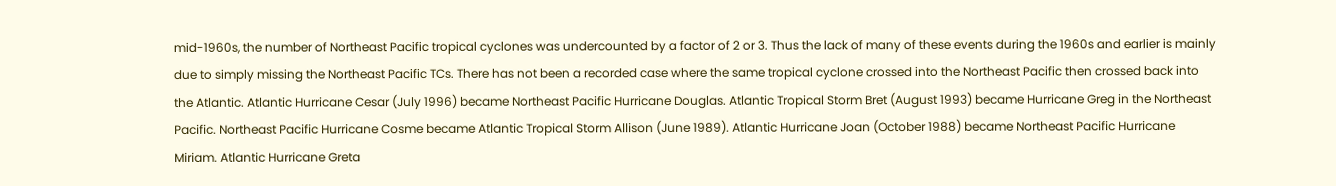mid-1960s, the number of Northeast Pacific tropical cyclones was undercounted by a factor of 2 or 3. Thus the lack of many of these events during the 1960s and earlier is mainly due to simply missing the Northeast Pacific TCs. There has not been a recorded case where the same tropical cyclone crossed into the Northeast Pacific then crossed back into the Atlantic. Atlantic Hurricane Cesar (July 1996) became Northeast Pacific Hurricane Douglas. Atlantic Tropical Storm Bret (August 1993) became Hurricane Greg in the Northeast Pacific. Northeast Pacific Hurricane Cosme became Atlantic Tropical Storm Allison (June 1989). Atlantic Hurricane Joan (October 1988) became Northeast Pacific Hurricane Miriam. Atlantic Hurricane Greta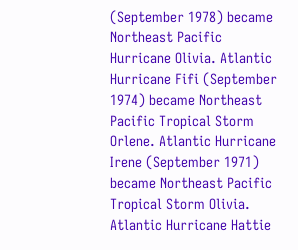(September 1978) became Northeast Pacific Hurricane Olivia. Atlantic Hurricane Fifi (September 1974) became Northeast Pacific Tropical Storm Orlene. Atlantic Hurricane Irene (September 1971) became Northeast Pacific Tropical Storm Olivia. Atlantic Hurricane Hattie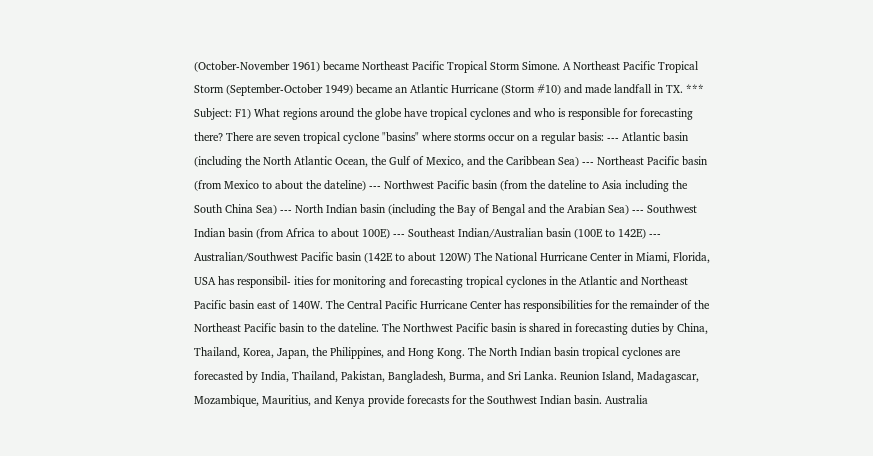(October-November 1961) became Northeast Pacific Tropical Storm Simone. A Northeast Pacific Tropical Storm (September-October 1949) became an Atlantic Hurricane (Storm #10) and made landfall in TX. *** Subject: F1) What regions around the globe have tropical cyclones and who is responsible for forecasting there? There are seven tropical cyclone "basins" where storms occur on a regular basis: --- Atlantic basin (including the North Atlantic Ocean, the Gulf of Mexico, and the Caribbean Sea) --- Northeast Pacific basin (from Mexico to about the dateline) --- Northwest Pacific basin (from the dateline to Asia including the South China Sea) --- North Indian basin (including the Bay of Bengal and the Arabian Sea) --- Southwest Indian basin (from Africa to about 100E) --- Southeast Indian/Australian basin (100E to 142E) --- Australian/Southwest Pacific basin (142E to about 120W) The National Hurricane Center in Miami, Florida, USA has responsibil- ities for monitoring and forecasting tropical cyclones in the Atlantic and Northeast Pacific basin east of 140W. The Central Pacific Hurricane Center has responsibilities for the remainder of the Northeast Pacific basin to the dateline. The Northwest Pacific basin is shared in forecasting duties by China, Thailand, Korea, Japan, the Philippines, and Hong Kong. The North Indian basin tropical cyclones are forecasted by India, Thailand, Pakistan, Bangladesh, Burma, and Sri Lanka. Reunion Island, Madagascar, Mozambique, Mauritius, and Kenya provide forecasts for the Southwest Indian basin. Australia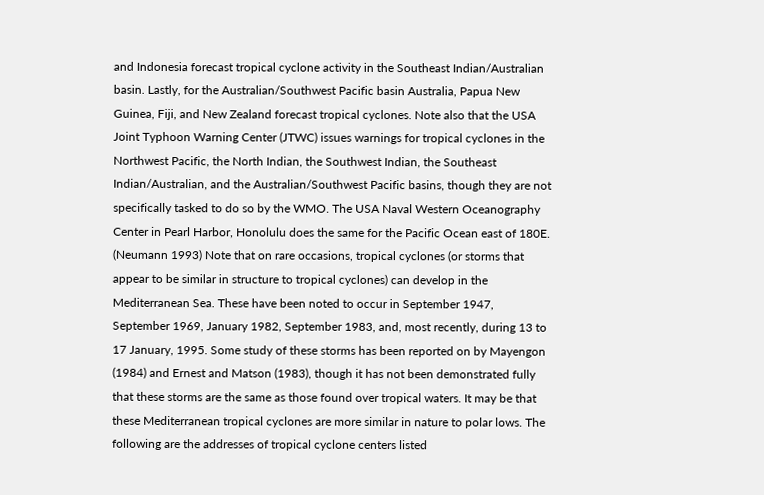and Indonesia forecast tropical cyclone activity in the Southeast Indian/Australian basin. Lastly, for the Australian/Southwest Pacific basin Australia, Papua New Guinea, Fiji, and New Zealand forecast tropical cyclones. Note also that the USA Joint Typhoon Warning Center (JTWC) issues warnings for tropical cyclones in the Northwest Pacific, the North Indian, the Southwest Indian, the Southeast Indian/Australian, and the Australian/Southwest Pacific basins, though they are not specifically tasked to do so by the WMO. The USA Naval Western Oceanography Center in Pearl Harbor, Honolulu does the same for the Pacific Ocean east of 180E. (Neumann 1993) Note that on rare occasions, tropical cyclones (or storms that appear to be similar in structure to tropical cyclones) can develop in the Mediterranean Sea. These have been noted to occur in September 1947, September 1969, January 1982, September 1983, and, most recently, during 13 to 17 January, 1995. Some study of these storms has been reported on by Mayengon (1984) and Ernest and Matson (1983), though it has not been demonstrated fully that these storms are the same as those found over tropical waters. It may be that these Mediterranean tropical cyclones are more similar in nature to polar lows. The following are the addresses of tropical cyclone centers listed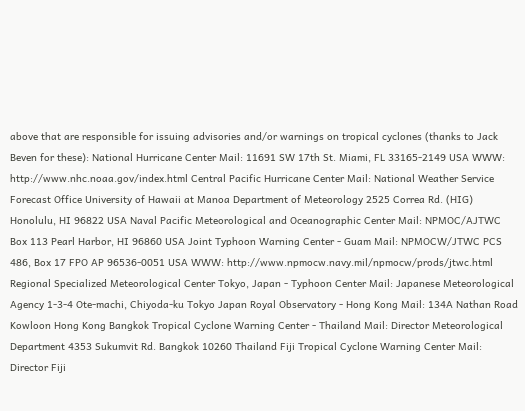above that are responsible for issuing advisories and/or warnings on tropical cyclones (thanks to Jack Beven for these): National Hurricane Center Mail: 11691 SW 17th St. Miami, FL 33165-2149 USA WWW: http://www.nhc.noaa.gov/index.html Central Pacific Hurricane Center Mail: National Weather Service Forecast Office University of Hawaii at Manoa Department of Meteorology 2525 Correa Rd. (HIG) Honolulu, HI 96822 USA Naval Pacific Meteorological and Oceanographic Center Mail: NPMOC/AJTWC Box 113 Pearl Harbor, HI 96860 USA Joint Typhoon Warning Center - Guam Mail: NPMOCW/JTWC PCS 486, Box 17 FPO AP 96536-0051 USA WWW: http://www.npmocw.navy.mil/npmocw/prods/jtwc.html Regional Specialized Meteorological Center Tokyo, Japan - Typhoon Center Mail: Japanese Meteorological Agency 1-3-4 Ote-machi, Chiyoda-ku Tokyo Japan Royal Observatory - Hong Kong Mail: 134A Nathan Road Kowloon Hong Kong Bangkok Tropical Cyclone Warning Center - Thailand Mail: Director Meteorological Department 4353 Sukumvit Rd. Bangkok 10260 Thailand Fiji Tropical Cyclone Warning Center Mail: Director Fiji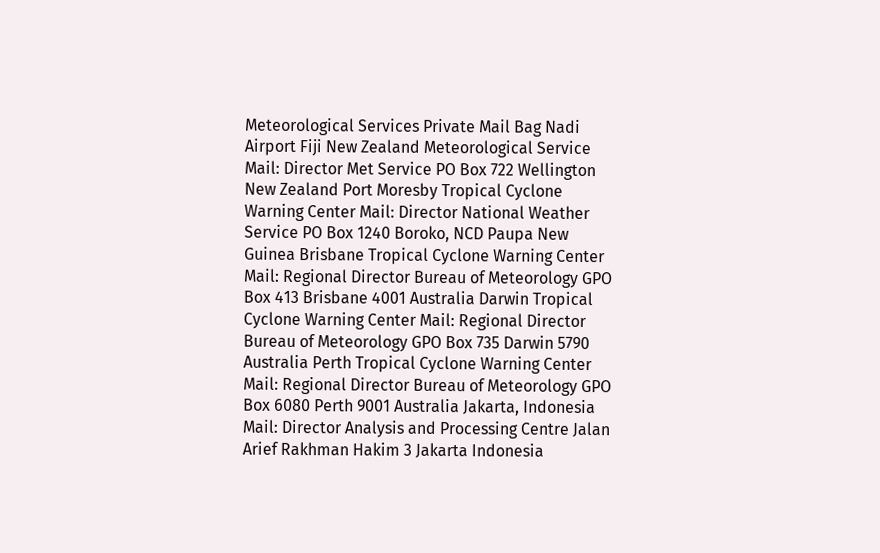Meteorological Services Private Mail Bag Nadi Airport Fiji New Zealand Meteorological Service Mail: Director Met Service PO Box 722 Wellington New Zealand Port Moresby Tropical Cyclone Warning Center Mail: Director National Weather Service PO Box 1240 Boroko, NCD Paupa New Guinea Brisbane Tropical Cyclone Warning Center Mail: Regional Director Bureau of Meteorology GPO Box 413 Brisbane 4001 Australia Darwin Tropical Cyclone Warning Center Mail: Regional Director Bureau of Meteorology GPO Box 735 Darwin 5790 Australia Perth Tropical Cyclone Warning Center Mail: Regional Director Bureau of Meteorology GPO Box 6080 Perth 9001 Australia Jakarta, Indonesia Mail: Director Analysis and Processing Centre Jalan Arief Rakhman Hakim 3 Jakarta Indonesia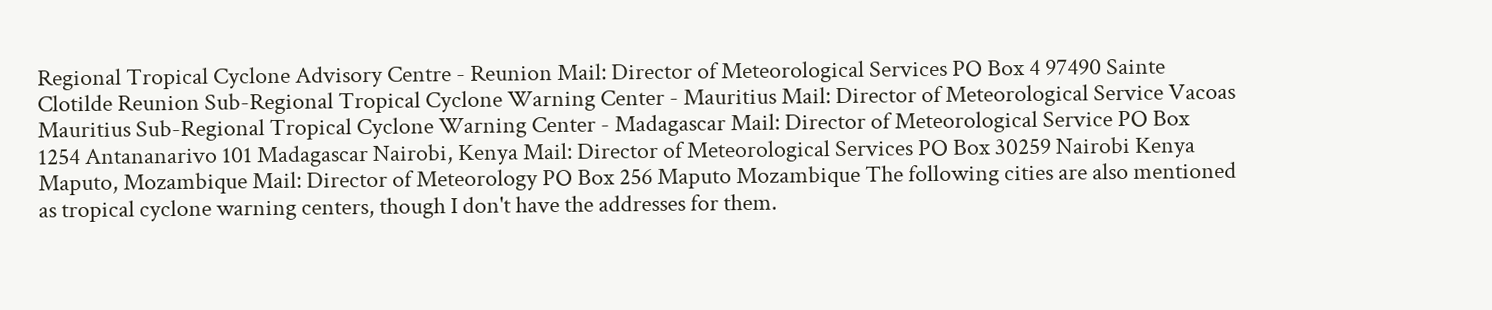Regional Tropical Cyclone Advisory Centre - Reunion Mail: Director of Meteorological Services PO Box 4 97490 Sainte Clotilde Reunion Sub-Regional Tropical Cyclone Warning Center - Mauritius Mail: Director of Meteorological Service Vacoas Mauritius Sub-Regional Tropical Cyclone Warning Center - Madagascar Mail: Director of Meteorological Service PO Box 1254 Antananarivo 101 Madagascar Nairobi, Kenya Mail: Director of Meteorological Services PO Box 30259 Nairobi Kenya Maputo, Mozambique Mail: Director of Meteorology PO Box 256 Maputo Mozambique The following cities are also mentioned as tropical cyclone warning centers, though I don't have the addresses for them.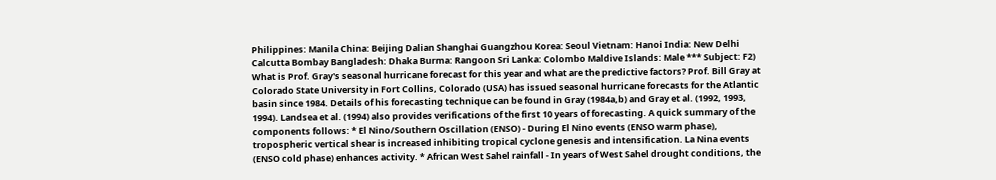Philippines: Manila China: Beijing Dalian Shanghai Guangzhou Korea: Seoul Vietnam: Hanoi India: New Delhi Calcutta Bombay Bangladesh: Dhaka Burma: Rangoon Sri Lanka: Colombo Maldive Islands: Male *** Subject: F2) What is Prof. Gray's seasonal hurricane forecast for this year and what are the predictive factors? Prof. Bill Gray at Colorado State University in Fort Collins, Colorado (USA) has issued seasonal hurricane forecasts for the Atlantic basin since 1984. Details of his forecasting technique can be found in Gray (1984a,b) and Gray et al. (1992, 1993, 1994). Landsea et al. (1994) also provides verifications of the first 10 years of forecasting. A quick summary of the components follows: * El Nino/Southern Oscillation (ENSO) - During El Nino events (ENSO warm phase), tropospheric vertical shear is increased inhibiting tropical cyclone genesis and intensification. La Nina events (ENSO cold phase) enhances activity. * African West Sahel rainfall - In years of West Sahel drought conditions, the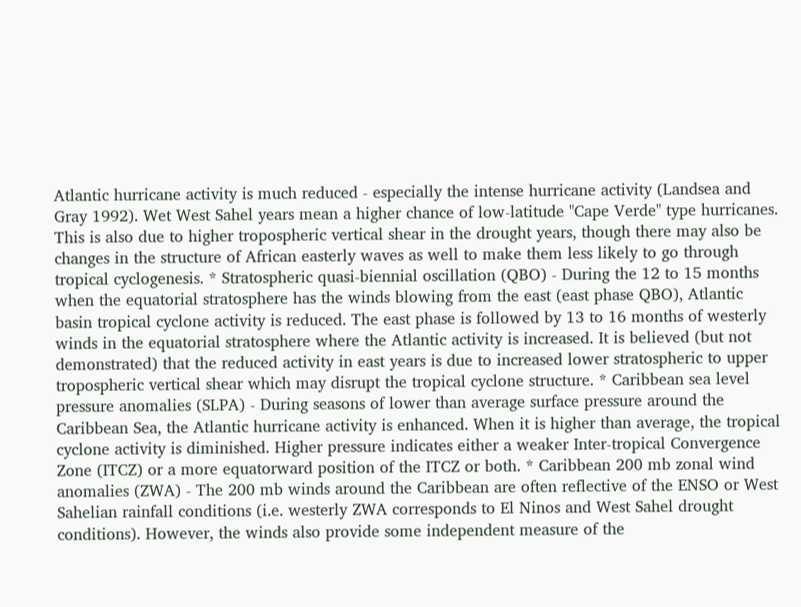Atlantic hurricane activity is much reduced - especially the intense hurricane activity (Landsea and Gray 1992). Wet West Sahel years mean a higher chance of low-latitude "Cape Verde" type hurricanes. This is also due to higher tropospheric vertical shear in the drought years, though there may also be changes in the structure of African easterly waves as well to make them less likely to go through tropical cyclogenesis. * Stratospheric quasi-biennial oscillation (QBO) - During the 12 to 15 months when the equatorial stratosphere has the winds blowing from the east (east phase QBO), Atlantic basin tropical cyclone activity is reduced. The east phase is followed by 13 to 16 months of westerly winds in the equatorial stratosphere where the Atlantic activity is increased. It is believed (but not demonstrated) that the reduced activity in east years is due to increased lower stratospheric to upper tropospheric vertical shear which may disrupt the tropical cyclone structure. * Caribbean sea level pressure anomalies (SLPA) - During seasons of lower than average surface pressure around the Caribbean Sea, the Atlantic hurricane activity is enhanced. When it is higher than average, the tropical cyclone activity is diminished. Higher pressure indicates either a weaker Inter-tropical Convergence Zone (ITCZ) or a more equatorward position of the ITCZ or both. * Caribbean 200 mb zonal wind anomalies (ZWA) - The 200 mb winds around the Caribbean are often reflective of the ENSO or West Sahelian rainfall conditions (i.e. westerly ZWA corresponds to El Ninos and West Sahel drought conditions). However, the winds also provide some independent measure of the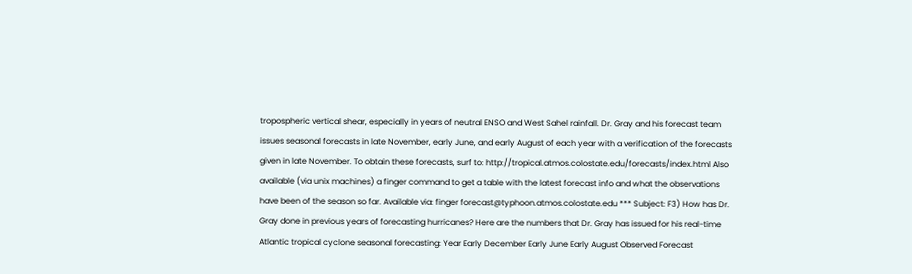tropospheric vertical shear, especially in years of neutral ENSO and West Sahel rainfall. Dr. Gray and his forecast team issues seasonal forecasts in late November, early June, and early August of each year with a verification of the forecasts given in late November. To obtain these forecasts, surf to: http://tropical.atmos.colostate.edu/forecasts/index.html Also available (via unix machines) a finger command to get a table with the latest forecast info and what the observations have been of the season so far. Available via: finger forecast@typhoon.atmos.colostate.edu *** Subject: F3) How has Dr. Gray done in previous years of forecasting hurricanes? Here are the numbers that Dr. Gray has issued for his real-time Atlantic tropical cyclone seasonal forecasting: Year Early December Early June Early August Observed Forecast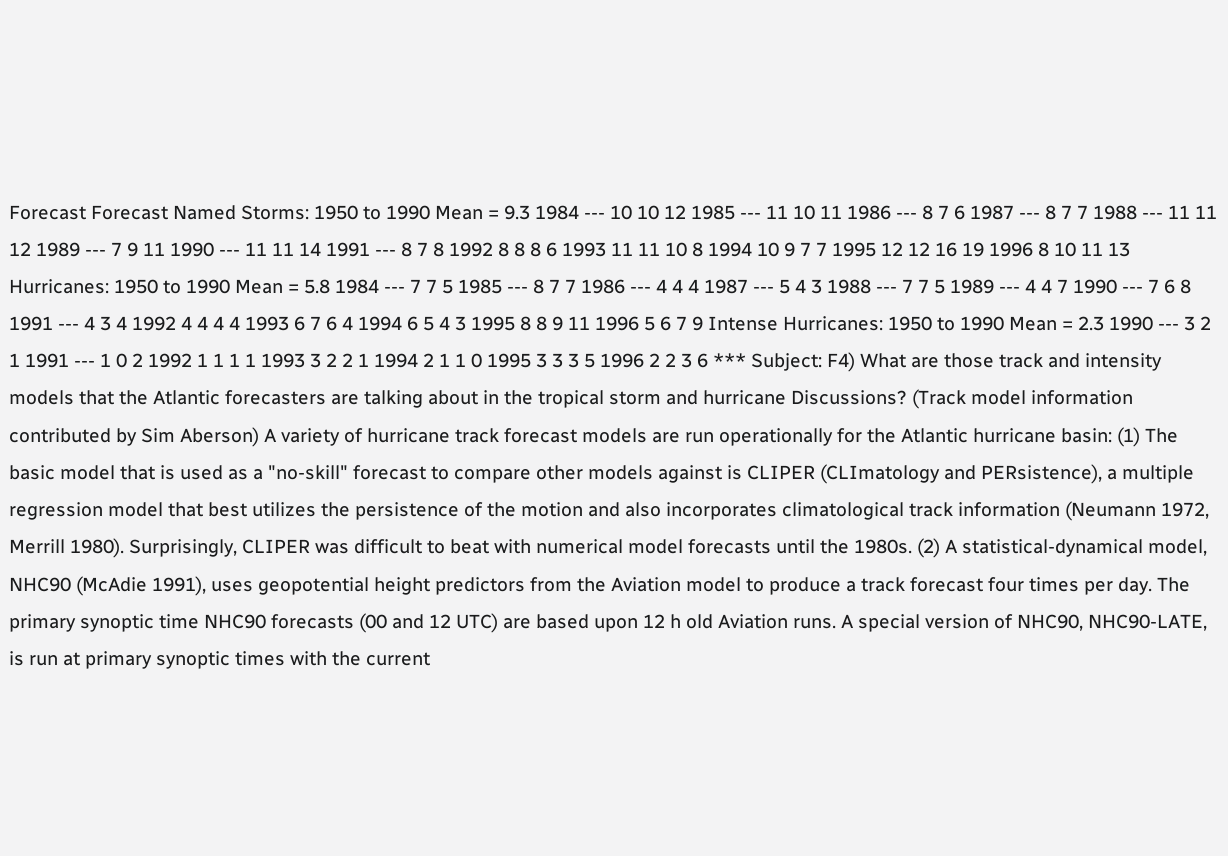Forecast Forecast Named Storms: 1950 to 1990 Mean = 9.3 1984 --- 10 10 12 1985 --- 11 10 11 1986 --- 8 7 6 1987 --- 8 7 7 1988 --- 11 11 12 1989 --- 7 9 11 1990 --- 11 11 14 1991 --- 8 7 8 1992 8 8 8 6 1993 11 11 10 8 1994 10 9 7 7 1995 12 12 16 19 1996 8 10 11 13 Hurricanes: 1950 to 1990 Mean = 5.8 1984 --- 7 7 5 1985 --- 8 7 7 1986 --- 4 4 4 1987 --- 5 4 3 1988 --- 7 7 5 1989 --- 4 4 7 1990 --- 7 6 8 1991 --- 4 3 4 1992 4 4 4 4 1993 6 7 6 4 1994 6 5 4 3 1995 8 8 9 11 1996 5 6 7 9 Intense Hurricanes: 1950 to 1990 Mean = 2.3 1990 --- 3 2 1 1991 --- 1 0 2 1992 1 1 1 1 1993 3 2 2 1 1994 2 1 1 0 1995 3 3 3 5 1996 2 2 3 6 *** Subject: F4) What are those track and intensity models that the Atlantic forecasters are talking about in the tropical storm and hurricane Discussions? (Track model information contributed by Sim Aberson) A variety of hurricane track forecast models are run operationally for the Atlantic hurricane basin: (1) The basic model that is used as a "no-skill" forecast to compare other models against is CLIPER (CLImatology and PERsistence), a multiple regression model that best utilizes the persistence of the motion and also incorporates climatological track information (Neumann 1972, Merrill 1980). Surprisingly, CLIPER was difficult to beat with numerical model forecasts until the 1980s. (2) A statistical-dynamical model, NHC90 (McAdie 1991), uses geopotential height predictors from the Aviation model to produce a track forecast four times per day. The primary synoptic time NHC90 forecasts (00 and 12 UTC) are based upon 12 h old Aviation runs. A special version of NHC90, NHC90-LATE, is run at primary synoptic times with the current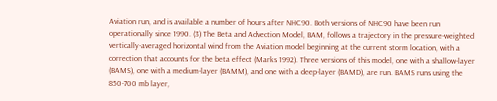Aviation run, and is available a number of hours after NHC90. Both versions of NHC90 have been run operationally since 1990. (3) The Beta and Advection Model, BAM, follows a trajectory in the pressure-weighted vertically-averaged horizontal wind from the Aviation model beginning at the current storm location, with a correction that accounts for the beta effect (Marks 1992). Three versions of this model, one with a shallow-layer (BAMS), one with a medium-layer (BAMM), and one with a deep-layer (BAMD), are run. BAMS runs using the 850-700 mb layer,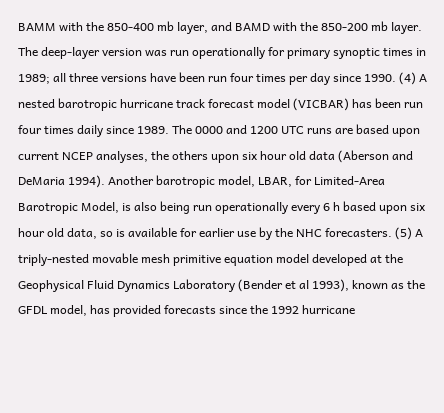BAMM with the 850-400 mb layer, and BAMD with the 850-200 mb layer. The deep-layer version was run operationally for primary synoptic times in 1989; all three versions have been run four times per day since 1990. (4) A nested barotropic hurricane track forecast model (VICBAR) has been run four times daily since 1989. The 0000 and 1200 UTC runs are based upon current NCEP analyses, the others upon six hour old data (Aberson and DeMaria 1994). Another barotropic model, LBAR, for Limited-Area Barotropic Model, is also being run operationally every 6 h based upon six hour old data, so is available for earlier use by the NHC forecasters. (5) A triply-nested movable mesh primitive equation model developed at the Geophysical Fluid Dynamics Laboratory (Bender et al 1993), known as the GFDL model, has provided forecasts since the 1992 hurricane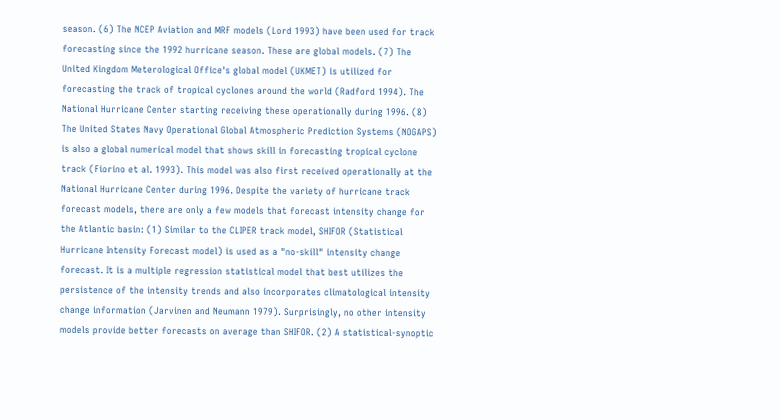season. (6) The NCEP Aviation and MRF models (Lord 1993) have been used for track forecasting since the 1992 hurricane season. These are global models. (7) The United Kingdom Meterological Office's global model (UKMET) is utilized for forecasting the track of tropical cyclones around the world (Radford 1994). The National Hurricane Center starting receiving these operationally during 1996. (8) The United States Navy Operational Global Atmospheric Prediction Systems (NOGAPS) is also a global numerical model that shows skill in forecasting tropical cyclone track (Fiorino et al. 1993). This model was also first received operationally at the National Hurricane Center during 1996. Despite the variety of hurricane track forecast models, there are only a few models that forecast intensity change for the Atlantic basin: (1) Similar to the CLIPER track model, SHIFOR (Statistical Hurricane Intensity Forecast model) is used as a "no-skill" intensity change forecast. It is a multiple regression statistical model that best utilizes the persistence of the intensity trends and also incorporates climatological intensity change information (Jarvinen and Neumann 1979). Surprisingly, no other intensity models provide better forecasts on average than SHIFOR. (2) A statistical-synoptic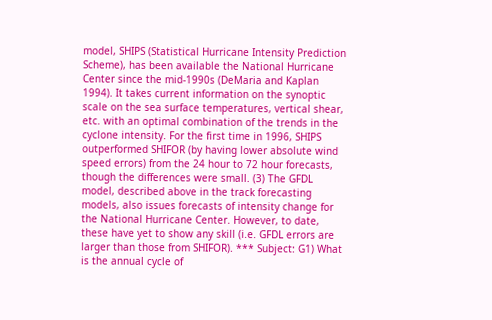model, SHIPS (Statistical Hurricane Intensity Prediction Scheme), has been available the National Hurricane Center since the mid-1990s (DeMaria and Kaplan 1994). It takes current information on the synoptic scale on the sea surface temperatures, vertical shear, etc. with an optimal combination of the trends in the cyclone intensity. For the first time in 1996, SHIPS outperformed SHIFOR (by having lower absolute wind speed errors) from the 24 hour to 72 hour forecasts, though the differences were small. (3) The GFDL model, described above in the track forecasting models, also issues forecasts of intensity change for the National Hurricane Center. However, to date, these have yet to show any skill (i.e. GFDL errors are larger than those from SHIFOR). *** Subject: G1) What is the annual cycle of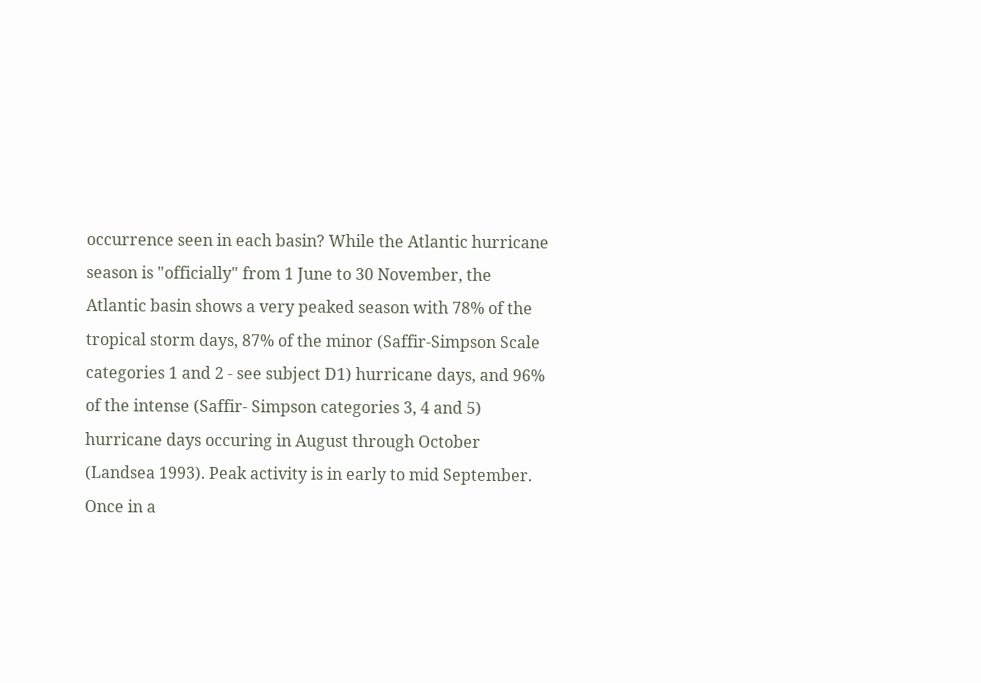occurrence seen in each basin? While the Atlantic hurricane season is "officially" from 1 June to 30 November, the Atlantic basin shows a very peaked season with 78% of the tropical storm days, 87% of the minor (Saffir-Simpson Scale categories 1 and 2 - see subject D1) hurricane days, and 96% of the intense (Saffir- Simpson categories 3, 4 and 5) hurricane days occuring in August through October (Landsea 1993). Peak activity is in early to mid September. Once in a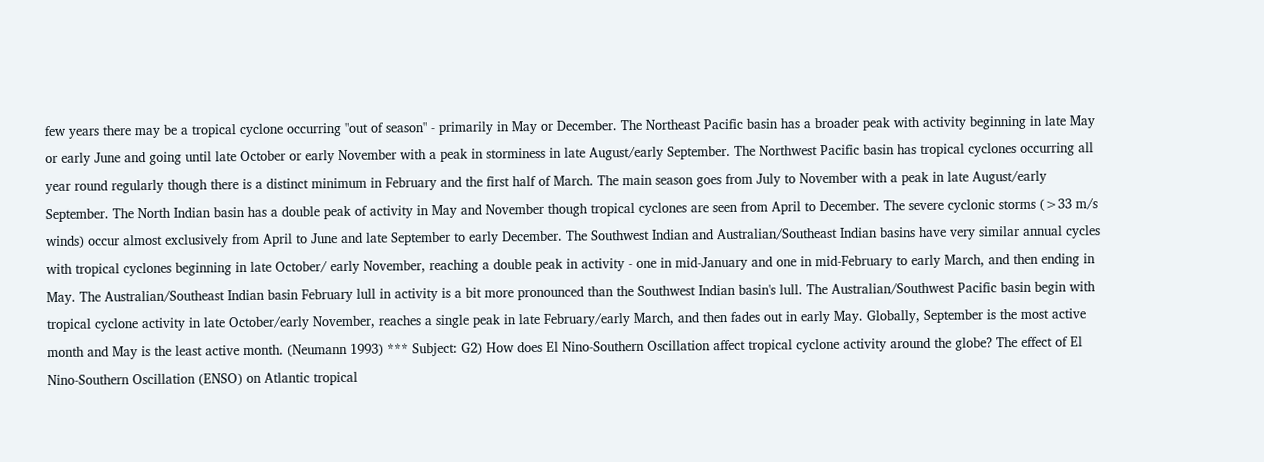few years there may be a tropical cyclone occurring "out of season" - primarily in May or December. The Northeast Pacific basin has a broader peak with activity beginning in late May or early June and going until late October or early November with a peak in storminess in late August/early September. The Northwest Pacific basin has tropical cyclones occurring all year round regularly though there is a distinct minimum in February and the first half of March. The main season goes from July to November with a peak in late August/early September. The North Indian basin has a double peak of activity in May and November though tropical cyclones are seen from April to December. The severe cyclonic storms (>33 m/s winds) occur almost exclusively from April to June and late September to early December. The Southwest Indian and Australian/Southeast Indian basins have very similar annual cycles with tropical cyclones beginning in late October/ early November, reaching a double peak in activity - one in mid-January and one in mid-February to early March, and then ending in May. The Australian/Southeast Indian basin February lull in activity is a bit more pronounced than the Southwest Indian basin's lull. The Australian/Southwest Pacific basin begin with tropical cyclone activity in late October/early November, reaches a single peak in late February/early March, and then fades out in early May. Globally, September is the most active month and May is the least active month. (Neumann 1993) *** Subject: G2) How does El Nino-Southern Oscillation affect tropical cyclone activity around the globe? The effect of El Nino-Southern Oscillation (ENSO) on Atlantic tropical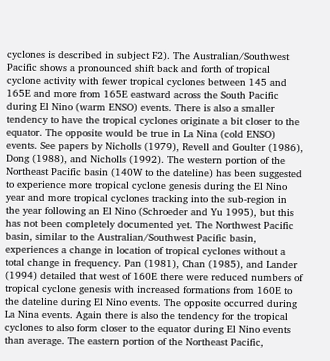cyclones is described in subject F2). The Australian/Southwest Pacific shows a pronounced shift back and forth of tropical cyclone activity with fewer tropical cyclones between 145 and 165E and more from 165E eastward across the South Pacific during El Nino (warm ENSO) events. There is also a smaller tendency to have the tropical cyclones originate a bit closer to the equator. The opposite would be true in La Nina (cold ENSO) events. See papers by Nicholls (1979), Revell and Goulter (1986), Dong (1988), and Nicholls (1992). The western portion of the Northeast Pacific basin (140W to the dateline) has been suggested to experience more tropical cyclone genesis during the El Nino year and more tropical cyclones tracking into the sub-region in the year following an El Nino (Schroeder and Yu 1995), but this has not been completely documented yet. The Northwest Pacific basin, similar to the Australian/Southwest Pacific basin, experiences a change in location of tropical cyclones without a total change in frequency. Pan (1981), Chan (1985), and Lander (1994) detailed that west of 160E there were reduced numbers of tropical cyclone genesis with increased formations from 160E to the dateline during El Nino events. The opposite occurred during La Nina events. Again there is also the tendency for the tropical cyclones to also form closer to the equator during El Nino events than average. The eastern portion of the Northeast Pacific,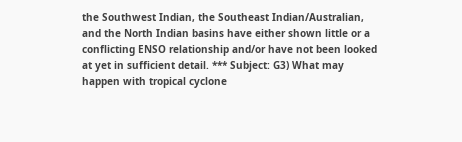the Southwest Indian, the Southeast Indian/Australian, and the North Indian basins have either shown little or a conflicting ENSO relationship and/or have not been looked at yet in sufficient detail. *** Subject: G3) What may happen with tropical cyclone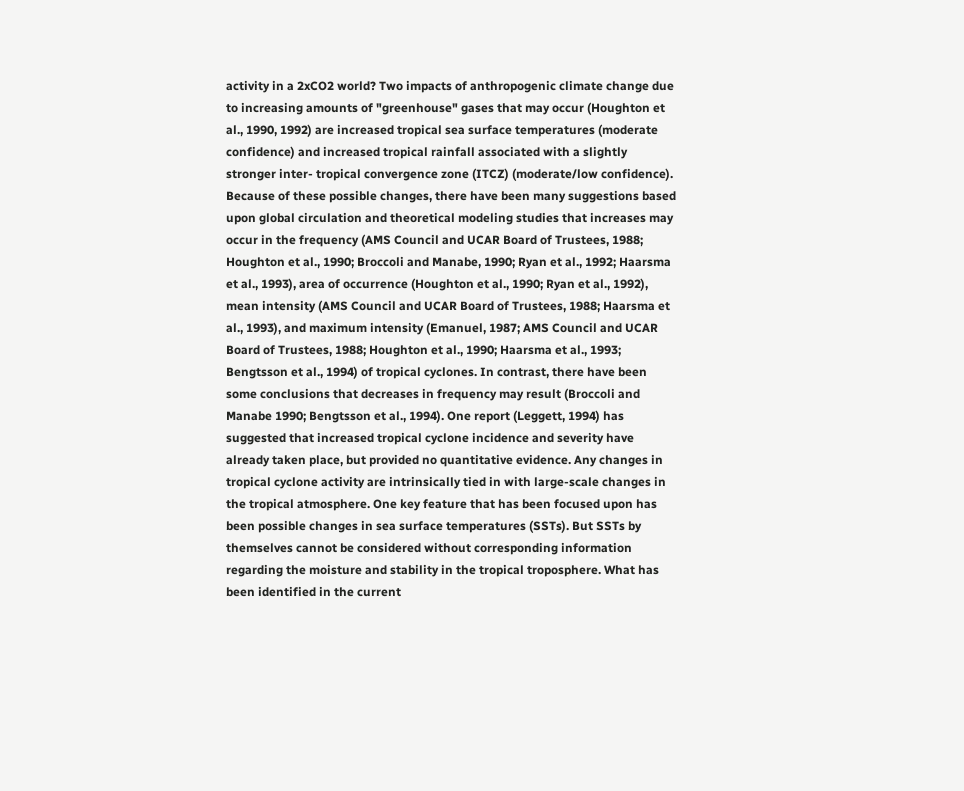activity in a 2xCO2 world? Two impacts of anthropogenic climate change due to increasing amounts of "greenhouse" gases that may occur (Houghton et al., 1990, 1992) are increased tropical sea surface temperatures (moderate confidence) and increased tropical rainfall associated with a slightly stronger inter- tropical convergence zone (ITCZ) (moderate/low confidence). Because of these possible changes, there have been many suggestions based upon global circulation and theoretical modeling studies that increases may occur in the frequency (AMS Council and UCAR Board of Trustees, 1988; Houghton et al., 1990; Broccoli and Manabe, 1990; Ryan et al., 1992; Haarsma et al., 1993), area of occurrence (Houghton et al., 1990; Ryan et al., 1992), mean intensity (AMS Council and UCAR Board of Trustees, 1988; Haarsma et al., 1993), and maximum intensity (Emanuel, 1987; AMS Council and UCAR Board of Trustees, 1988; Houghton et al., 1990; Haarsma et al., 1993; Bengtsson et al., 1994) of tropical cyclones. In contrast, there have been some conclusions that decreases in frequency may result (Broccoli and Manabe 1990; Bengtsson et al., 1994). One report (Leggett, 1994) has suggested that increased tropical cyclone incidence and severity have already taken place, but provided no quantitative evidence. Any changes in tropical cyclone activity are intrinsically tied in with large-scale changes in the tropical atmosphere. One key feature that has been focused upon has been possible changes in sea surface temperatures (SSTs). But SSTs by themselves cannot be considered without corresponding information regarding the moisture and stability in the tropical troposphere. What has been identified in the current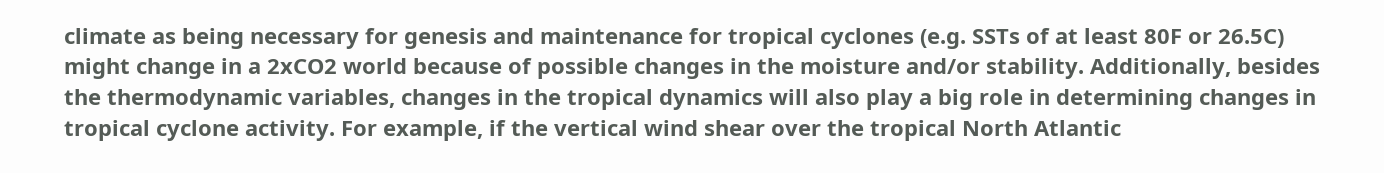climate as being necessary for genesis and maintenance for tropical cyclones (e.g. SSTs of at least 80F or 26.5C) might change in a 2xCO2 world because of possible changes in the moisture and/or stability. Additionally, besides the thermodynamic variables, changes in the tropical dynamics will also play a big role in determining changes in tropical cyclone activity. For example, if the vertical wind shear over the tropical North Atlantic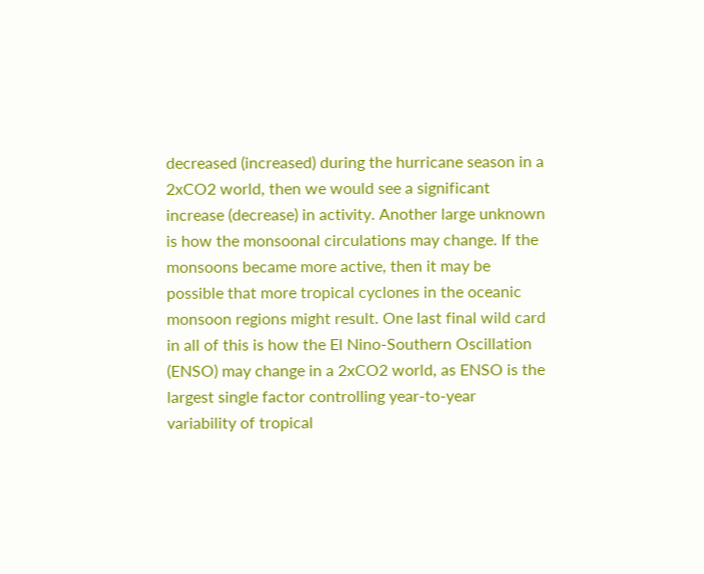decreased (increased) during the hurricane season in a 2xCO2 world, then we would see a significant increase (decrease) in activity. Another large unknown is how the monsoonal circulations may change. If the monsoons became more active, then it may be possible that more tropical cyclones in the oceanic monsoon regions might result. One last final wild card in all of this is how the El Nino-Southern Oscillation (ENSO) may change in a 2xCO2 world, as ENSO is the largest single factor controlling year-to-year variability of tropical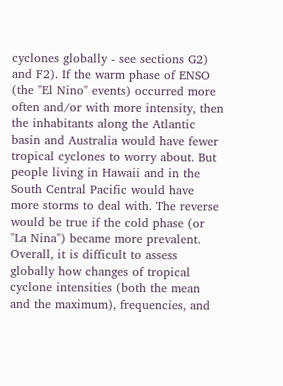cyclones globally - see sections G2) and F2). If the warm phase of ENSO (the "El Nino" events) occurred more often and/or with more intensity, then the inhabitants along the Atlantic basin and Australia would have fewer tropical cyclones to worry about. But people living in Hawaii and in the South Central Pacific would have more storms to deal with. The reverse would be true if the cold phase (or "La Nina") became more prevalent. Overall, it is difficult to assess globally how changes of tropical cyclone intensities (both the mean and the maximum), frequencies, and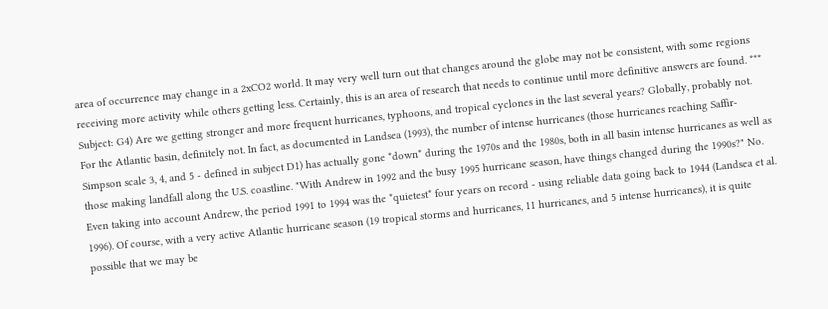area of occurrence may change in a 2xCO2 world. It may very well turn out that changes around the globe may not be consistent, with some regions receiving more activity while others getting less. Certainly, this is an area of research that needs to continue until more definitive answers are found. *** Subject: G4) Are we getting stronger and more frequent hurricanes, typhoons, and tropical cyclones in the last several years? Globally, probably not. For the Atlantic basin, definitely not. In fact, as documented in Landsea (1993), the number of intense hurricanes (those hurricanes reaching Saffir-Simpson scale 3, 4, and 5 - defined in subject D1) has actually gone *down* during the 1970s and the 1980s, both in all basin intense hurricanes as well as those making landfall along the U.S. coastline. "With Andrew in 1992 and the busy 1995 hurricane season, have things changed during the 1990s?" No. Even taking into account Andrew, the period 1991 to 1994 was the *quietest* four years on record - using reliable data going back to 1944 (Landsea et al. 1996). Of course, with a very active Atlantic hurricane season (19 tropical storms and hurricanes, 11 hurricanes, and 5 intense hurricanes), it is quite possible that we may be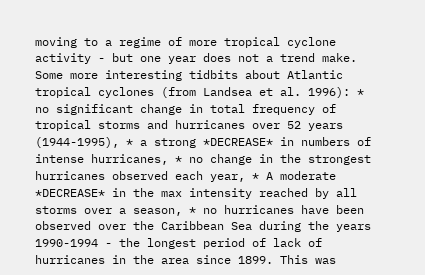moving to a regime of more tropical cyclone activity - but one year does not a trend make. Some more interesting tidbits about Atlantic tropical cyclones (from Landsea et al. 1996): * no significant change in total frequency of tropical storms and hurricanes over 52 years (1944-1995), * a strong *DECREASE* in numbers of intense hurricanes, * no change in the strongest hurricanes observed each year, * A moderate *DECREASE* in the max intensity reached by all storms over a season, * no hurricanes have been observed over the Caribbean Sea during the years 1990-1994 - the longest period of lack of hurricanes in the area since 1899. This was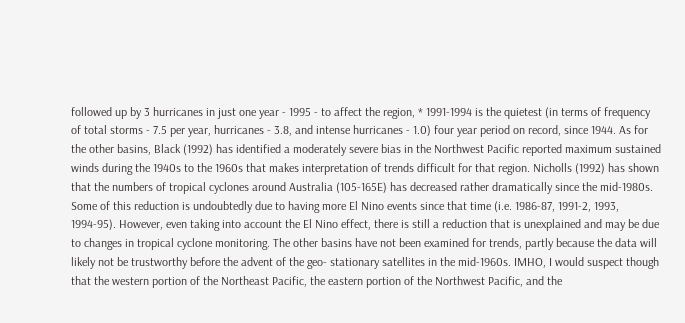followed up by 3 hurricanes in just one year - 1995 - to affect the region, * 1991-1994 is the quietest (in terms of frequency of total storms - 7.5 per year, hurricanes - 3.8, and intense hurricanes - 1.0) four year period on record, since 1944. As for the other basins, Black (1992) has identified a moderately severe bias in the Northwest Pacific reported maximum sustained winds during the 1940s to the 1960s that makes interpretation of trends difficult for that region. Nicholls (1992) has shown that the numbers of tropical cyclones around Australia (105-165E) has decreased rather dramatically since the mid-1980s. Some of this reduction is undoubtedly due to having more El Nino events since that time (i.e. 1986-87, 1991-2, 1993, 1994-95). However, even taking into account the El Nino effect, there is still a reduction that is unexplained and may be due to changes in tropical cyclone monitoring. The other basins have not been examined for trends, partly because the data will likely not be trustworthy before the advent of the geo- stationary satellites in the mid-1960s. IMHO, I would suspect though that the western portion of the Northeast Pacific, the eastern portion of the Northwest Pacific, and the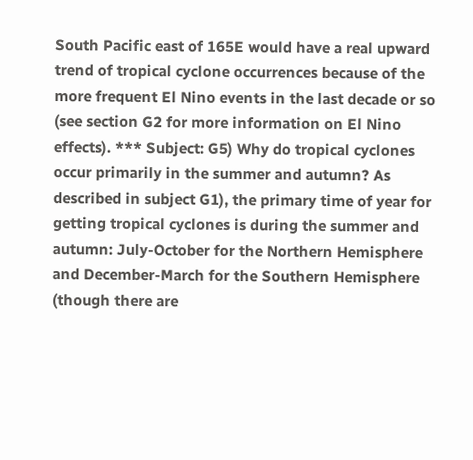South Pacific east of 165E would have a real upward trend of tropical cyclone occurrences because of the more frequent El Nino events in the last decade or so (see section G2 for more information on El Nino effects). *** Subject: G5) Why do tropical cyclones occur primarily in the summer and autumn? As described in subject G1), the primary time of year for getting tropical cyclones is during the summer and autumn: July-October for the Northern Hemisphere and December-March for the Southern Hemisphere (though there are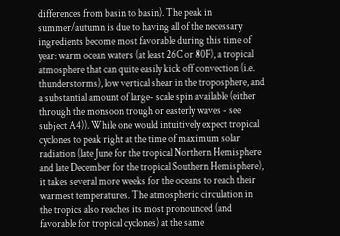differences from basin to basin). The peak in summer/autumn is due to having all of the necessary ingredients become most favorable during this time of year: warm ocean waters (at least 26C or 80F), a tropical atmosphere that can quite easily kick off convection (i.e. thunderstorms), low vertical shear in the troposphere, and a substantial amount of large- scale spin available (either through the monsoon trough or easterly waves - see subject A4)). While one would intuitively expect tropical cyclones to peak right at the time of maximum solar radiation (late June for the tropical Northern Hemisphere and late December for the tropical Southern Hemisphere), it takes several more weeks for the oceans to reach their warmest temperatures. The atmospheric circulation in the tropics also reaches its most pronounced (and favorable for tropical cyclones) at the same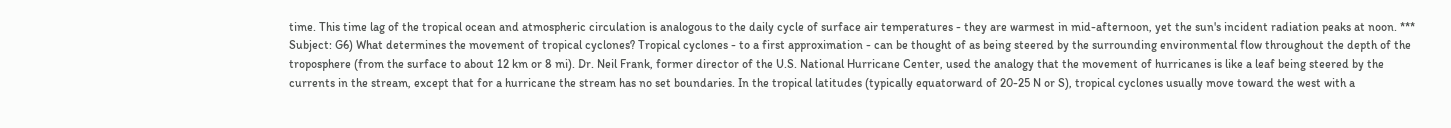time. This time lag of the tropical ocean and atmospheric circulation is analogous to the daily cycle of surface air temperatures - they are warmest in mid-afternoon, yet the sun's incident radiation peaks at noon. *** Subject: G6) What determines the movement of tropical cyclones? Tropical cyclones - to a first approximation - can be thought of as being steered by the surrounding environmental flow throughout the depth of the troposphere (from the surface to about 12 km or 8 mi). Dr. Neil Frank, former director of the U.S. National Hurricane Center, used the analogy that the movement of hurricanes is like a leaf being steered by the currents in the stream, except that for a hurricane the stream has no set boundaries. In the tropical latitudes (typically equatorward of 20-25 N or S), tropical cyclones usually move toward the west with a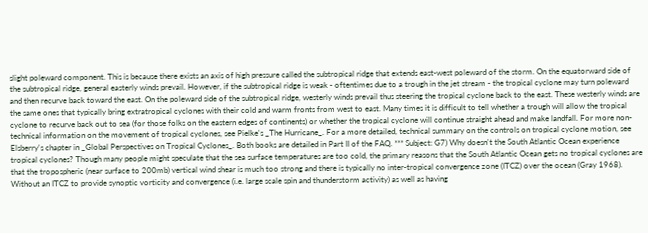slight poleward component. This is because there exists an axis of high pressure called the subtropical ridge that extends east-west poleward of the storm. On the equatorward side of the subtropical ridge, general easterly winds prevail. However, if the subtropical ridge is weak - oftentimes due to a trough in the jet stream - the tropical cyclone may turn poleward and then recurve back toward the east. On the poleward side of the subtropical ridge, westerly winds prevail thus steering the tropical cyclone back to the east. These westerly winds are the same ones that typically bring extratropical cyclones with their cold and warm fronts from west to east. Many times it is difficult to tell whether a trough will allow the tropical cyclone to recurve back out to sea (for those folks on the eastern edges of continents) or whether the tropical cyclone will continue straight ahead and make landfall. For more non-technical information on the movement of tropical cyclones, see Pielke's _The Hurricane_. For a more detailed, technical summary on the controls on tropical cyclone motion, see Elsberry's chapter in _Global Perspectives on Tropical Cyclones_. Both books are detailed in Part II of the FAQ. *** Subject: G7) Why doesn't the South Atlantic Ocean experience tropical cyclones? Though many people might speculate that the sea surface temperatures are too cold, the primary reasons that the South Atlantic Ocean gets no tropical cyclones are that the tropospheric (near surface to 200mb) vertical wind shear is much too strong and there is typically no inter-tropical convergence zone (ITCZ) over the ocean (Gray 1968). Without an ITCZ to provide synoptic vorticity and convergence (i.e. large scale spin and thunderstorm activity) as well as having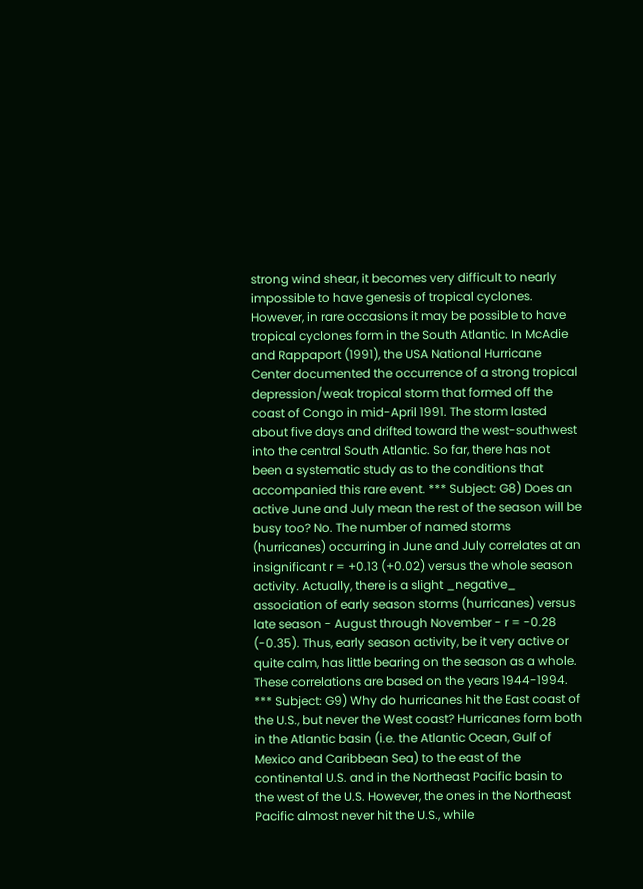strong wind shear, it becomes very difficult to nearly impossible to have genesis of tropical cyclones. However, in rare occasions it may be possible to have tropical cyclones form in the South Atlantic. In McAdie and Rappaport (1991), the USA National Hurricane Center documented the occurrence of a strong tropical depression/weak tropical storm that formed off the coast of Congo in mid-April 1991. The storm lasted about five days and drifted toward the west-southwest into the central South Atlantic. So far, there has not been a systematic study as to the conditions that accompanied this rare event. *** Subject: G8) Does an active June and July mean the rest of the season will be busy too? No. The number of named storms (hurricanes) occurring in June and July correlates at an insignificant r = +0.13 (+0.02) versus the whole season activity. Actually, there is a slight _negative_ association of early season storms (hurricanes) versus late season - August through November - r = -0.28 (-0.35). Thus, early season activity, be it very active or quite calm, has little bearing on the season as a whole. These correlations are based on the years 1944-1994. *** Subject: G9) Why do hurricanes hit the East coast of the U.S., but never the West coast? Hurricanes form both in the Atlantic basin (i.e. the Atlantic Ocean, Gulf of Mexico and Caribbean Sea) to the east of the continental U.S. and in the Northeast Pacific basin to the west of the U.S. However, the ones in the Northeast Pacific almost never hit the U.S., while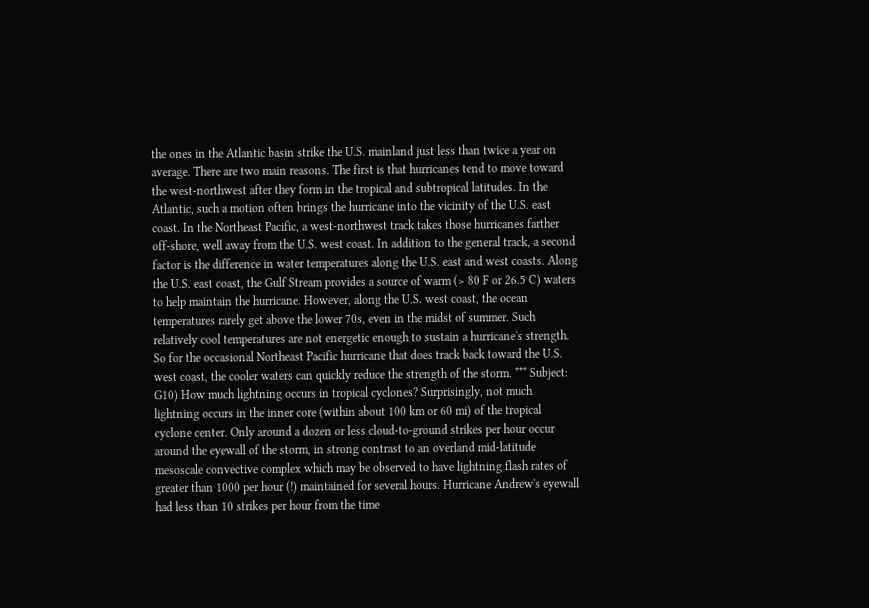the ones in the Atlantic basin strike the U.S. mainland just less than twice a year on average. There are two main reasons. The first is that hurricanes tend to move toward the west-northwest after they form in the tropical and subtropical latitudes. In the Atlantic, such a motion often brings the hurricane into the vicinity of the U.S. east coast. In the Northeast Pacific, a west-northwest track takes those hurricanes farther off-shore, well away from the U.S. west coast. In addition to the general track, a second factor is the difference in water temperatures along the U.S. east and west coasts. Along the U.S. east coast, the Gulf Stream provides a source of warm (> 80 F or 26.5 C) waters to help maintain the hurricane. However, along the U.S. west coast, the ocean temperatures rarely get above the lower 70s, even in the midst of summer. Such relatively cool temperatures are not energetic enough to sustain a hurricane's strength. So for the occasional Northeast Pacific hurricane that does track back toward the U.S. west coast, the cooler waters can quickly reduce the strength of the storm. *** Subject: G10) How much lightning occurs in tropical cyclones? Surprisingly, not much lightning occurs in the inner core (within about 100 km or 60 mi) of the tropical cyclone center. Only around a dozen or less cloud-to-ground strikes per hour occur around the eyewall of the storm, in strong contrast to an overland mid-latitude mesoscale convective complex which may be observed to have lightning flash rates of greater than 1000 per hour (!) maintained for several hours. Hurricane Andrew's eyewall had less than 10 strikes per hour from the time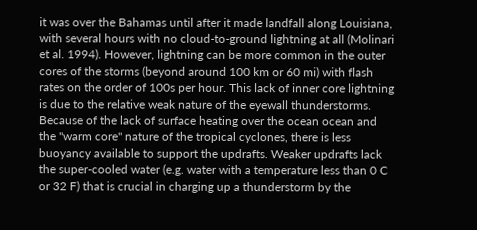it was over the Bahamas until after it made landfall along Louisiana, with several hours with no cloud-to-ground lightning at all (Molinari et al. 1994). However, lightning can be more common in the outer cores of the storms (beyond around 100 km or 60 mi) with flash rates on the order of 100s per hour. This lack of inner core lightning is due to the relative weak nature of the eyewall thunderstorms. Because of the lack of surface heating over the ocean ocean and the "warm core" nature of the tropical cyclones, there is less buoyancy available to support the updrafts. Weaker updrafts lack the super-cooled water (e.g. water with a temperature less than 0 C or 32 F) that is crucial in charging up a thunderstorm by the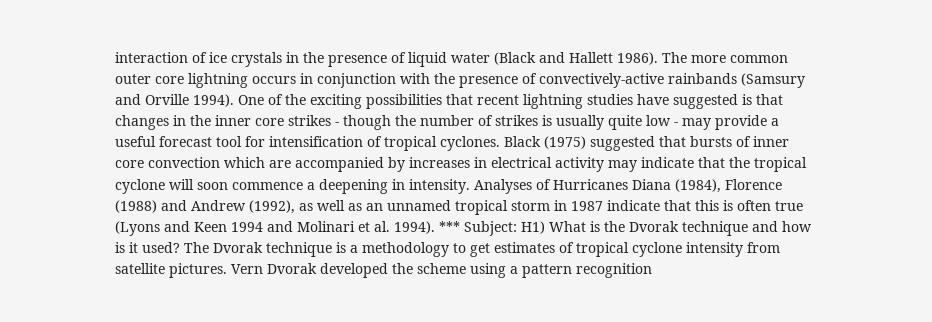interaction of ice crystals in the presence of liquid water (Black and Hallett 1986). The more common outer core lightning occurs in conjunction with the presence of convectively-active rainbands (Samsury and Orville 1994). One of the exciting possibilities that recent lightning studies have suggested is that changes in the inner core strikes - though the number of strikes is usually quite low - may provide a useful forecast tool for intensification of tropical cyclones. Black (1975) suggested that bursts of inner core convection which are accompanied by increases in electrical activity may indicate that the tropical cyclone will soon commence a deepening in intensity. Analyses of Hurricanes Diana (1984), Florence (1988) and Andrew (1992), as well as an unnamed tropical storm in 1987 indicate that this is often true (Lyons and Keen 1994 and Molinari et al. 1994). *** Subject: H1) What is the Dvorak technique and how is it used? The Dvorak technique is a methodology to get estimates of tropical cyclone intensity from satellite pictures. Vern Dvorak developed the scheme using a pattern recognition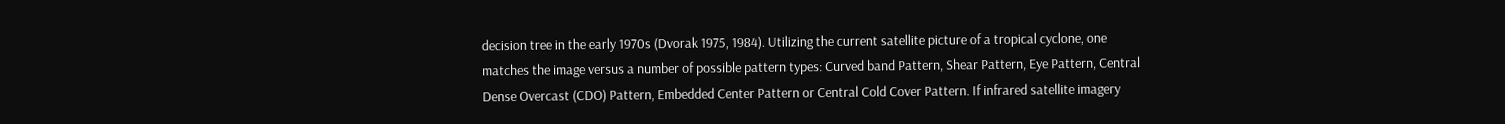decision tree in the early 1970s (Dvorak 1975, 1984). Utilizing the current satellite picture of a tropical cyclone, one matches the image versus a number of possible pattern types: Curved band Pattern, Shear Pattern, Eye Pattern, Central Dense Overcast (CDO) Pattern, Embedded Center Pattern or Central Cold Cover Pattern. If infrared satellite imagery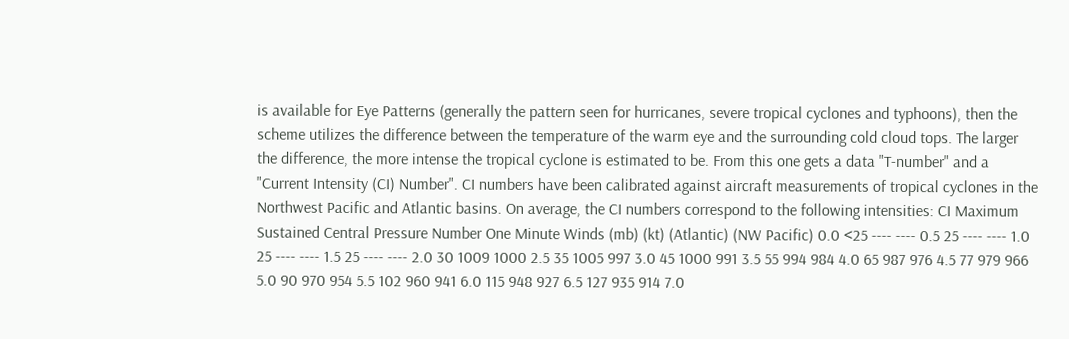is available for Eye Patterns (generally the pattern seen for hurricanes, severe tropical cyclones and typhoons), then the scheme utilizes the difference between the temperature of the warm eye and the surrounding cold cloud tops. The larger the difference, the more intense the tropical cyclone is estimated to be. From this one gets a data "T-number" and a "Current Intensity (CI) Number". CI numbers have been calibrated against aircraft measurements of tropical cyclones in the Northwest Pacific and Atlantic basins. On average, the CI numbers correspond to the following intensities: CI Maximum Sustained Central Pressure Number One Minute Winds (mb) (kt) (Atlantic) (NW Pacific) 0.0 <25 ---- ---- 0.5 25 ---- ---- 1.0 25 ---- ---- 1.5 25 ---- ---- 2.0 30 1009 1000 2.5 35 1005 997 3.0 45 1000 991 3.5 55 994 984 4.0 65 987 976 4.5 77 979 966 5.0 90 970 954 5.5 102 960 941 6.0 115 948 927 6.5 127 935 914 7.0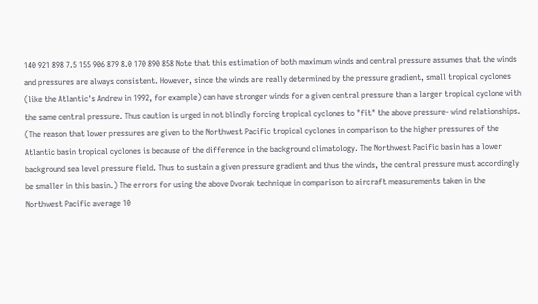140 921 898 7.5 155 906 879 8.0 170 890 858 Note that this estimation of both maximum winds and central pressure assumes that the winds and pressures are always consistent. However, since the winds are really determined by the pressure gradient, small tropical cyclones (like the Atlantic's Andrew in 1992, for example) can have stronger winds for a given central pressure than a larger tropical cyclone with the same central pressure. Thus caution is urged in not blindly forcing tropical cyclones to "fit" the above pressure- wind relationships. (The reason that lower pressures are given to the Northwest Pacific tropical cyclones in comparison to the higher pressures of the Atlantic basin tropical cyclones is because of the difference in the background climatology. The Northwest Pacific basin has a lower background sea level pressure field. Thus to sustain a given pressure gradient and thus the winds, the central pressure must accordingly be smaller in this basin.) The errors for using the above Dvorak technique in comparison to aircraft measurements taken in the Northwest Pacific average 10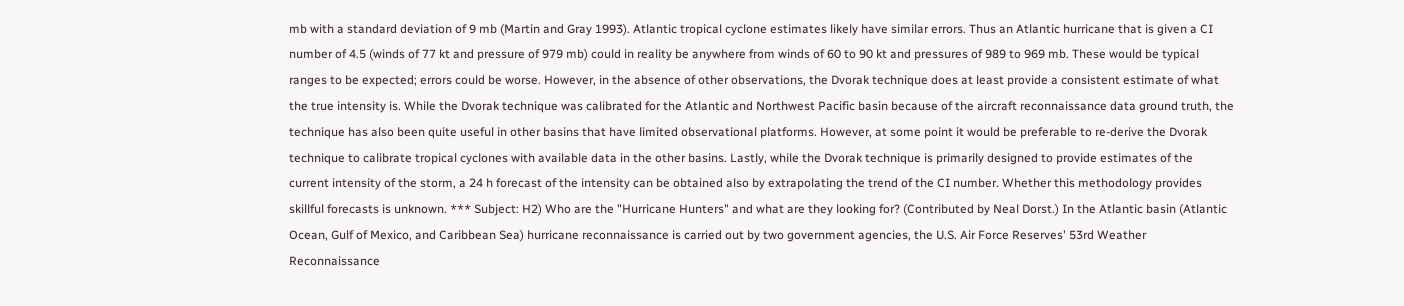mb with a standard deviation of 9 mb (Martin and Gray 1993). Atlantic tropical cyclone estimates likely have similar errors. Thus an Atlantic hurricane that is given a CI number of 4.5 (winds of 77 kt and pressure of 979 mb) could in reality be anywhere from winds of 60 to 90 kt and pressures of 989 to 969 mb. These would be typical ranges to be expected; errors could be worse. However, in the absence of other observations, the Dvorak technique does at least provide a consistent estimate of what the true intensity is. While the Dvorak technique was calibrated for the Atlantic and Northwest Pacific basin because of the aircraft reconnaissance data ground truth, the technique has also been quite useful in other basins that have limited observational platforms. However, at some point it would be preferable to re-derive the Dvorak technique to calibrate tropical cyclones with available data in the other basins. Lastly, while the Dvorak technique is primarily designed to provide estimates of the current intensity of the storm, a 24 h forecast of the intensity can be obtained also by extrapolating the trend of the CI number. Whether this methodology provides skillful forecasts is unknown. *** Subject: H2) Who are the "Hurricane Hunters" and what are they looking for? (Contributed by Neal Dorst.) In the Atlantic basin (Atlantic Ocean, Gulf of Mexico, and Caribbean Sea) hurricane reconnaissance is carried out by two government agencies, the U.S. Air Force Reserves' 53rd Weather Reconnaissance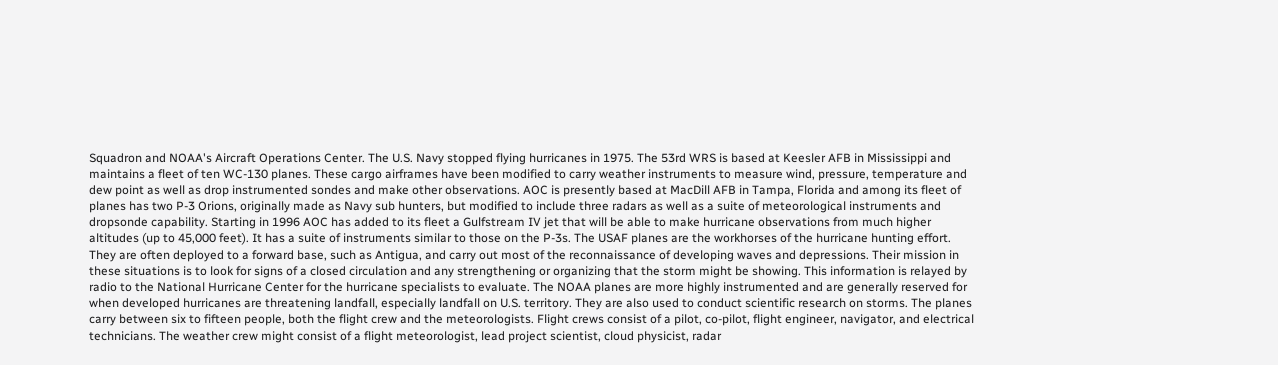Squadron and NOAA's Aircraft Operations Center. The U.S. Navy stopped flying hurricanes in 1975. The 53rd WRS is based at Keesler AFB in Mississippi and maintains a fleet of ten WC-130 planes. These cargo airframes have been modified to carry weather instruments to measure wind, pressure, temperature and dew point as well as drop instrumented sondes and make other observations. AOC is presently based at MacDill AFB in Tampa, Florida and among its fleet of planes has two P-3 Orions, originally made as Navy sub hunters, but modified to include three radars as well as a suite of meteorological instruments and dropsonde capability. Starting in 1996 AOC has added to its fleet a Gulfstream IV jet that will be able to make hurricane observations from much higher altitudes (up to 45,000 feet). It has a suite of instruments similar to those on the P-3s. The USAF planes are the workhorses of the hurricane hunting effort. They are often deployed to a forward base, such as Antigua, and carry out most of the reconnaissance of developing waves and depressions. Their mission in these situations is to look for signs of a closed circulation and any strengthening or organizing that the storm might be showing. This information is relayed by radio to the National Hurricane Center for the hurricane specialists to evaluate. The NOAA planes are more highly instrumented and are generally reserved for when developed hurricanes are threatening landfall, especially landfall on U.S. territory. They are also used to conduct scientific research on storms. The planes carry between six to fifteen people, both the flight crew and the meteorologists. Flight crews consist of a pilot, co-pilot, flight engineer, navigator, and electrical technicians. The weather crew might consist of a flight meteorologist, lead project scientist, cloud physicist, radar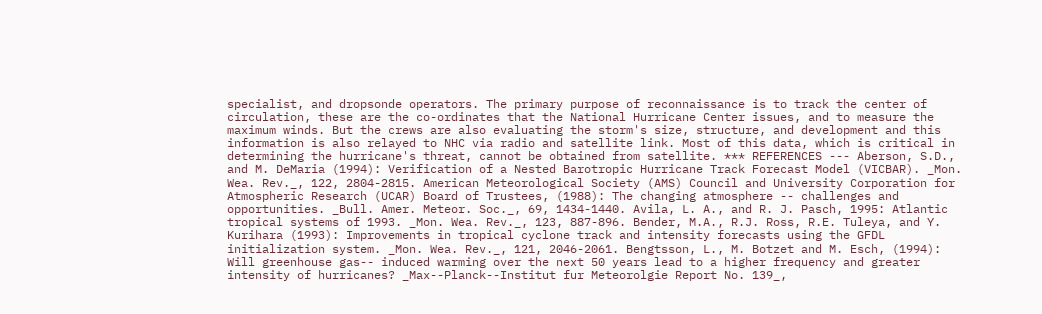specialist, and dropsonde operators. The primary purpose of reconnaissance is to track the center of circulation, these are the co-ordinates that the National Hurricane Center issues, and to measure the maximum winds. But the crews are also evaluating the storm's size, structure, and development and this information is also relayed to NHC via radio and satellite link. Most of this data, which is critical in determining the hurricane's threat, cannot be obtained from satellite. *** REFERENCES --- Aberson, S.D., and M. DeMaria (1994): Verification of a Nested Barotropic Hurricane Track Forecast Model (VICBAR). _Mon. Wea. Rev._, 122, 2804-2815. American Meteorological Society (AMS) Council and University Corporation for Atmospheric Research (UCAR) Board of Trustees, (1988): The changing atmosphere -- challenges and opportunities. _Bull. Amer. Meteor. Soc._, 69, 1434-1440. Avila, L. A., and R. J. Pasch, 1995: Atlantic tropical systems of 1993. _Mon. Wea. Rev._, 123, 887-896. Bender, M.A., R.J. Ross, R.E. Tuleya, and Y. Kurihara (1993): Improvements in tropical cyclone track and intensity forecasts using the GFDL initialization system. _Mon. Wea. Rev._, 121, 2046-2061. Bengtsson, L., M. Botzet and M. Esch, (1994): Will greenhouse gas-- induced warming over the next 50 years lead to a higher frequency and greater intensity of hurricanes? _Max--Planck--Institut fur Meteorolgie Report No. 139_,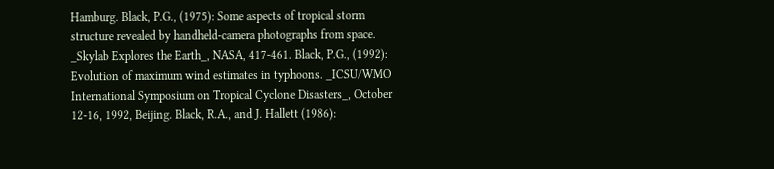Hamburg. Black, P.G., (1975): Some aspects of tropical storm structure revealed by handheld-camera photographs from space. _Skylab Explores the Earth_, NASA, 417-461. Black, P.G., (1992): Evolution of maximum wind estimates in typhoons. _ICSU/WMO International Symposium on Tropical Cyclone Disasters_, October 12-16, 1992, Beijing. Black, R.A., and J. Hallett (1986):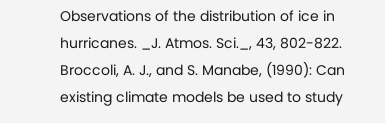Observations of the distribution of ice in hurricanes. _J. Atmos. Sci._, 43, 802-822. Broccoli, A. J., and S. Manabe, (1990): Can existing climate models be used to study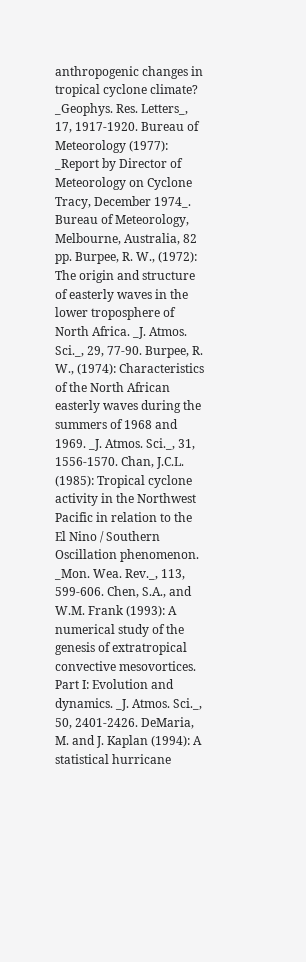anthropogenic changes in tropical cyclone climate? _Geophys. Res. Letters_, 17, 1917-1920. Bureau of Meteorology (1977): _Report by Director of Meteorology on Cyclone Tracy, December 1974_. Bureau of Meteorology, Melbourne, Australia, 82 pp. Burpee, R. W., (1972): The origin and structure of easterly waves in the lower troposphere of North Africa. _J. Atmos. Sci._, 29, 77-90. Burpee, R. W., (1974): Characteristics of the North African easterly waves during the summers of 1968 and 1969. _J. Atmos. Sci._, 31, 1556-1570. Chan, J.C.L. (1985): Tropical cyclone activity in the Northwest Pacific in relation to the El Nino / Southern Oscillation phenomenon. _Mon. Wea. Rev._, 113, 599-606. Chen, S.A., and W.M. Frank (1993): A numerical study of the genesis of extratropical convective mesovortices. Part I: Evolution and dynamics. _J. Atmos. Sci._, 50, 2401-2426. DeMaria, M. and J. Kaplan (1994): A statistical hurricane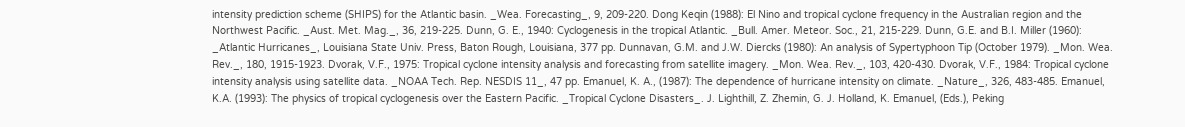intensity prediction scheme (SHIPS) for the Atlantic basin. _Wea. Forecasting_, 9, 209-220. Dong Keqin (1988): El Nino and tropical cyclone frequency in the Australian region and the Northwest Pacific. _Aust. Met. Mag._, 36, 219-225. Dunn, G. E., 1940: Cyclogenesis in the tropical Atlantic. _Bull. Amer. Meteor. Soc., 21, 215-229. Dunn, G.E. and B.I. Miller (1960): _Atlantic Hurricanes_, Louisiana State Univ. Press, Baton Rough, Louisiana, 377 pp. Dunnavan, G.M. and J.W. Diercks (1980): An analysis of Sypertyphoon Tip (October 1979). _Mon. Wea. Rev._, 180, 1915-1923. Dvorak, V.F., 1975: Tropical cyclone intensity analysis and forecasting from satellite imagery. _Mon. Wea. Rev._, 103, 420-430. Dvorak, V.F., 1984: Tropical cyclone intensity analysis using satellite data. _NOAA Tech. Rep. NESDIS 11_, 47 pp. Emanuel, K. A., (1987): The dependence of hurricane intensity on climate. _Nature_, 326, 483-485. Emanuel, K.A. (1993): The physics of tropical cyclogenesis over the Eastern Pacific. _Tropical Cyclone Disasters_. J. Lighthill, Z. Zhemin, G. J. Holland, K. Emanuel, (Eds.), Peking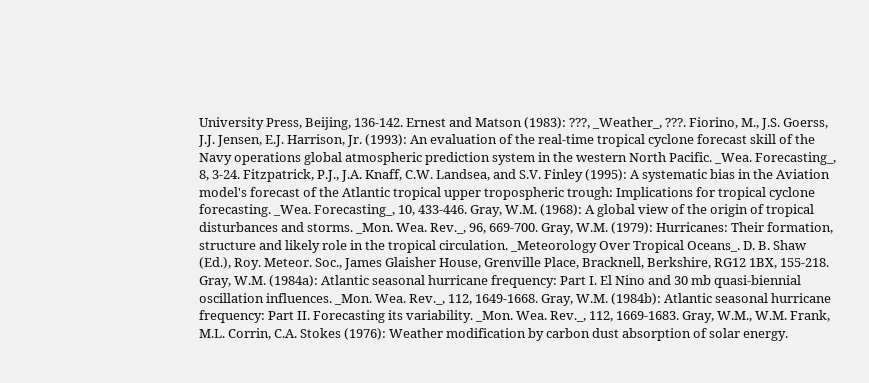University Press, Beijing, 136-142. Ernest and Matson (1983): ???, _Weather_, ???. Fiorino, M., J.S. Goerss, J.J. Jensen, E.J. Harrison, Jr. (1993): An evaluation of the real-time tropical cyclone forecast skill of the Navy operations global atmospheric prediction system in the western North Pacific. _Wea. Forecasting_, 8, 3-24. Fitzpatrick, P.J., J.A. Knaff, C.W. Landsea, and S.V. Finley (1995): A systematic bias in the Aviation model's forecast of the Atlantic tropical upper tropospheric trough: Implications for tropical cyclone forecasting. _Wea. Forecasting_, 10, 433-446. Gray, W.M. (1968): A global view of the origin of tropical disturbances and storms. _Mon. Wea. Rev._, 96, 669-700. Gray, W.M. (1979): Hurricanes: Their formation, structure and likely role in the tropical circulation. _Meteorology Over Tropical Oceans_. D. B. Shaw (Ed.), Roy. Meteor. Soc., James Glaisher House, Grenville Place, Bracknell, Berkshire, RG12 1BX, 155-218. Gray, W.M. (1984a): Atlantic seasonal hurricane frequency: Part I. El Nino and 30 mb quasi-biennial oscillation influences. _Mon. Wea. Rev._, 112, 1649-1668. Gray, W.M. (1984b): Atlantic seasonal hurricane frequency: Part II. Forecasting its variability. _Mon. Wea. Rev._, 112, 1669-1683. Gray, W.M., W.M. Frank, M.L. Corrin, C.A. Stokes (1976): Weather modification by carbon dust absorption of solar energy.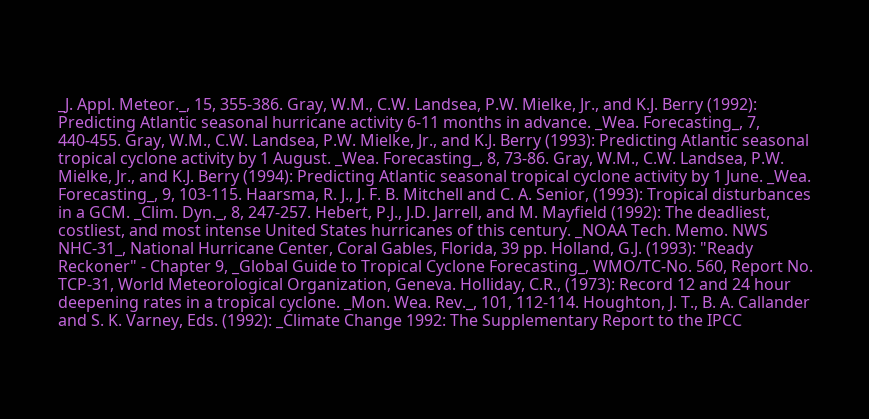_J. Appl. Meteor._, 15, 355-386. Gray, W.M., C.W. Landsea, P.W. Mielke, Jr., and K.J. Berry (1992): Predicting Atlantic seasonal hurricane activity 6-11 months in advance. _Wea. Forecasting_, 7, 440-455. Gray, W.M., C.W. Landsea, P.W. Mielke, Jr., and K.J. Berry (1993): Predicting Atlantic seasonal tropical cyclone activity by 1 August. _Wea. Forecasting_, 8, 73-86. Gray, W.M., C.W. Landsea, P.W. Mielke, Jr., and K.J. Berry (1994): Predicting Atlantic seasonal tropical cyclone activity by 1 June. _Wea. Forecasting_, 9, 103-115. Haarsma, R. J., J. F. B. Mitchell and C. A. Senior, (1993): Tropical disturbances in a GCM. _Clim. Dyn._, 8, 247-257. Hebert, P.J., J.D. Jarrell, and M. Mayfield (1992): The deadliest, costliest, and most intense United States hurricanes of this century. _NOAA Tech. Memo. NWS NHC-31_, National Hurricane Center, Coral Gables, Florida, 39 pp. Holland, G.J. (1993): "Ready Reckoner" - Chapter 9, _Global Guide to Tropical Cyclone Forecasting_, WMO/TC-No. 560, Report No. TCP-31, World Meteorological Organization, Geneva. Holliday, C.R., (1973): Record 12 and 24 hour deepening rates in a tropical cyclone. _Mon. Wea. Rev._, 101, 112-114. Houghton, J. T., B. A. Callander and S. K. Varney, Eds. (1992): _Climate Change 1992: The Supplementary Report to the IPCC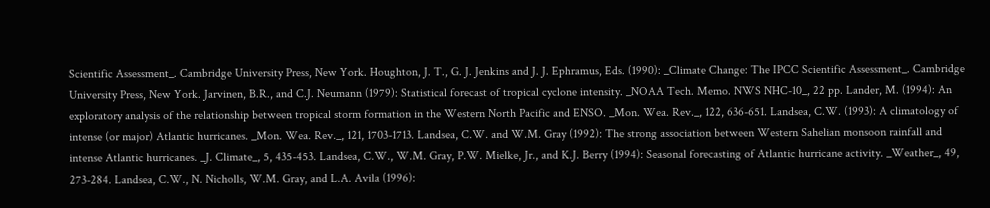Scientific Assessment_. Cambridge University Press, New York. Houghton, J. T., G. J. Jenkins and J. J. Ephramus, Eds. (1990): _Climate Change: The IPCC Scientific Assessment_. Cambridge University Press, New York. Jarvinen, B.R., and C.J. Neumann (1979): Statistical forecast of tropical cyclone intensity. _NOAA Tech. Memo. NWS NHC-10_, 22 pp. Lander, M. (1994): An exploratory analysis of the relationship between tropical storm formation in the Western North Pacific and ENSO. _Mon. Wea. Rev._, 122, 636-651. Landsea, C.W. (1993): A climatology of intense (or major) Atlantic hurricanes. _Mon. Wea. Rev._, 121, 1703-1713. Landsea, C.W. and W.M. Gray (1992): The strong association between Western Sahelian monsoon rainfall and intense Atlantic hurricanes. _J. Climate_, 5, 435-453. Landsea, C.W., W.M. Gray, P.W. Mielke, Jr., and K.J. Berry (1994): Seasonal forecasting of Atlantic hurricane activity. _Weather_, 49, 273-284. Landsea, C.W., N. Nicholls, W.M. Gray, and L.A. Avila (1996):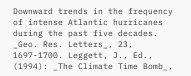Downward trends in the frequency of intense Atlantic hurricanes during the past five decades. _Geo. Res. Letters_, 23, 1697-1700. Leggett, J., Ed., (1994): _The Climate Time Bomb_,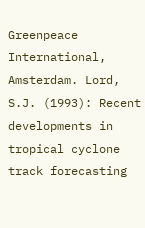Greenpeace International, Amsterdam. Lord, S.J. (1993): Recent developments in tropical cyclone track forecasting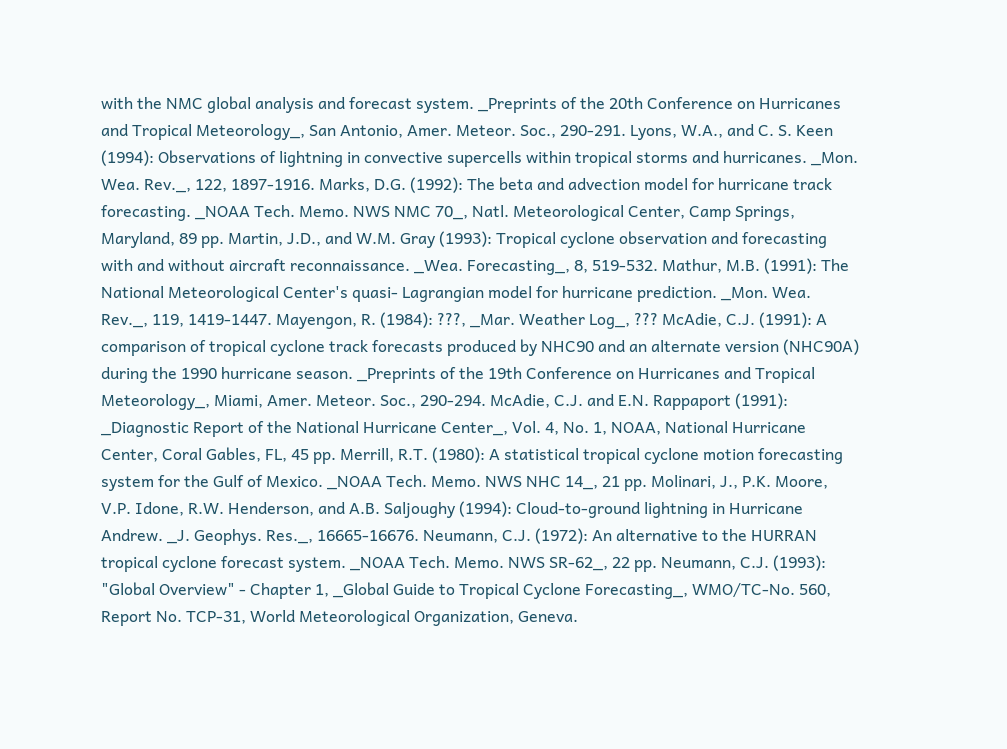with the NMC global analysis and forecast system. _Preprints of the 20th Conference on Hurricanes and Tropical Meteorology_, San Antonio, Amer. Meteor. Soc., 290-291. Lyons, W.A., and C. S. Keen (1994): Observations of lightning in convective supercells within tropical storms and hurricanes. _Mon. Wea. Rev._, 122, 1897-1916. Marks, D.G. (1992): The beta and advection model for hurricane track forecasting. _NOAA Tech. Memo. NWS NMC 70_, Natl. Meteorological Center, Camp Springs, Maryland, 89 pp. Martin, J.D., and W.M. Gray (1993): Tropical cyclone observation and forecasting with and without aircraft reconnaissance. _Wea. Forecasting_, 8, 519-532. Mathur, M.B. (1991): The National Meteorological Center's quasi- Lagrangian model for hurricane prediction. _Mon. Wea. Rev._, 119, 1419-1447. Mayengon, R. (1984): ???, _Mar. Weather Log_, ??? McAdie, C.J. (1991): A comparison of tropical cyclone track forecasts produced by NHC90 and an alternate version (NHC90A) during the 1990 hurricane season. _Preprints of the 19th Conference on Hurricanes and Tropical Meteorology_, Miami, Amer. Meteor. Soc., 290-294. McAdie, C.J. and E.N. Rappaport (1991): _Diagnostic Report of the National Hurricane Center_, Vol. 4, No. 1, NOAA, National Hurricane Center, Coral Gables, FL, 45 pp. Merrill, R.T. (1980): A statistical tropical cyclone motion forecasting system for the Gulf of Mexico. _NOAA Tech. Memo. NWS NHC 14_, 21 pp. Molinari, J., P.K. Moore, V.P. Idone, R.W. Henderson, and A.B. Saljoughy (1994): Cloud-to-ground lightning in Hurricane Andrew. _J. Geophys. Res._, 16665-16676. Neumann, C.J. (1972): An alternative to the HURRAN tropical cyclone forecast system. _NOAA Tech. Memo. NWS SR-62_, 22 pp. Neumann, C.J. (1993): "Global Overview" - Chapter 1, _Global Guide to Tropical Cyclone Forecasting_, WMO/TC-No. 560, Report No. TCP-31, World Meteorological Organization, Geneva.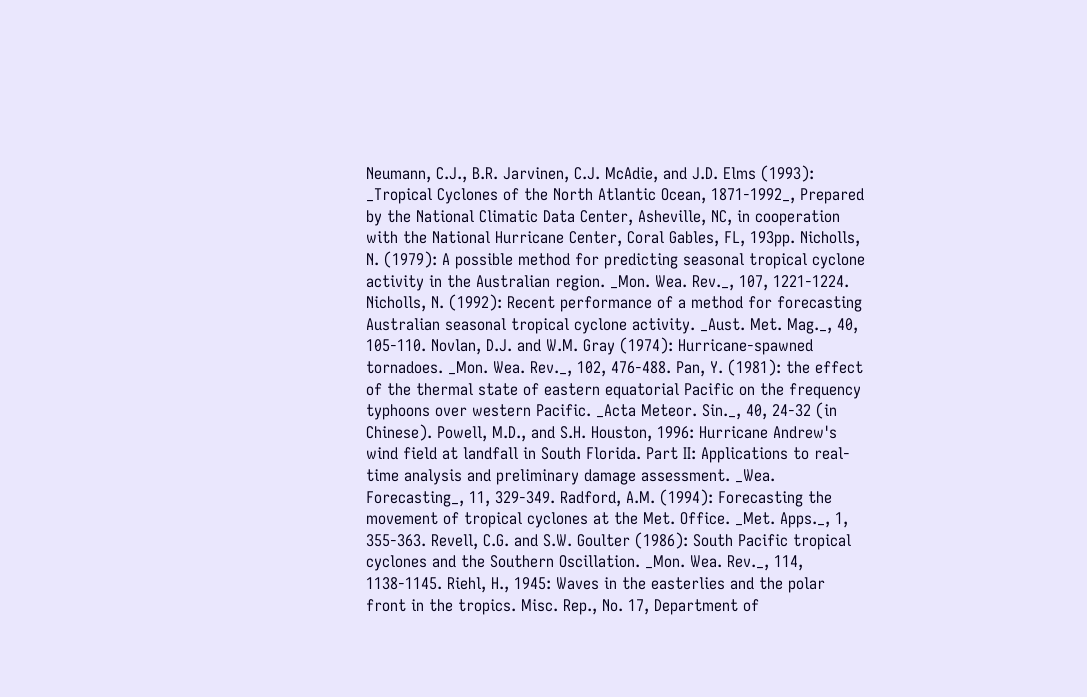Neumann, C.J., B.R. Jarvinen, C.J. McAdie, and J.D. Elms (1993): _Tropical Cyclones of the North Atlantic Ocean, 1871-1992_, Prepared by the National Climatic Data Center, Asheville, NC, in cooperation with the National Hurricane Center, Coral Gables, FL, 193pp. Nicholls, N. (1979): A possible method for predicting seasonal tropical cyclone activity in the Australian region. _Mon. Wea. Rev._, 107, 1221-1224. Nicholls, N. (1992): Recent performance of a method for forecasting Australian seasonal tropical cyclone activity. _Aust. Met. Mag._, 40, 105-110. Novlan, D.J. and W.M. Gray (1974): Hurricane-spawned tornadoes. _Mon. Wea. Rev._, 102, 476-488. Pan, Y. (1981): the effect of the thermal state of eastern equatorial Pacific on the frequency typhoons over western Pacific. _Acta Meteor. Sin._, 40, 24-32 (in Chinese). Powell, M.D., and S.H. Houston, 1996: Hurricane Andrew's wind field at landfall in South Florida. Part II: Applications to real-time analysis and preliminary damage assessment. _Wea. Forecasting_, 11, 329-349. Radford, A.M. (1994): Forecasting the movement of tropical cyclones at the Met. Office. _Met. Apps._, 1, 355-363. Revell, C.G. and S.W. Goulter (1986): South Pacific tropical cyclones and the Southern Oscillation. _Mon. Wea. Rev._, 114, 1138-1145. Riehl, H., 1945: Waves in the easterlies and the polar front in the tropics. Misc. Rep., No. 17, Department of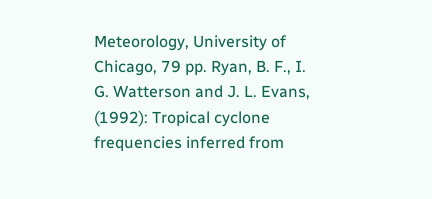Meteorology, University of Chicago, 79 pp. Ryan, B. F., I. G. Watterson and J. L. Evans, (1992): Tropical cyclone frequencies inferred from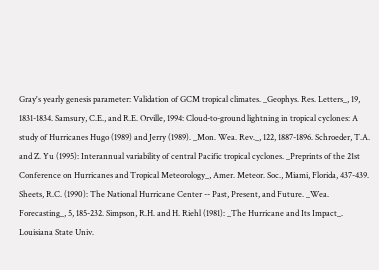Gray's yearly genesis parameter: Validation of GCM tropical climates. _Geophys. Res. Letters_, 19, 1831-1834. Samsury, C.E., and R.E. Orville, 1994: Cloud-to-ground lightning in tropical cyclones: A study of Hurricanes Hugo (1989) and Jerry (1989). _Mon. Wea. Rev._, 122, 1887-1896. Schroeder, T.A. and Z. Yu (1995): Interannual variability of central Pacific tropical cyclones. _Preprints of the 21st Conference on Hurricanes and Tropical Meteorology_, Amer. Meteor. Soc., Miami, Florida, 437-439. Sheets, R.C. (1990): The National Hurricane Center -- Past, Present, and Future. _Wea. Forecasting_, 5, 185-232. Simpson, R.H. and H. Riehl (1981): _The Hurricane and Its Impact_. Louisiana State Univ.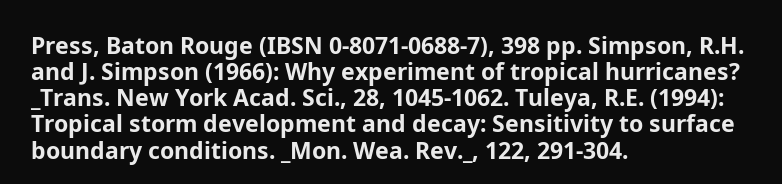Press, Baton Rouge (IBSN 0-8071-0688-7), 398 pp. Simpson, R.H. and J. Simpson (1966): Why experiment of tropical hurricanes? _Trans. New York Acad. Sci., 28, 1045-1062. Tuleya, R.E. (1994): Tropical storm development and decay: Sensitivity to surface boundary conditions. _Mon. Wea. Rev._, 122, 291-304.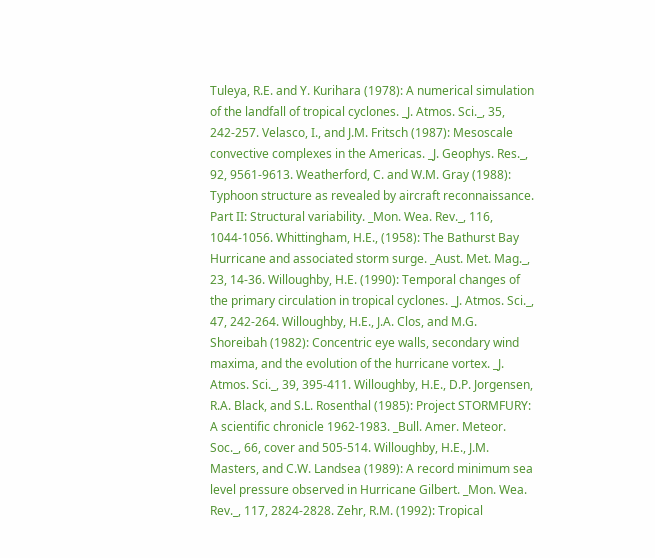Tuleya, R.E. and Y. Kurihara (1978): A numerical simulation of the landfall of tropical cyclones. _J. Atmos. Sci._, 35, 242-257. Velasco, I., and J.M. Fritsch (1987): Mesoscale convective complexes in the Americas. _J. Geophys. Res._, 92, 9561-9613. Weatherford, C. and W.M. Gray (1988): Typhoon structure as revealed by aircraft reconnaissance. Part II: Structural variability. _Mon. Wea. Rev._, 116, 1044-1056. Whittingham, H.E., (1958): The Bathurst Bay Hurricane and associated storm surge. _Aust. Met. Mag._, 23, 14-36. Willoughby, H.E. (1990): Temporal changes of the primary circulation in tropical cyclones. _J. Atmos. Sci._, 47, 242-264. Willoughby, H.E., J.A. Clos, and M.G. Shoreibah (1982): Concentric eye walls, secondary wind maxima, and the evolution of the hurricane vortex. _J. Atmos. Sci._, 39, 395-411. Willoughby, H.E., D.P. Jorgensen, R.A. Black, and S.L. Rosenthal (1985): Project STORMFURY: A scientific chronicle 1962-1983. _Bull. Amer. Meteor. Soc._, 66, cover and 505-514. Willoughby, H.E., J.M. Masters, and C.W. Landsea (1989): A record minimum sea level pressure observed in Hurricane Gilbert. _Mon. Wea. Rev._, 117, 2824-2828. Zehr, R.M. (1992): Tropical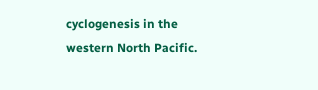cyclogenesis in the western North Pacific.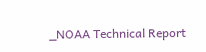_NOAA Technical Report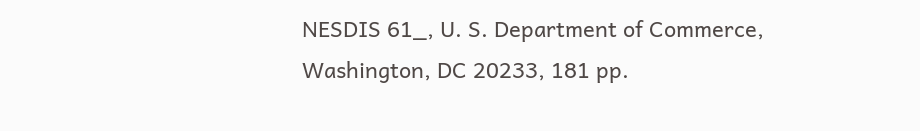NESDIS 61_, U. S. Department of Commerce, Washington, DC 20233, 181 pp.